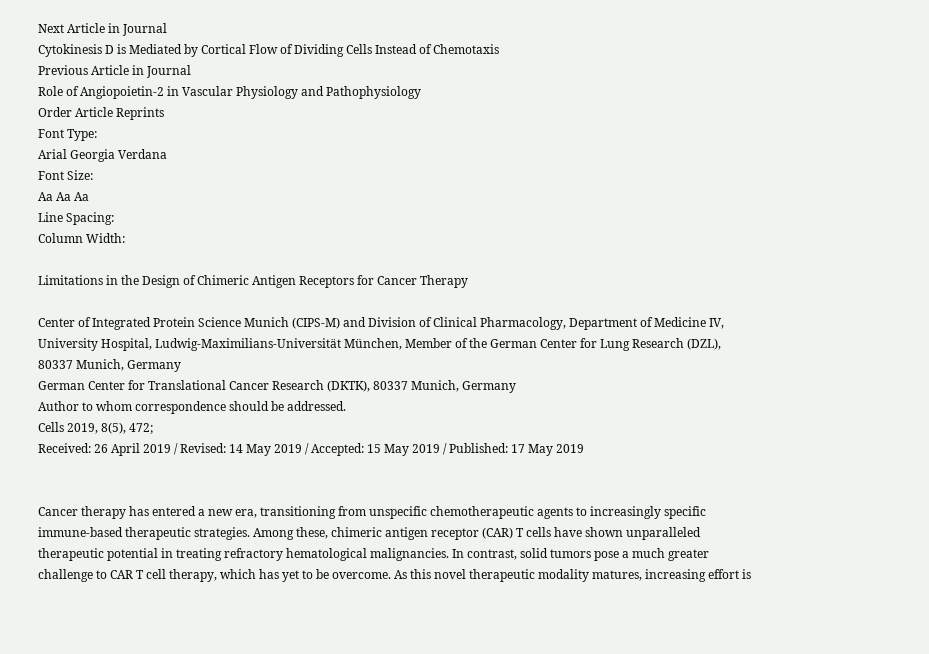Next Article in Journal
Cytokinesis D is Mediated by Cortical Flow of Dividing Cells Instead of Chemotaxis
Previous Article in Journal
Role of Angiopoietin-2 in Vascular Physiology and Pathophysiology
Order Article Reprints
Font Type:
Arial Georgia Verdana
Font Size:
Aa Aa Aa
Line Spacing:
Column Width:

Limitations in the Design of Chimeric Antigen Receptors for Cancer Therapy

Center of Integrated Protein Science Munich (CIPS-M) and Division of Clinical Pharmacology, Department of Medicine IV, University Hospital, Ludwig-Maximilians-Universität München, Member of the German Center for Lung Research (DZL), 80337 Munich, Germany
German Center for Translational Cancer Research (DKTK), 80337 Munich, Germany
Author to whom correspondence should be addressed.
Cells 2019, 8(5), 472;
Received: 26 April 2019 / Revised: 14 May 2019 / Accepted: 15 May 2019 / Published: 17 May 2019


Cancer therapy has entered a new era, transitioning from unspecific chemotherapeutic agents to increasingly specific immune-based therapeutic strategies. Among these, chimeric antigen receptor (CAR) T cells have shown unparalleled therapeutic potential in treating refractory hematological malignancies. In contrast, solid tumors pose a much greater challenge to CAR T cell therapy, which has yet to be overcome. As this novel therapeutic modality matures, increasing effort is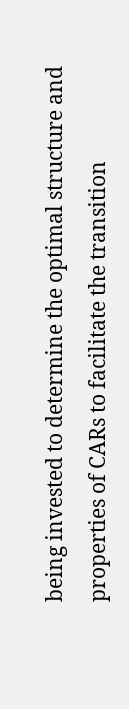being invested to determine the optimal structure and properties of CARs to facilitate the transition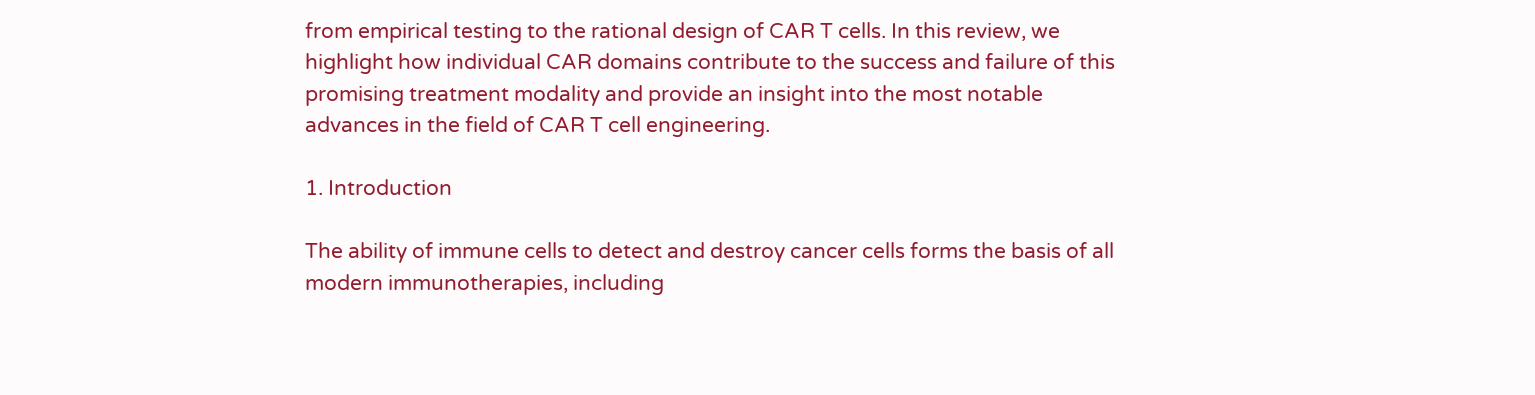from empirical testing to the rational design of CAR T cells. In this review, we highlight how individual CAR domains contribute to the success and failure of this promising treatment modality and provide an insight into the most notable advances in the field of CAR T cell engineering.

1. Introduction

The ability of immune cells to detect and destroy cancer cells forms the basis of all modern immunotherapies, including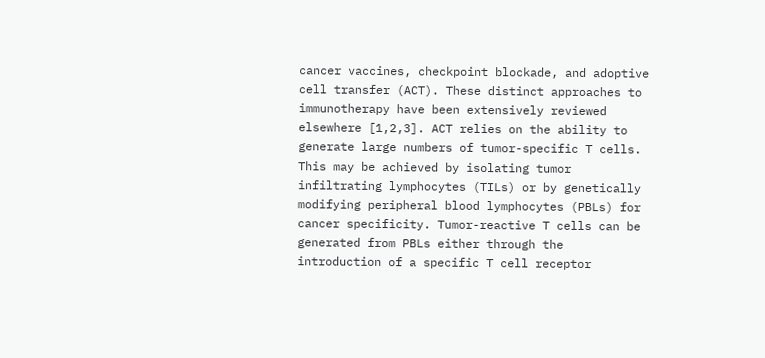cancer vaccines, checkpoint blockade, and adoptive cell transfer (ACT). These distinct approaches to immunotherapy have been extensively reviewed elsewhere [1,2,3]. ACT relies on the ability to generate large numbers of tumor-specific T cells. This may be achieved by isolating tumor infiltrating lymphocytes (TILs) or by genetically modifying peripheral blood lymphocytes (PBLs) for cancer specificity. Tumor-reactive T cells can be generated from PBLs either through the introduction of a specific T cell receptor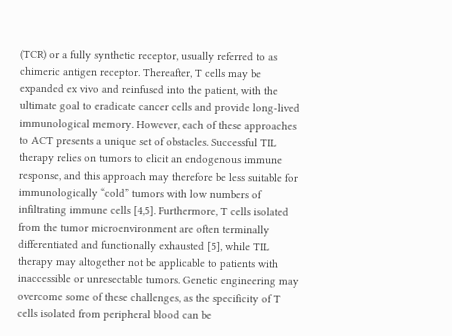(TCR) or a fully synthetic receptor, usually referred to as chimeric antigen receptor. Thereafter, T cells may be expanded ex vivo and reinfused into the patient, with the ultimate goal to eradicate cancer cells and provide long-lived immunological memory. However, each of these approaches to ACT presents a unique set of obstacles. Successful TIL therapy relies on tumors to elicit an endogenous immune response, and this approach may therefore be less suitable for immunologically “cold” tumors with low numbers of infiltrating immune cells [4,5]. Furthermore, T cells isolated from the tumor microenvironment are often terminally differentiated and functionally exhausted [5], while TIL therapy may altogether not be applicable to patients with inaccessible or unresectable tumors. Genetic engineering may overcome some of these challenges, as the specificity of T cells isolated from peripheral blood can be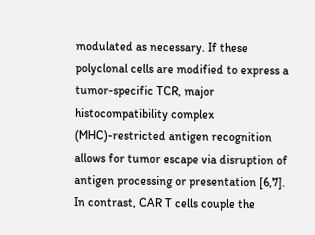modulated as necessary. If these polyclonal cells are modified to express a tumor-specific TCR, major histocompatibility complex (MHC)-restricted antigen recognition allows for tumor escape via disruption of antigen processing or presentation [6,7]. In contrast, CAR T cells couple the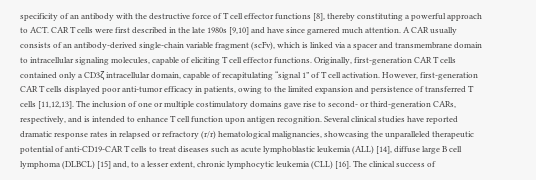specificity of an antibody with the destructive force of T cell effector functions [8], thereby constituting a powerful approach to ACT. CAR T cells were first described in the late 1980s [9,10] and have since garnered much attention. A CAR usually consists of an antibody-derived single-chain variable fragment (scFv), which is linked via a spacer and transmembrane domain to intracellular signaling molecules, capable of eliciting T cell effector functions. Originally, first-generation CAR T cells contained only a CD3ζ intracellular domain, capable of recapitulating “signal 1” of T cell activation. However, first-generation CAR T cells displayed poor anti-tumor efficacy in patients, owing to the limited expansion and persistence of transferred T cells [11,12,13]. The inclusion of one or multiple costimulatory domains gave rise to second- or third-generation CARs, respectively, and is intended to enhance T cell function upon antigen recognition. Several clinical studies have reported dramatic response rates in relapsed or refractory (r/r) hematological malignancies, showcasing the unparalleled therapeutic potential of anti-CD19-CAR T cells to treat diseases such as acute lymphoblastic leukemia (ALL) [14], diffuse large B cell lymphoma (DLBCL) [15] and, to a lesser extent, chronic lymphocytic leukemia (CLL) [16]. The clinical success of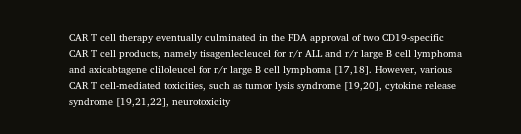CAR T cell therapy eventually culminated in the FDA approval of two CD19-specific CAR T cell products, namely tisagenlecleucel for r/r ALL and r/r large B cell lymphoma and axicabtagene cliloleucel for r/r large B cell lymphoma [17,18]. However, various CAR T cell-mediated toxicities, such as tumor lysis syndrome [19,20], cytokine release syndrome [19,21,22], neurotoxicity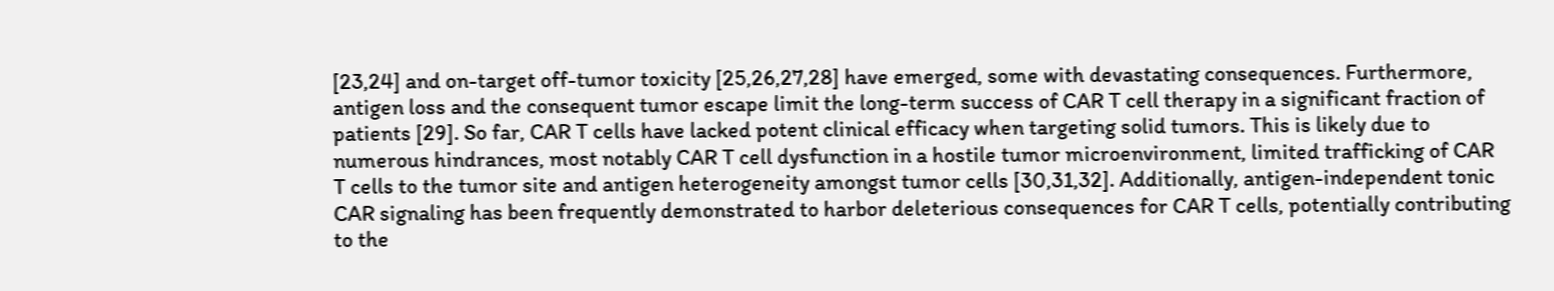[23,24] and on-target off-tumor toxicity [25,26,27,28] have emerged, some with devastating consequences. Furthermore, antigen loss and the consequent tumor escape limit the long-term success of CAR T cell therapy in a significant fraction of patients [29]. So far, CAR T cells have lacked potent clinical efficacy when targeting solid tumors. This is likely due to numerous hindrances, most notably CAR T cell dysfunction in a hostile tumor microenvironment, limited trafficking of CAR T cells to the tumor site and antigen heterogeneity amongst tumor cells [30,31,32]. Additionally, antigen-independent tonic CAR signaling has been frequently demonstrated to harbor deleterious consequences for CAR T cells, potentially contributing to the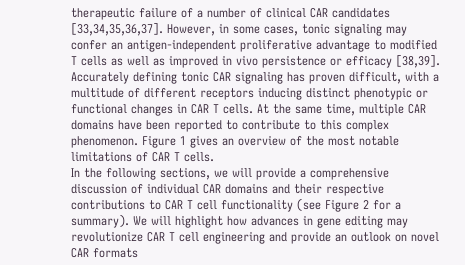therapeutic failure of a number of clinical CAR candidates [33,34,35,36,37]. However, in some cases, tonic signaling may confer an antigen-independent proliferative advantage to modified T cells as well as improved in vivo persistence or efficacy [38,39]. Accurately defining tonic CAR signaling has proven difficult, with a multitude of different receptors inducing distinct phenotypic or functional changes in CAR T cells. At the same time, multiple CAR domains have been reported to contribute to this complex phenomenon. Figure 1 gives an overview of the most notable limitations of CAR T cells.
In the following sections, we will provide a comprehensive discussion of individual CAR domains and their respective contributions to CAR T cell functionality (see Figure 2 for a summary). We will highlight how advances in gene editing may revolutionize CAR T cell engineering and provide an outlook on novel CAR formats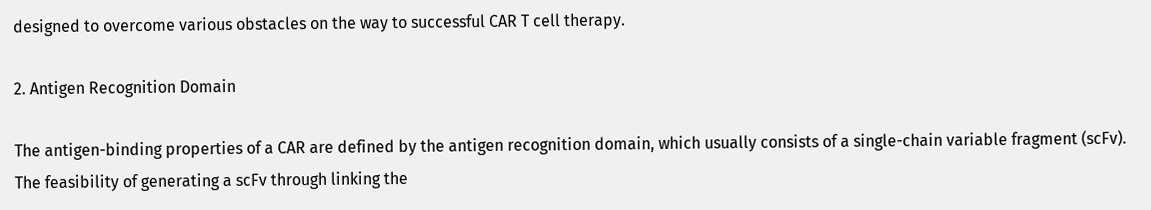designed to overcome various obstacles on the way to successful CAR T cell therapy.

2. Antigen Recognition Domain

The antigen-binding properties of a CAR are defined by the antigen recognition domain, which usually consists of a single-chain variable fragment (scFv). The feasibility of generating a scFv through linking the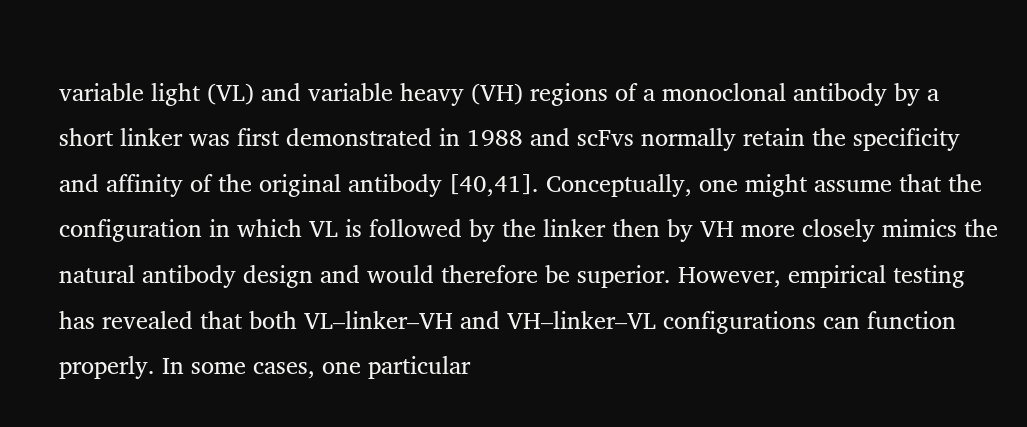variable light (VL) and variable heavy (VH) regions of a monoclonal antibody by a short linker was first demonstrated in 1988 and scFvs normally retain the specificity and affinity of the original antibody [40,41]. Conceptually, one might assume that the configuration in which VL is followed by the linker then by VH more closely mimics the natural antibody design and would therefore be superior. However, empirical testing has revealed that both VL–linker–VH and VH–linker–VL configurations can function properly. In some cases, one particular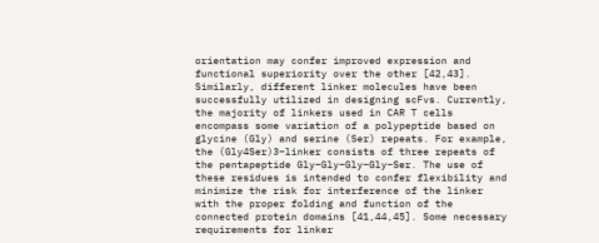orientation may confer improved expression and functional superiority over the other [42,43]. Similarly, different linker molecules have been successfully utilized in designing scFvs. Currently, the majority of linkers used in CAR T cells encompass some variation of a polypeptide based on glycine (Gly) and serine (Ser) repeats. For example, the (Gly4Ser)3–linker consists of three repeats of the pentapeptide Gly–Gly–Gly–Gly–Ser. The use of these residues is intended to confer flexibility and minimize the risk for interference of the linker with the proper folding and function of the connected protein domains [41,44,45]. Some necessary requirements for linker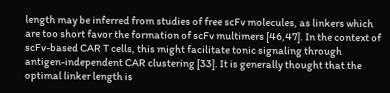length may be inferred from studies of free scFv molecules, as linkers which are too short favor the formation of scFv multimers [46,47]. In the context of scFv-based CAR T cells, this might facilitate tonic signaling through antigen-independent CAR clustering [33]. It is generally thought that the optimal linker length is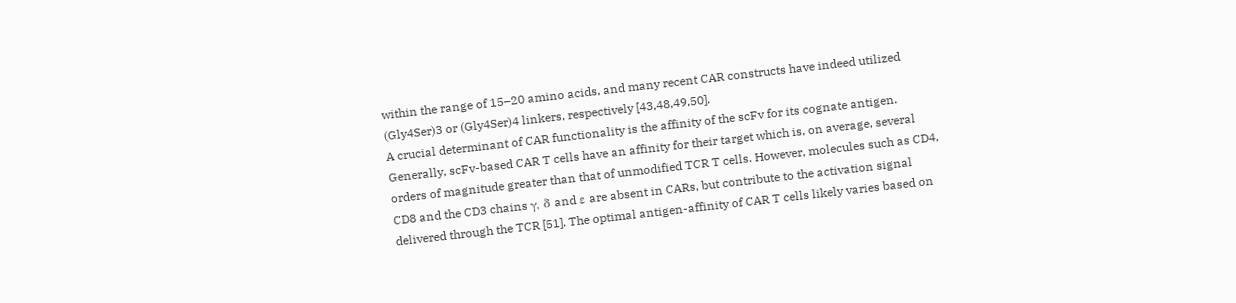within the range of 15–20 amino acids, and many recent CAR constructs have indeed utilized (Gly4Ser)3 or (Gly4Ser)4 linkers, respectively [43,48,49,50].
A crucial determinant of CAR functionality is the affinity of the scFv for its cognate antigen. Generally, scFv-based CAR T cells have an affinity for their target which is, on average, several orders of magnitude greater than that of unmodified TCR T cells. However, molecules such as CD4, CD8 and the CD3 chains γ, δ and ε are absent in CARs, but contribute to the activation signal delivered through the TCR [51]. The optimal antigen-affinity of CAR T cells likely varies based on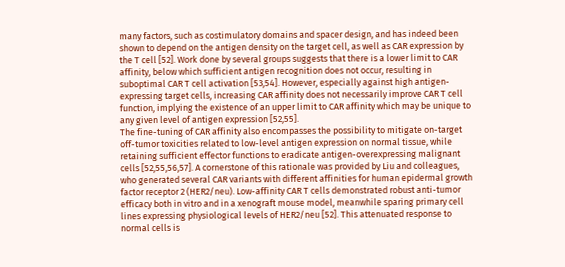many factors, such as costimulatory domains and spacer design, and has indeed been shown to depend on the antigen density on the target cell, as well as CAR expression by the T cell [52]. Work done by several groups suggests that there is a lower limit to CAR affinity, below which sufficient antigen recognition does not occur, resulting in suboptimal CAR T cell activation [53,54]. However, especially against high antigen-expressing target cells, increasing CAR affinity does not necessarily improve CAR T cell function, implying the existence of an upper limit to CAR affinity which may be unique to any given level of antigen expression [52,55].
The fine-tuning of CAR affinity also encompasses the possibility to mitigate on-target off-tumor toxicities related to low-level antigen expression on normal tissue, while retaining sufficient effector functions to eradicate antigen-overexpressing malignant cells [52,55,56,57]. A cornerstone of this rationale was provided by Liu and colleagues, who generated several CAR variants with different affinities for human epidermal growth factor receptor 2 (HER2/neu). Low-affinity CAR T cells demonstrated robust anti-tumor efficacy both in vitro and in a xenograft mouse model, meanwhile sparing primary cell lines expressing physiological levels of HER2/neu [52]. This attenuated response to normal cells is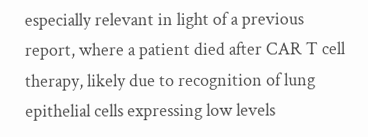especially relevant in light of a previous report, where a patient died after CAR T cell therapy, likely due to recognition of lung epithelial cells expressing low levels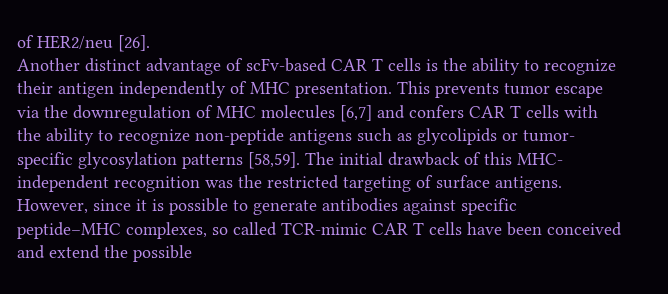of HER2/neu [26].
Another distinct advantage of scFv-based CAR T cells is the ability to recognize their antigen independently of MHC presentation. This prevents tumor escape via the downregulation of MHC molecules [6,7] and confers CAR T cells with the ability to recognize non-peptide antigens such as glycolipids or tumor-specific glycosylation patterns [58,59]. The initial drawback of this MHC-independent recognition was the restricted targeting of surface antigens. However, since it is possible to generate antibodies against specific peptide–MHC complexes, so called TCR-mimic CAR T cells have been conceived and extend the possible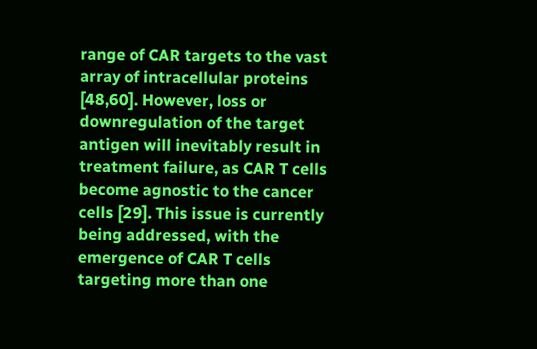range of CAR targets to the vast array of intracellular proteins [48,60]. However, loss or downregulation of the target antigen will inevitably result in treatment failure, as CAR T cells become agnostic to the cancer cells [29]. This issue is currently being addressed, with the emergence of CAR T cells targeting more than one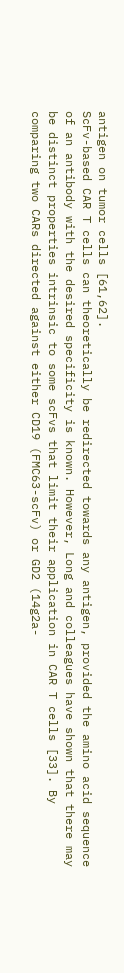antigen on tumor cells [61,62].
ScFv-based CAR T cells can theoretically be redirected towards any antigen, provided the amino acid sequence of an antibody with the desired specificity is known. However, Long and colleagues have shown that there may be distinct properties intrinsic to some scFvs that limit their application in CAR T cells [33]. By comparing two CARs directed against either CD19 (FMC63-scFv) or GD2 (14g2a-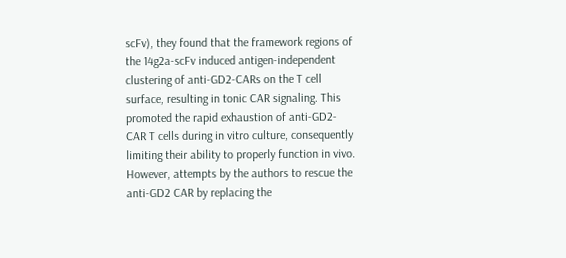scFv), they found that the framework regions of the 14g2a-scFv induced antigen-independent clustering of anti-GD2-CARs on the T cell surface, resulting in tonic CAR signaling. This promoted the rapid exhaustion of anti-GD2-CAR T cells during in vitro culture, consequently limiting their ability to properly function in vivo. However, attempts by the authors to rescue the anti-GD2 CAR by replacing the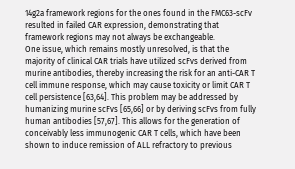14g2a framework regions for the ones found in the FMC63-scFv resulted in failed CAR expression, demonstrating that framework regions may not always be exchangeable.
One issue, which remains mostly unresolved, is that the majority of clinical CAR trials have utilized scFvs derived from murine antibodies, thereby increasing the risk for an anti-CAR T cell immune response, which may cause toxicity or limit CAR T cell persistence [63,64]. This problem may be addressed by humanizing murine scFvs [65,66] or by deriving scFvs from fully human antibodies [57,67]. This allows for the generation of conceivably less immunogenic CAR T cells, which have been shown to induce remission of ALL refractory to previous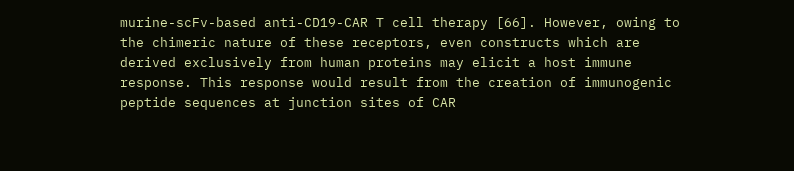murine-scFv-based anti-CD19-CAR T cell therapy [66]. However, owing to the chimeric nature of these receptors, even constructs which are derived exclusively from human proteins may elicit a host immune response. This response would result from the creation of immunogenic peptide sequences at junction sites of CAR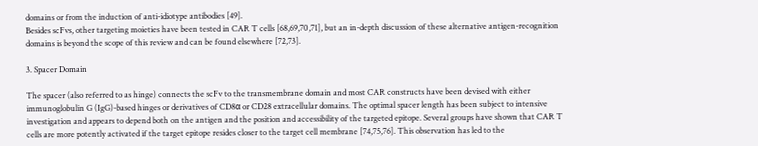domains or from the induction of anti-idiotype antibodies [49].
Besides scFvs, other targeting moieties have been tested in CAR T cells [68,69,70,71], but an in-depth discussion of these alternative antigen-recognition domains is beyond the scope of this review and can be found elsewhere [72,73].

3. Spacer Domain

The spacer (also referred to as hinge) connects the scFv to the transmembrane domain and most CAR constructs have been devised with either immunoglobulin G (IgG)-based hinges or derivatives of CD8α or CD28 extracellular domains. The optimal spacer length has been subject to intensive investigation and appears to depend both on the antigen and the position and accessibility of the targeted epitope. Several groups have shown that CAR T cells are more potently activated if the target epitope resides closer to the target cell membrane [74,75,76]. This observation has led to the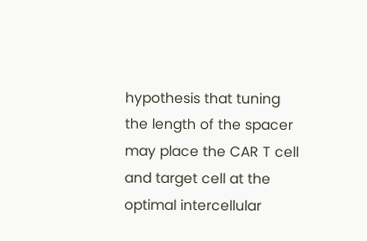hypothesis that tuning the length of the spacer may place the CAR T cell and target cell at the optimal intercellular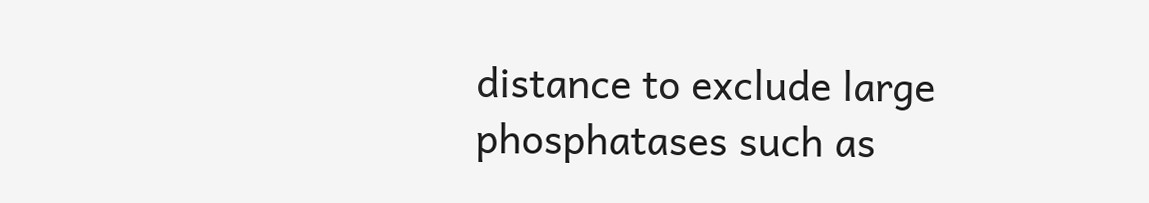distance to exclude large phosphatases such as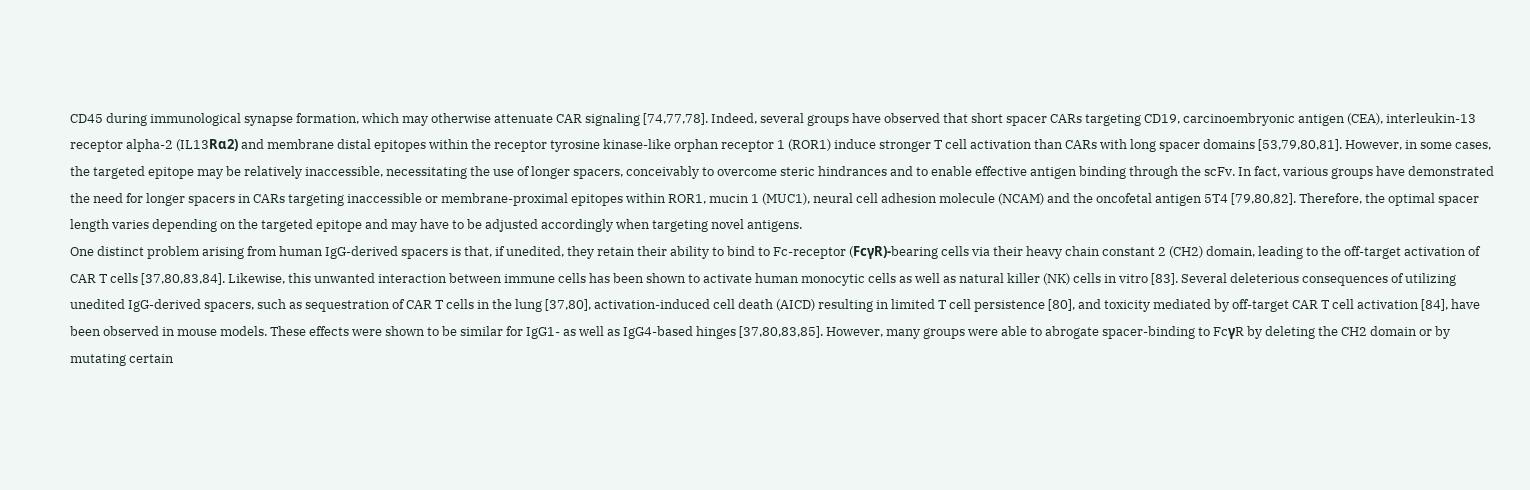CD45 during immunological synapse formation, which may otherwise attenuate CAR signaling [74,77,78]. Indeed, several groups have observed that short spacer CARs targeting CD19, carcinoembryonic antigen (CEA), interleukin-13 receptor alpha-2 (IL13Rα2) and membrane distal epitopes within the receptor tyrosine kinase-like orphan receptor 1 (ROR1) induce stronger T cell activation than CARs with long spacer domains [53,79,80,81]. However, in some cases, the targeted epitope may be relatively inaccessible, necessitating the use of longer spacers, conceivably to overcome steric hindrances and to enable effective antigen binding through the scFv. In fact, various groups have demonstrated the need for longer spacers in CARs targeting inaccessible or membrane-proximal epitopes within ROR1, mucin 1 (MUC1), neural cell adhesion molecule (NCAM) and the oncofetal antigen 5T4 [79,80,82]. Therefore, the optimal spacer length varies depending on the targeted epitope and may have to be adjusted accordingly when targeting novel antigens.
One distinct problem arising from human IgG-derived spacers is that, if unedited, they retain their ability to bind to Fc-receptor (FcγR)-bearing cells via their heavy chain constant 2 (CH2) domain, leading to the off-target activation of CAR T cells [37,80,83,84]. Likewise, this unwanted interaction between immune cells has been shown to activate human monocytic cells as well as natural killer (NK) cells in vitro [83]. Several deleterious consequences of utilizing unedited IgG-derived spacers, such as sequestration of CAR T cells in the lung [37,80], activation-induced cell death (AICD) resulting in limited T cell persistence [80], and toxicity mediated by off-target CAR T cell activation [84], have been observed in mouse models. These effects were shown to be similar for IgG1- as well as IgG4-based hinges [37,80,83,85]. However, many groups were able to abrogate spacer-binding to FcγR by deleting the CH2 domain or by mutating certain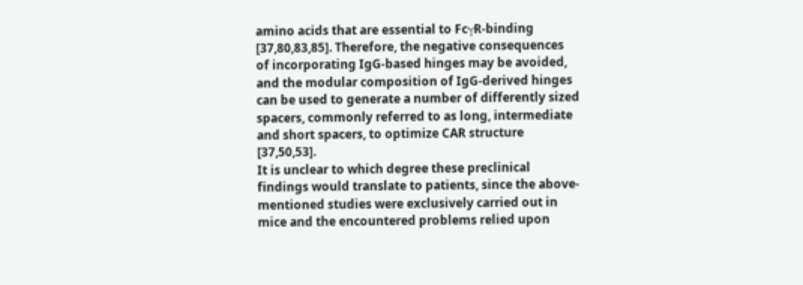amino acids that are essential to FcγR-binding [37,80,83,85]. Therefore, the negative consequences of incorporating IgG-based hinges may be avoided, and the modular composition of IgG-derived hinges can be used to generate a number of differently sized spacers, commonly referred to as long, intermediate and short spacers, to optimize CAR structure [37,50,53].
It is unclear to which degree these preclinical findings would translate to patients, since the above-mentioned studies were exclusively carried out in mice and the encountered problems relied upon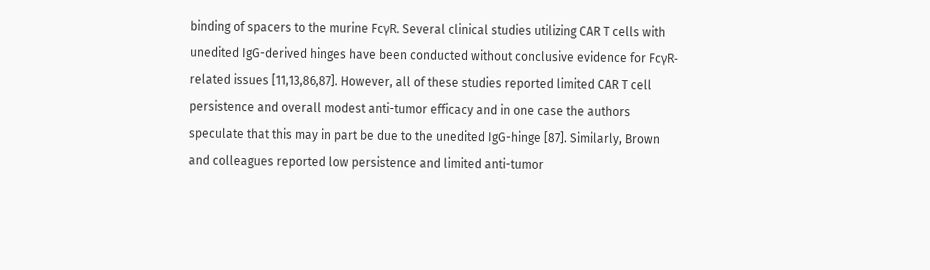binding of spacers to the murine FcγR. Several clinical studies utilizing CAR T cells with unedited IgG-derived hinges have been conducted without conclusive evidence for FcγR-related issues [11,13,86,87]. However, all of these studies reported limited CAR T cell persistence and overall modest anti-tumor efficacy and in one case the authors speculate that this may in part be due to the unedited IgG-hinge [87]. Similarly, Brown and colleagues reported low persistence and limited anti-tumor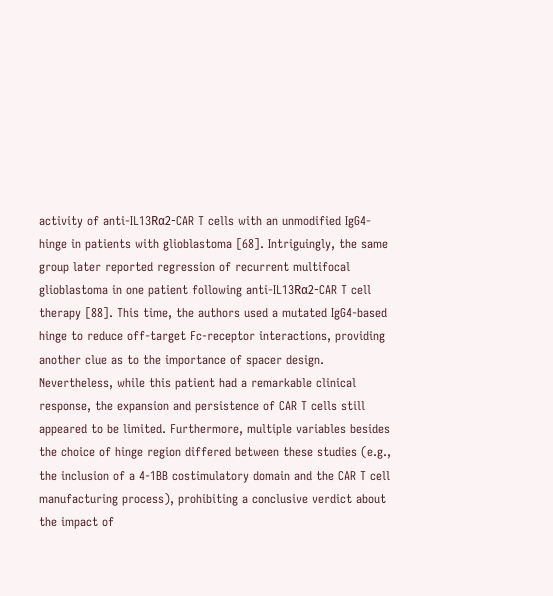activity of anti-IL13Rα2-CAR T cells with an unmodified IgG4-hinge in patients with glioblastoma [68]. Intriguingly, the same group later reported regression of recurrent multifocal glioblastoma in one patient following anti-IL13Rα2-CAR T cell therapy [88]. This time, the authors used a mutated IgG4-based hinge to reduce off-target Fc-receptor interactions, providing another clue as to the importance of spacer design. Nevertheless, while this patient had a remarkable clinical response, the expansion and persistence of CAR T cells still appeared to be limited. Furthermore, multiple variables besides the choice of hinge region differed between these studies (e.g., the inclusion of a 4-1BB costimulatory domain and the CAR T cell manufacturing process), prohibiting a conclusive verdict about the impact of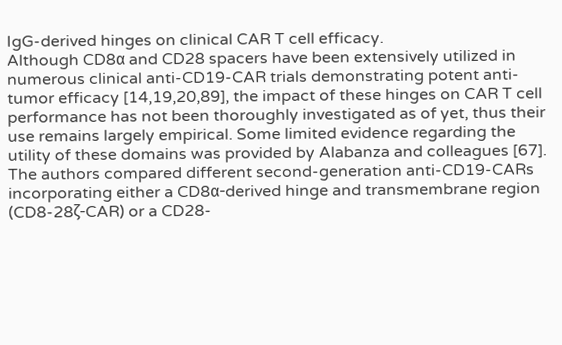IgG-derived hinges on clinical CAR T cell efficacy.
Although CD8α and CD28 spacers have been extensively utilized in numerous clinical anti-CD19-CAR trials demonstrating potent anti-tumor efficacy [14,19,20,89], the impact of these hinges on CAR T cell performance has not been thoroughly investigated as of yet, thus their use remains largely empirical. Some limited evidence regarding the utility of these domains was provided by Alabanza and colleagues [67]. The authors compared different second-generation anti-CD19-CARs incorporating either a CD8α-derived hinge and transmembrane region (CD8-28ζ-CAR) or a CD28-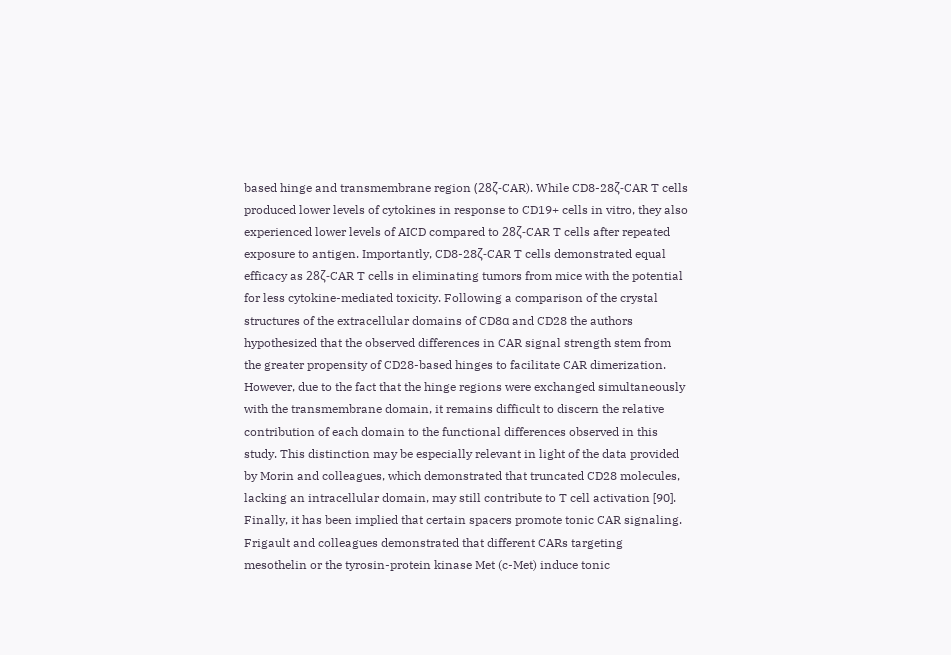based hinge and transmembrane region (28ζ-CAR). While CD8-28ζ-CAR T cells produced lower levels of cytokines in response to CD19+ cells in vitro, they also experienced lower levels of AICD compared to 28ζ-CAR T cells after repeated exposure to antigen. Importantly, CD8-28ζ-CAR T cells demonstrated equal efficacy as 28ζ-CAR T cells in eliminating tumors from mice with the potential for less cytokine-mediated toxicity. Following a comparison of the crystal structures of the extracellular domains of CD8α and CD28 the authors hypothesized that the observed differences in CAR signal strength stem from the greater propensity of CD28-based hinges to facilitate CAR dimerization. However, due to the fact that the hinge regions were exchanged simultaneously with the transmembrane domain, it remains difficult to discern the relative contribution of each domain to the functional differences observed in this study. This distinction may be especially relevant in light of the data provided by Morin and colleagues, which demonstrated that truncated CD28 molecules, lacking an intracellular domain, may still contribute to T cell activation [90].
Finally, it has been implied that certain spacers promote tonic CAR signaling. Frigault and colleagues demonstrated that different CARs targeting mesothelin or the tyrosin-protein kinase Met (c-Met) induce tonic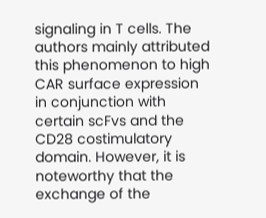signaling in T cells. The authors mainly attributed this phenomenon to high CAR surface expression in conjunction with certain scFvs and the CD28 costimulatory domain. However, it is noteworthy that the exchange of the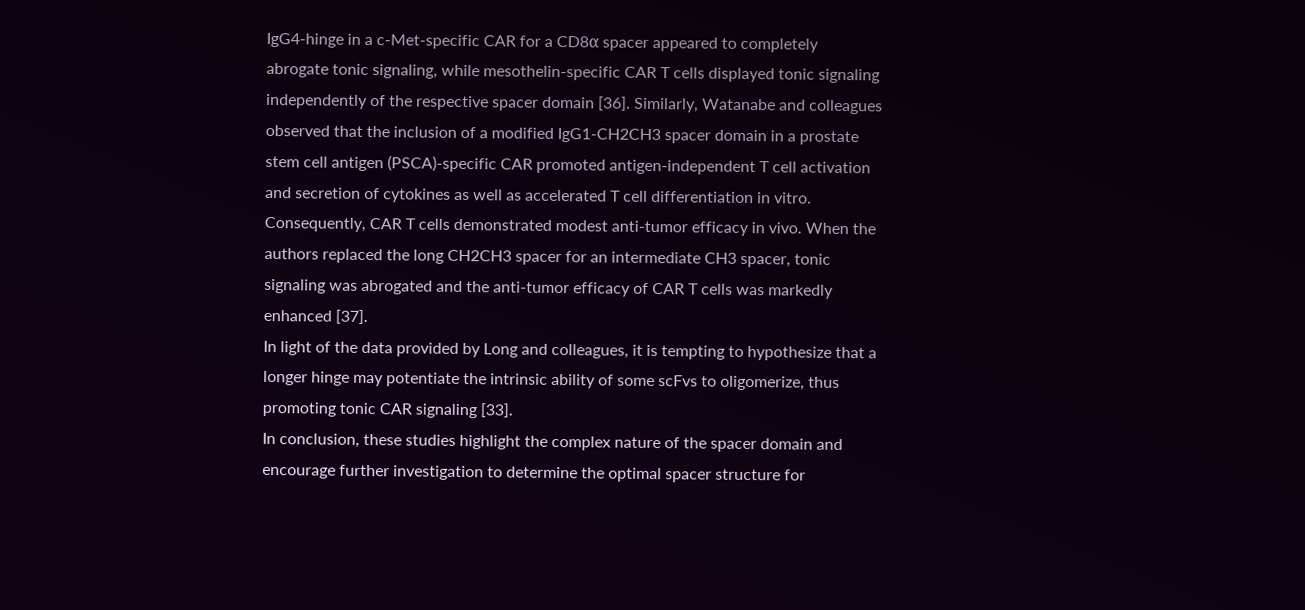IgG4-hinge in a c-Met-specific CAR for a CD8α spacer appeared to completely abrogate tonic signaling, while mesothelin-specific CAR T cells displayed tonic signaling independently of the respective spacer domain [36]. Similarly, Watanabe and colleagues observed that the inclusion of a modified IgG1-CH2CH3 spacer domain in a prostate stem cell antigen (PSCA)-specific CAR promoted antigen-independent T cell activation and secretion of cytokines as well as accelerated T cell differentiation in vitro. Consequently, CAR T cells demonstrated modest anti-tumor efficacy in vivo. When the authors replaced the long CH2CH3 spacer for an intermediate CH3 spacer, tonic signaling was abrogated and the anti-tumor efficacy of CAR T cells was markedly enhanced [37].
In light of the data provided by Long and colleagues, it is tempting to hypothesize that a longer hinge may potentiate the intrinsic ability of some scFvs to oligomerize, thus promoting tonic CAR signaling [33].
In conclusion, these studies highlight the complex nature of the spacer domain and encourage further investigation to determine the optimal spacer structure for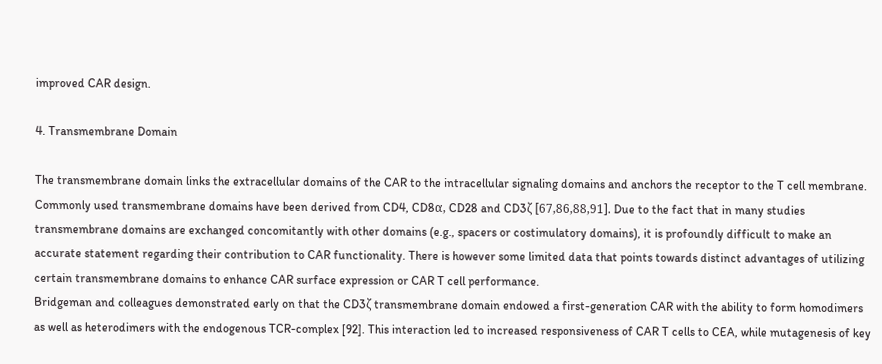improved CAR design.

4. Transmembrane Domain

The transmembrane domain links the extracellular domains of the CAR to the intracellular signaling domains and anchors the receptor to the T cell membrane. Commonly used transmembrane domains have been derived from CD4, CD8α, CD28 and CD3ζ [67,86,88,91]. Due to the fact that in many studies transmembrane domains are exchanged concomitantly with other domains (e.g., spacers or costimulatory domains), it is profoundly difficult to make an accurate statement regarding their contribution to CAR functionality. There is however some limited data that points towards distinct advantages of utilizing certain transmembrane domains to enhance CAR surface expression or CAR T cell performance.
Bridgeman and colleagues demonstrated early on that the CD3ζ transmembrane domain endowed a first-generation CAR with the ability to form homodimers as well as heterodimers with the endogenous TCR-complex [92]. This interaction led to increased responsiveness of CAR T cells to CEA, while mutagenesis of key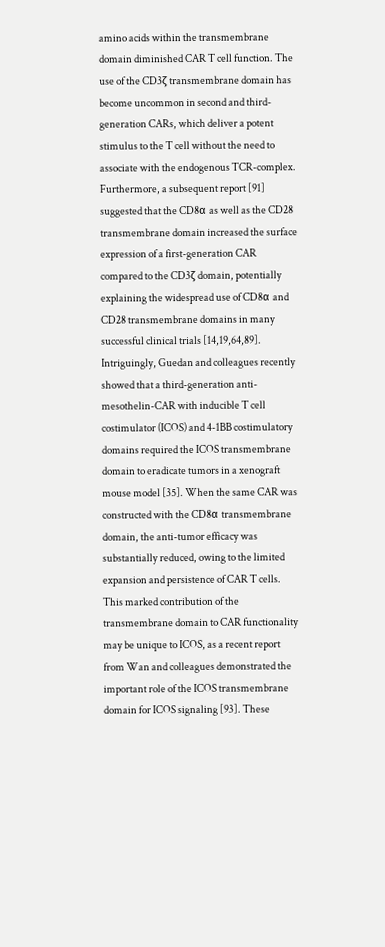amino acids within the transmembrane domain diminished CAR T cell function. The use of the CD3ζ transmembrane domain has become uncommon in second and third-generation CARs, which deliver a potent stimulus to the T cell without the need to associate with the endogenous TCR-complex. Furthermore, a subsequent report [91] suggested that the CD8α as well as the CD28 transmembrane domain increased the surface expression of a first-generation CAR compared to the CD3ζ domain, potentially explaining the widespread use of CD8α and CD28 transmembrane domains in many successful clinical trials [14,19,64,89].
Intriguingly, Guedan and colleagues recently showed that a third-generation anti-mesothelin-CAR with inducible T cell costimulator (ICOS) and 4-1BB costimulatory domains required the ICOS transmembrane domain to eradicate tumors in a xenograft mouse model [35]. When the same CAR was constructed with the CD8α transmembrane domain, the anti-tumor efficacy was substantially reduced, owing to the limited expansion and persistence of CAR T cells. This marked contribution of the transmembrane domain to CAR functionality may be unique to ICOS, as a recent report from Wan and colleagues demonstrated the important role of the ICOS transmembrane domain for ICOS signaling [93]. These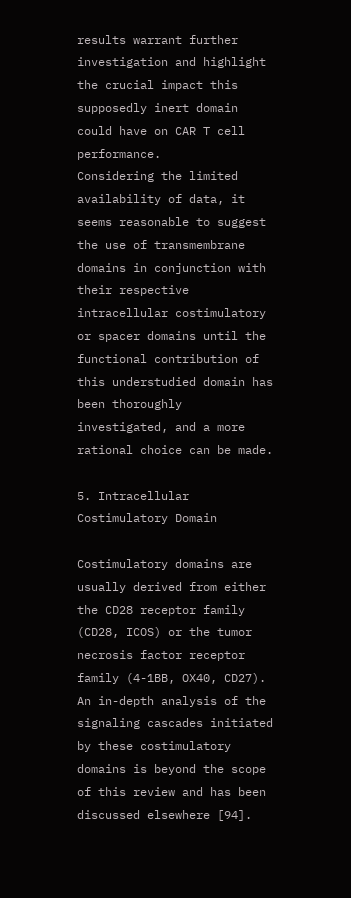results warrant further investigation and highlight the crucial impact this supposedly inert domain could have on CAR T cell performance.
Considering the limited availability of data, it seems reasonable to suggest the use of transmembrane domains in conjunction with their respective intracellular costimulatory or spacer domains until the functional contribution of this understudied domain has been thoroughly investigated, and a more rational choice can be made.

5. Intracellular Costimulatory Domain

Costimulatory domains are usually derived from either the CD28 receptor family (CD28, ICOS) or the tumor necrosis factor receptor family (4-1BB, OX40, CD27). An in-depth analysis of the signaling cascades initiated by these costimulatory domains is beyond the scope of this review and has been discussed elsewhere [94].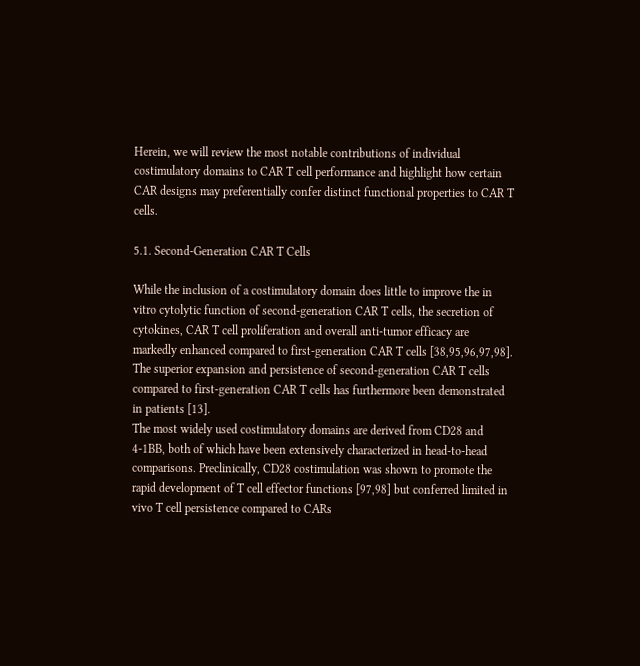Herein, we will review the most notable contributions of individual costimulatory domains to CAR T cell performance and highlight how certain CAR designs may preferentially confer distinct functional properties to CAR T cells.

5.1. Second-Generation CAR T Cells

While the inclusion of a costimulatory domain does little to improve the in vitro cytolytic function of second-generation CAR T cells, the secretion of cytokines, CAR T cell proliferation and overall anti-tumor efficacy are markedly enhanced compared to first-generation CAR T cells [38,95,96,97,98]. The superior expansion and persistence of second-generation CAR T cells compared to first-generation CAR T cells has furthermore been demonstrated in patients [13].
The most widely used costimulatory domains are derived from CD28 and 4-1BB, both of which have been extensively characterized in head-to-head comparisons. Preclinically, CD28 costimulation was shown to promote the rapid development of T cell effector functions [97,98] but conferred limited in vivo T cell persistence compared to CARs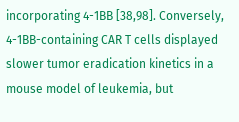incorporating 4-1BB [38,98]. Conversely, 4-1BB-containing CAR T cells displayed slower tumor eradication kinetics in a mouse model of leukemia, but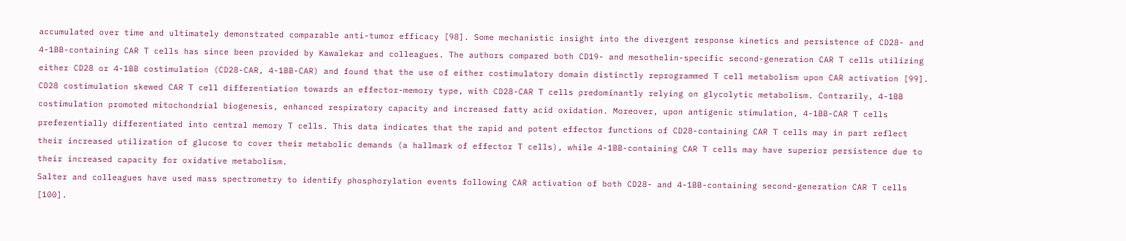accumulated over time and ultimately demonstrated comparable anti-tumor efficacy [98]. Some mechanistic insight into the divergent response kinetics and persistence of CD28- and 4-1BB-containing CAR T cells has since been provided by Kawalekar and colleagues. The authors compared both CD19- and mesothelin-specific second-generation CAR T cells utilizing either CD28 or 4-1BB costimulation (CD28-CAR, 4-1BB-CAR) and found that the use of either costimulatory domain distinctly reprogrammed T cell metabolism upon CAR activation [99]. CD28 costimulation skewed CAR T cell differentiation towards an effector-memory type, with CD28-CAR T cells predominantly relying on glycolytic metabolism. Contrarily, 4-1BB costimulation promoted mitochondrial biogenesis, enhanced respiratory capacity and increased fatty acid oxidation. Moreover, upon antigenic stimulation, 4-1BB-CAR T cells preferentially differentiated into central memory T cells. This data indicates that the rapid and potent effector functions of CD28-containing CAR T cells may in part reflect their increased utilization of glucose to cover their metabolic demands (a hallmark of effector T cells), while 4-1BB-containing CAR T cells may have superior persistence due to their increased capacity for oxidative metabolism.
Salter and colleagues have used mass spectrometry to identify phosphorylation events following CAR activation of both CD28- and 4-1BB-containing second-generation CAR T cells [100].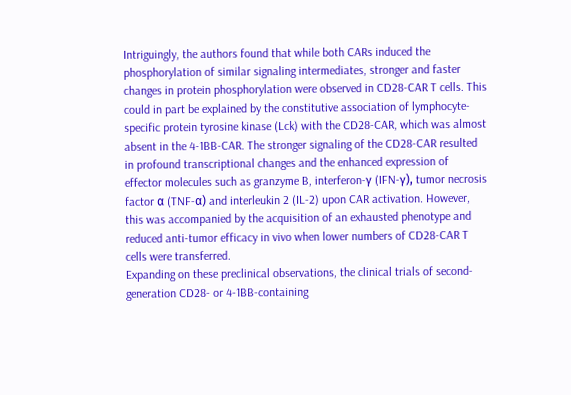Intriguingly, the authors found that while both CARs induced the phosphorylation of similar signaling intermediates, stronger and faster changes in protein phosphorylation were observed in CD28-CAR T cells. This could in part be explained by the constitutive association of lymphocyte-specific protein tyrosine kinase (Lck) with the CD28-CAR, which was almost absent in the 4-1BB-CAR. The stronger signaling of the CD28-CAR resulted in profound transcriptional changes and the enhanced expression of effector molecules such as granzyme B, interferon-γ (IFN-γ), tumor necrosis factor α (TNF-α) and interleukin 2 (IL-2) upon CAR activation. However, this was accompanied by the acquisition of an exhausted phenotype and reduced anti-tumor efficacy in vivo when lower numbers of CD28-CAR T cells were transferred.
Expanding on these preclinical observations, the clinical trials of second-generation CD28- or 4-1BB-containing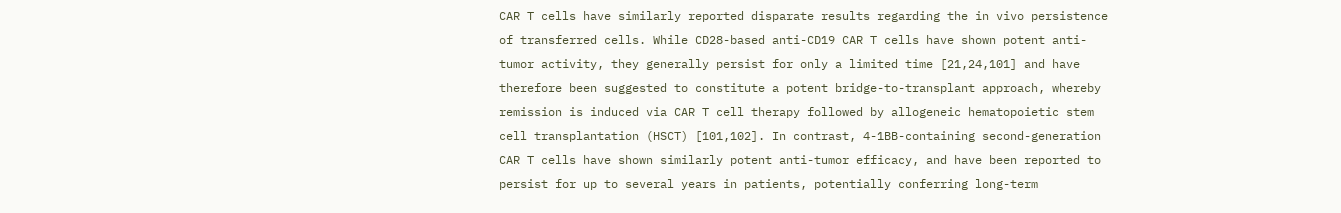CAR T cells have similarly reported disparate results regarding the in vivo persistence of transferred cells. While CD28-based anti-CD19 CAR T cells have shown potent anti-tumor activity, they generally persist for only a limited time [21,24,101] and have therefore been suggested to constitute a potent bridge-to-transplant approach, whereby remission is induced via CAR T cell therapy followed by allogeneic hematopoietic stem cell transplantation (HSCT) [101,102]. In contrast, 4-1BB-containing second-generation CAR T cells have shown similarly potent anti-tumor efficacy, and have been reported to persist for up to several years in patients, potentially conferring long-term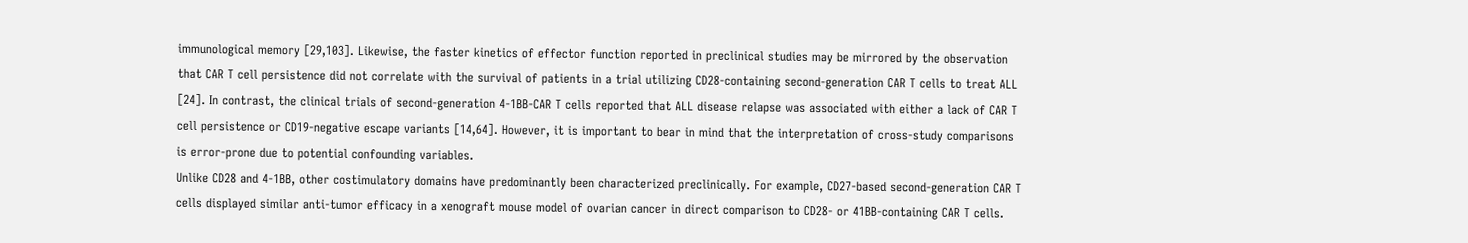immunological memory [29,103]. Likewise, the faster kinetics of effector function reported in preclinical studies may be mirrored by the observation that CAR T cell persistence did not correlate with the survival of patients in a trial utilizing CD28-containing second-generation CAR T cells to treat ALL [24]. In contrast, the clinical trials of second-generation 4-1BB-CAR T cells reported that ALL disease relapse was associated with either a lack of CAR T cell persistence or CD19-negative escape variants [14,64]. However, it is important to bear in mind that the interpretation of cross-study comparisons is error-prone due to potential confounding variables.
Unlike CD28 and 4-1BB, other costimulatory domains have predominantly been characterized preclinically. For example, CD27-based second-generation CAR T cells displayed similar anti-tumor efficacy in a xenograft mouse model of ovarian cancer in direct comparison to CD28- or 41BB-containing CAR T cells.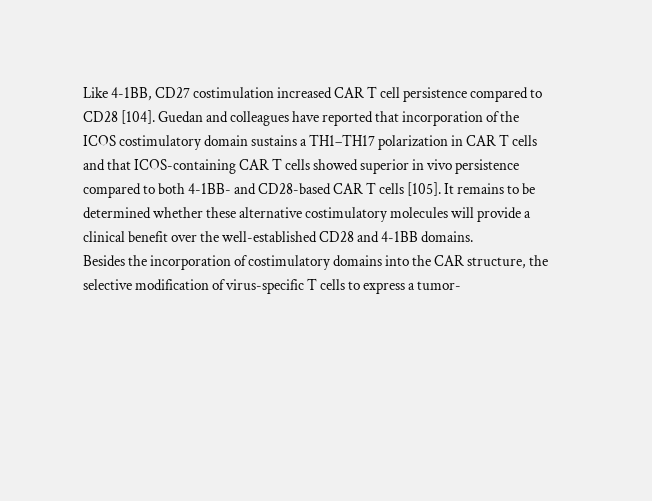Like 4-1BB, CD27 costimulation increased CAR T cell persistence compared to CD28 [104]. Guedan and colleagues have reported that incorporation of the ICOS costimulatory domain sustains a TH1–TH17 polarization in CAR T cells and that ICOS-containing CAR T cells showed superior in vivo persistence compared to both 4-1BB- and CD28-based CAR T cells [105]. It remains to be determined whether these alternative costimulatory molecules will provide a clinical benefit over the well-established CD28 and 4-1BB domains.
Besides the incorporation of costimulatory domains into the CAR structure, the selective modification of virus-specific T cells to express a tumor-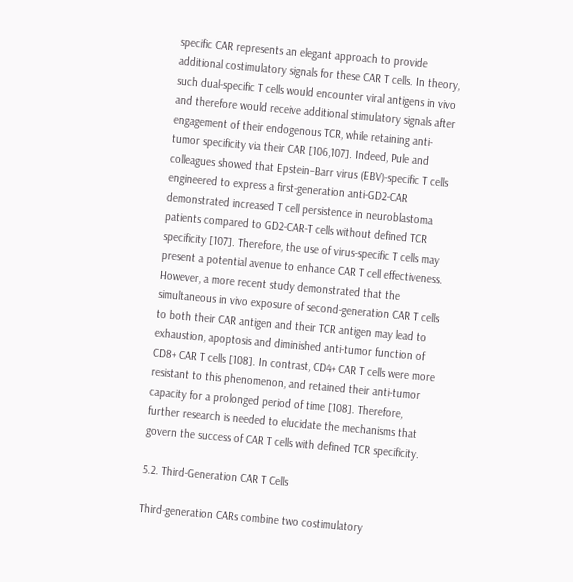specific CAR represents an elegant approach to provide additional costimulatory signals for these CAR T cells. In theory, such dual-specific T cells would encounter viral antigens in vivo and therefore would receive additional stimulatory signals after engagement of their endogenous TCR, while retaining anti-tumor specificity via their CAR [106,107]. Indeed, Pule and colleagues showed that Epstein–Barr virus (EBV)-specific T cells engineered to express a first-generation anti-GD2-CAR demonstrated increased T cell persistence in neuroblastoma patients compared to GD2-CAR-T cells without defined TCR specificity [107]. Therefore, the use of virus-specific T cells may present a potential avenue to enhance CAR T cell effectiveness. However, a more recent study demonstrated that the simultaneous in vivo exposure of second-generation CAR T cells to both their CAR antigen and their TCR antigen may lead to exhaustion, apoptosis and diminished anti-tumor function of CD8+ CAR T cells [108]. In contrast, CD4+ CAR T cells were more resistant to this phenomenon, and retained their anti-tumor capacity for a prolonged period of time [108]. Therefore, further research is needed to elucidate the mechanisms that govern the success of CAR T cells with defined TCR specificity.

5.2. Third-Generation CAR T Cells

Third-generation CARs combine two costimulatory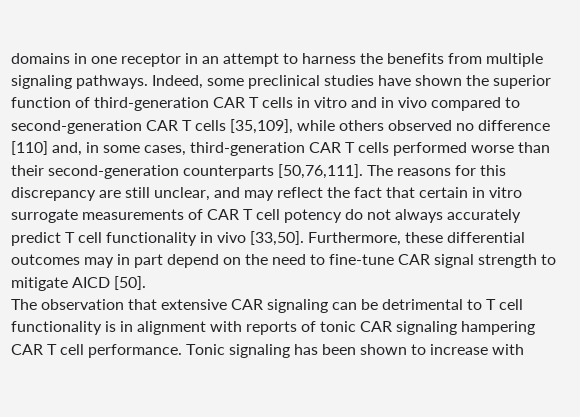domains in one receptor in an attempt to harness the benefits from multiple signaling pathways. Indeed, some preclinical studies have shown the superior function of third-generation CAR T cells in vitro and in vivo compared to second-generation CAR T cells [35,109], while others observed no difference [110] and, in some cases, third-generation CAR T cells performed worse than their second-generation counterparts [50,76,111]. The reasons for this discrepancy are still unclear, and may reflect the fact that certain in vitro surrogate measurements of CAR T cell potency do not always accurately predict T cell functionality in vivo [33,50]. Furthermore, these differential outcomes may in part depend on the need to fine-tune CAR signal strength to mitigate AICD [50].
The observation that extensive CAR signaling can be detrimental to T cell functionality is in alignment with reports of tonic CAR signaling hampering CAR T cell performance. Tonic signaling has been shown to increase with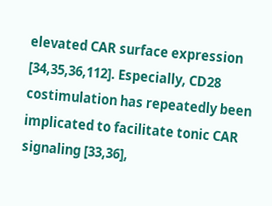elevated CAR surface expression [34,35,36,112]. Especially, CD28 costimulation has repeatedly been implicated to facilitate tonic CAR signaling [33,36],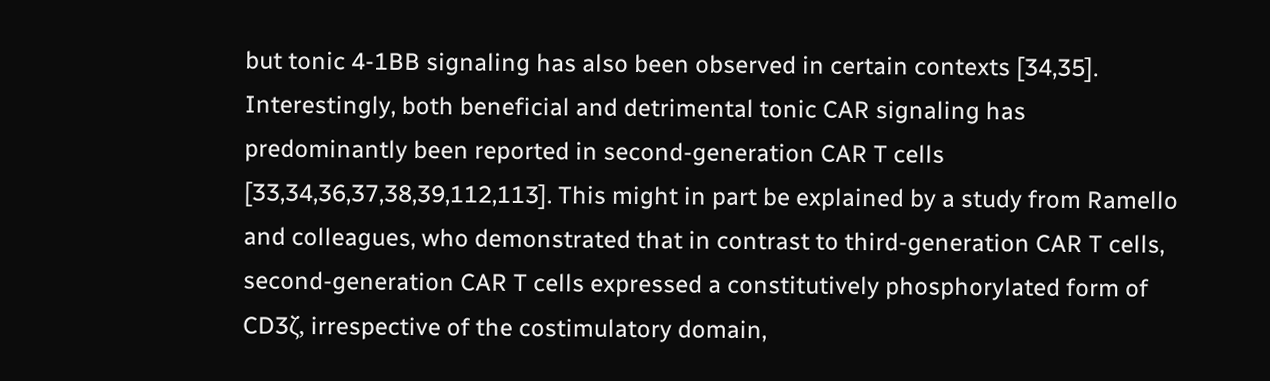but tonic 4-1BB signaling has also been observed in certain contexts [34,35].
Interestingly, both beneficial and detrimental tonic CAR signaling has predominantly been reported in second-generation CAR T cells [33,34,36,37,38,39,112,113]. This might in part be explained by a study from Ramello and colleagues, who demonstrated that in contrast to third-generation CAR T cells, second-generation CAR T cells expressed a constitutively phosphorylated form of CD3ζ, irrespective of the costimulatory domain,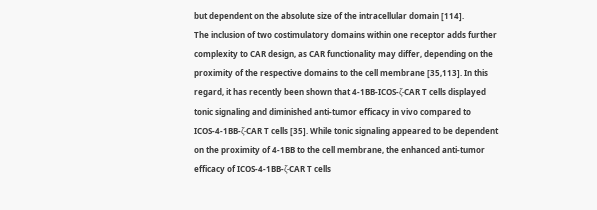but dependent on the absolute size of the intracellular domain [114].
The inclusion of two costimulatory domains within one receptor adds further complexity to CAR design, as CAR functionality may differ, depending on the proximity of the respective domains to the cell membrane [35,113]. In this regard, it has recently been shown that 4-1BB-ICOS-ζ-CAR T cells displayed tonic signaling and diminished anti-tumor efficacy in vivo compared to ICOS-4-1BB-ζ-CAR T cells [35]. While tonic signaling appeared to be dependent on the proximity of 4-1BB to the cell membrane, the enhanced anti-tumor efficacy of ICOS-4-1BB-ζ-CAR T cells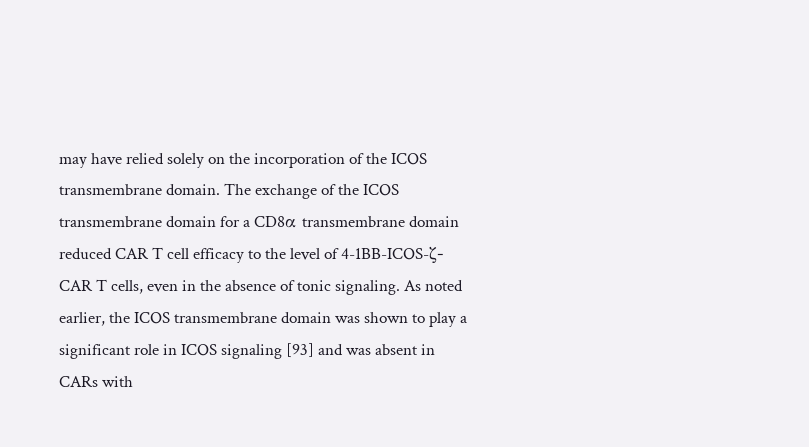may have relied solely on the incorporation of the ICOS transmembrane domain. The exchange of the ICOS transmembrane domain for a CD8α transmembrane domain reduced CAR T cell efficacy to the level of 4-1BB-ICOS-ζ-CAR T cells, even in the absence of tonic signaling. As noted earlier, the ICOS transmembrane domain was shown to play a significant role in ICOS signaling [93] and was absent in CARs with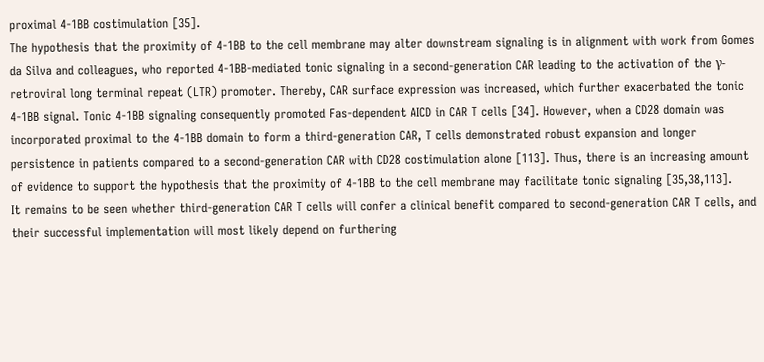proximal 4-1BB costimulation [35].
The hypothesis that the proximity of 4-1BB to the cell membrane may alter downstream signaling is in alignment with work from Gomes da Silva and colleagues, who reported 4-1BB-mediated tonic signaling in a second-generation CAR leading to the activation of the γ-retroviral long terminal repeat (LTR) promoter. Thereby, CAR surface expression was increased, which further exacerbated the tonic 4-1BB signal. Tonic 4-1BB signaling consequently promoted Fas-dependent AICD in CAR T cells [34]. However, when a CD28 domain was incorporated proximal to the 4-1BB domain to form a third-generation CAR, T cells demonstrated robust expansion and longer persistence in patients compared to a second-generation CAR with CD28 costimulation alone [113]. Thus, there is an increasing amount of evidence to support the hypothesis that the proximity of 4-1BB to the cell membrane may facilitate tonic signaling [35,38,113].
It remains to be seen whether third-generation CAR T cells will confer a clinical benefit compared to second-generation CAR T cells, and their successful implementation will most likely depend on furthering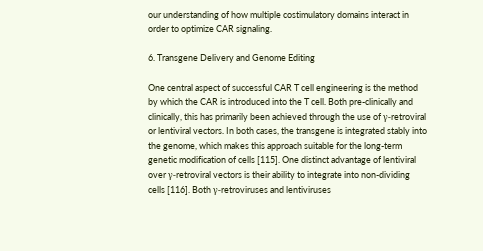our understanding of how multiple costimulatory domains interact in order to optimize CAR signaling.

6. Transgene Delivery and Genome Editing

One central aspect of successful CAR T cell engineering is the method by which the CAR is introduced into the T cell. Both pre-clinically and clinically, this has primarily been achieved through the use of γ-retroviral or lentiviral vectors. In both cases, the transgene is integrated stably into the genome, which makes this approach suitable for the long-term genetic modification of cells [115]. One distinct advantage of lentiviral over γ-retroviral vectors is their ability to integrate into non-dividing cells [116]. Both γ-retroviruses and lentiviruses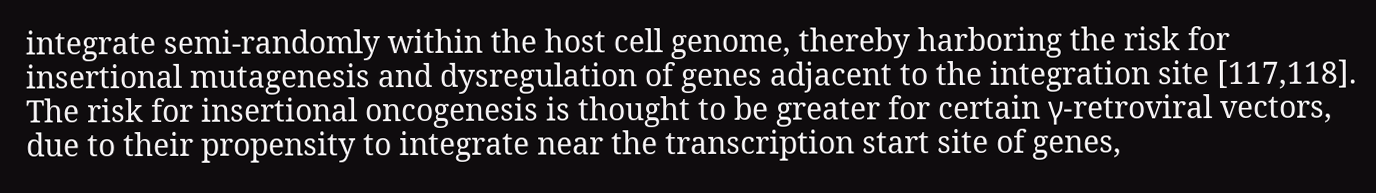integrate semi-randomly within the host cell genome, thereby harboring the risk for insertional mutagenesis and dysregulation of genes adjacent to the integration site [117,118]. The risk for insertional oncogenesis is thought to be greater for certain γ-retroviral vectors, due to their propensity to integrate near the transcription start site of genes,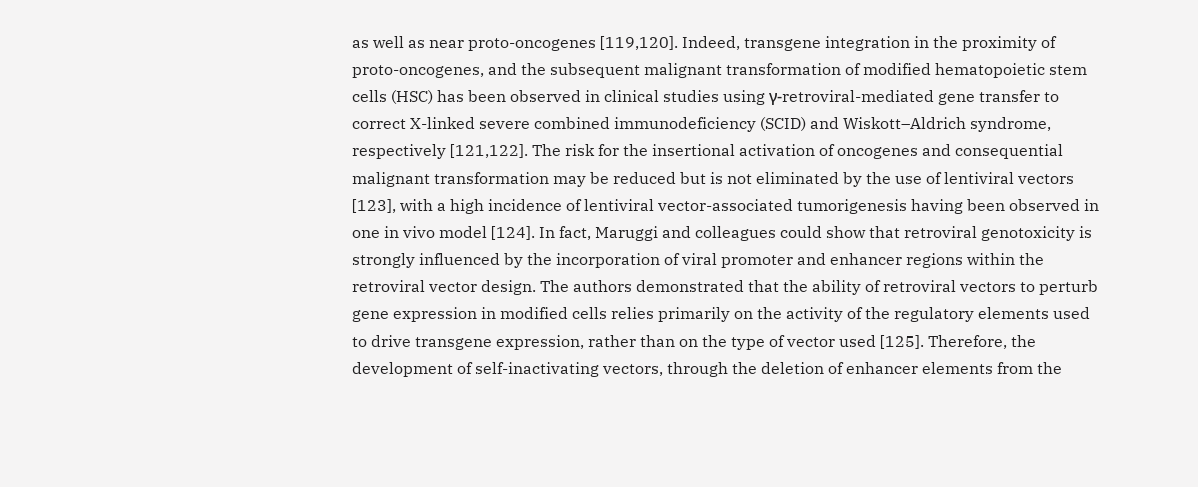as well as near proto-oncogenes [119,120]. Indeed, transgene integration in the proximity of proto-oncogenes, and the subsequent malignant transformation of modified hematopoietic stem cells (HSC) has been observed in clinical studies using γ-retroviral-mediated gene transfer to correct X-linked severe combined immunodeficiency (SCID) and Wiskott–Aldrich syndrome, respectively [121,122]. The risk for the insertional activation of oncogenes and consequential malignant transformation may be reduced but is not eliminated by the use of lentiviral vectors [123], with a high incidence of lentiviral vector-associated tumorigenesis having been observed in one in vivo model [124]. In fact, Maruggi and colleagues could show that retroviral genotoxicity is strongly influenced by the incorporation of viral promoter and enhancer regions within the retroviral vector design. The authors demonstrated that the ability of retroviral vectors to perturb gene expression in modified cells relies primarily on the activity of the regulatory elements used to drive transgene expression, rather than on the type of vector used [125]. Therefore, the development of self-inactivating vectors, through the deletion of enhancer elements from the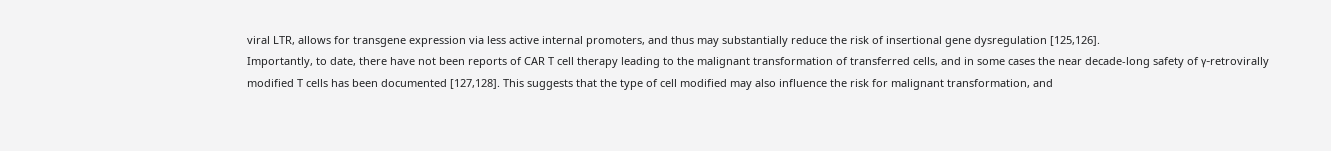viral LTR, allows for transgene expression via less active internal promoters, and thus may substantially reduce the risk of insertional gene dysregulation [125,126].
Importantly, to date, there have not been reports of CAR T cell therapy leading to the malignant transformation of transferred cells, and in some cases the near decade-long safety of γ-retrovirally modified T cells has been documented [127,128]. This suggests that the type of cell modified may also influence the risk for malignant transformation, and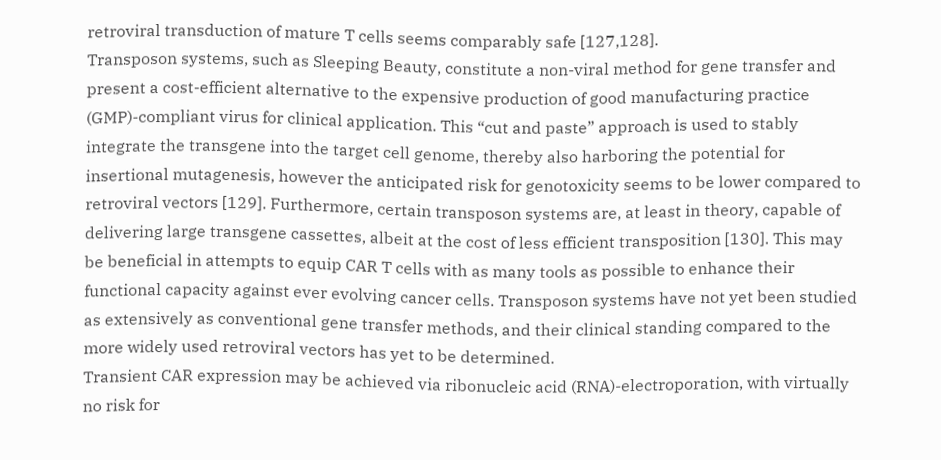retroviral transduction of mature T cells seems comparably safe [127,128].
Transposon systems, such as Sleeping Beauty, constitute a non-viral method for gene transfer and present a cost-efficient alternative to the expensive production of good manufacturing practice (GMP)-compliant virus for clinical application. This “cut and paste” approach is used to stably integrate the transgene into the target cell genome, thereby also harboring the potential for insertional mutagenesis, however the anticipated risk for genotoxicity seems to be lower compared to retroviral vectors [129]. Furthermore, certain transposon systems are, at least in theory, capable of delivering large transgene cassettes, albeit at the cost of less efficient transposition [130]. This may be beneficial in attempts to equip CAR T cells with as many tools as possible to enhance their functional capacity against ever evolving cancer cells. Transposon systems have not yet been studied as extensively as conventional gene transfer methods, and their clinical standing compared to the more widely used retroviral vectors has yet to be determined.
Transient CAR expression may be achieved via ribonucleic acid (RNA)-electroporation, with virtually no risk for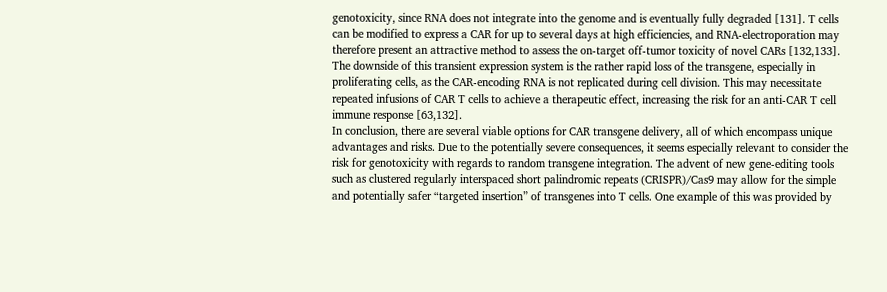genotoxicity, since RNA does not integrate into the genome and is eventually fully degraded [131]. T cells can be modified to express a CAR for up to several days at high efficiencies, and RNA-electroporation may therefore present an attractive method to assess the on-target off-tumor toxicity of novel CARs [132,133]. The downside of this transient expression system is the rather rapid loss of the transgene, especially in proliferating cells, as the CAR-encoding RNA is not replicated during cell division. This may necessitate repeated infusions of CAR T cells to achieve a therapeutic effect, increasing the risk for an anti-CAR T cell immune response [63,132].
In conclusion, there are several viable options for CAR transgene delivery, all of which encompass unique advantages and risks. Due to the potentially severe consequences, it seems especially relevant to consider the risk for genotoxicity with regards to random transgene integration. The advent of new gene-editing tools such as clustered regularly interspaced short palindromic repeats (CRISPR)/Cas9 may allow for the simple and potentially safer “targeted insertion” of transgenes into T cells. One example of this was provided by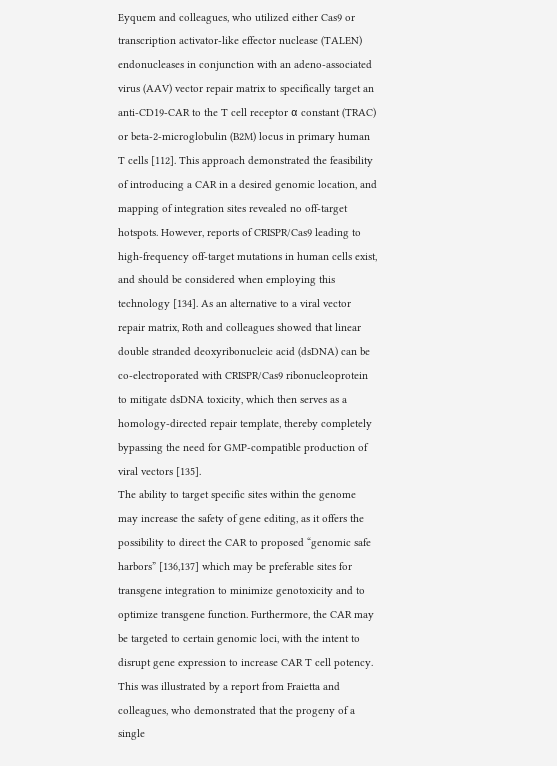Eyquem and colleagues, who utilized either Cas9 or transcription activator-like effector nuclease (TALEN) endonucleases in conjunction with an adeno-associated virus (AAV) vector repair matrix to specifically target an anti-CD19-CAR to the T cell receptor α constant (TRAC) or beta-2-microglobulin (B2M) locus in primary human T cells [112]. This approach demonstrated the feasibility of introducing a CAR in a desired genomic location, and mapping of integration sites revealed no off-target hotspots. However, reports of CRISPR/Cas9 leading to high-frequency off-target mutations in human cells exist, and should be considered when employing this technology [134]. As an alternative to a viral vector repair matrix, Roth and colleagues showed that linear double stranded deoxyribonucleic acid (dsDNA) can be co-electroporated with CRISPR/Cas9 ribonucleoprotein to mitigate dsDNA toxicity, which then serves as a homology-directed repair template, thereby completely bypassing the need for GMP-compatible production of viral vectors [135].
The ability to target specific sites within the genome may increase the safety of gene editing, as it offers the possibility to direct the CAR to proposed “genomic safe harbors” [136,137] which may be preferable sites for transgene integration to minimize genotoxicity and to optimize transgene function. Furthermore, the CAR may be targeted to certain genomic loci, with the intent to disrupt gene expression to increase CAR T cell potency. This was illustrated by a report from Fraietta and colleagues, who demonstrated that the progeny of a single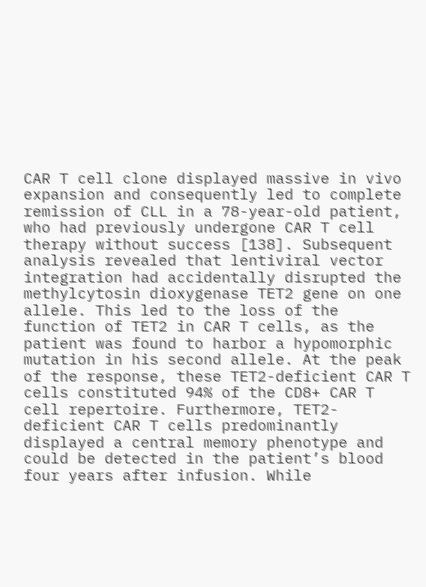CAR T cell clone displayed massive in vivo expansion and consequently led to complete remission of CLL in a 78-year-old patient, who had previously undergone CAR T cell therapy without success [138]. Subsequent analysis revealed that lentiviral vector integration had accidentally disrupted the methylcytosin dioxygenase TET2 gene on one allele. This led to the loss of the function of TET2 in CAR T cells, as the patient was found to harbor a hypomorphic mutation in his second allele. At the peak of the response, these TET2-deficient CAR T cells constituted 94% of the CD8+ CAR T cell repertoire. Furthermore, TET2-deficient CAR T cells predominantly displayed a central memory phenotype and could be detected in the patient’s blood four years after infusion. While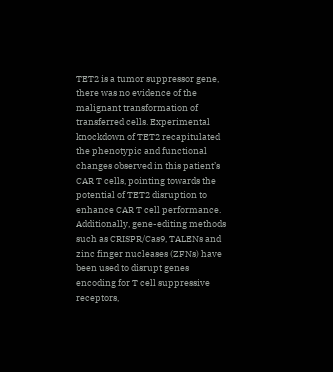TET2 is a tumor suppressor gene, there was no evidence of the malignant transformation of transferred cells. Experimental knockdown of TET2 recapitulated the phenotypic and functional changes observed in this patient’s CAR T cells, pointing towards the potential of TET2 disruption to enhance CAR T cell performance.
Additionally, gene-editing methods such as CRISPR/Cas9, TALENs and zinc finger nucleases (ZFNs) have been used to disrupt genes encoding for T cell suppressive receptors,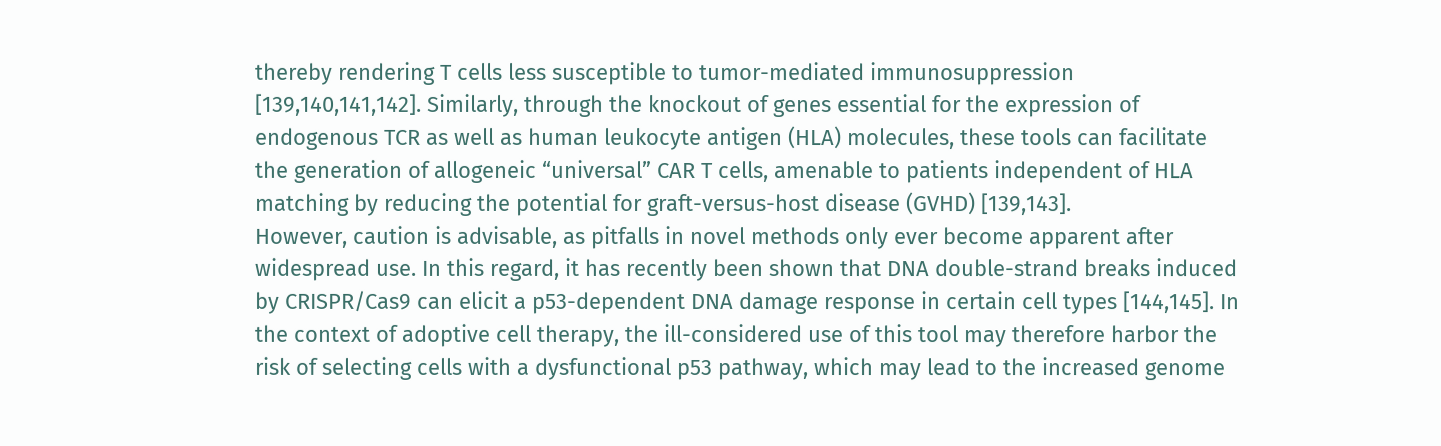thereby rendering T cells less susceptible to tumor-mediated immunosuppression [139,140,141,142]. Similarly, through the knockout of genes essential for the expression of endogenous TCR as well as human leukocyte antigen (HLA) molecules, these tools can facilitate the generation of allogeneic “universal” CAR T cells, amenable to patients independent of HLA matching by reducing the potential for graft-versus-host disease (GVHD) [139,143].
However, caution is advisable, as pitfalls in novel methods only ever become apparent after widespread use. In this regard, it has recently been shown that DNA double-strand breaks induced by CRISPR/Cas9 can elicit a p53-dependent DNA damage response in certain cell types [144,145]. In the context of adoptive cell therapy, the ill-considered use of this tool may therefore harbor the risk of selecting cells with a dysfunctional p53 pathway, which may lead to the increased genome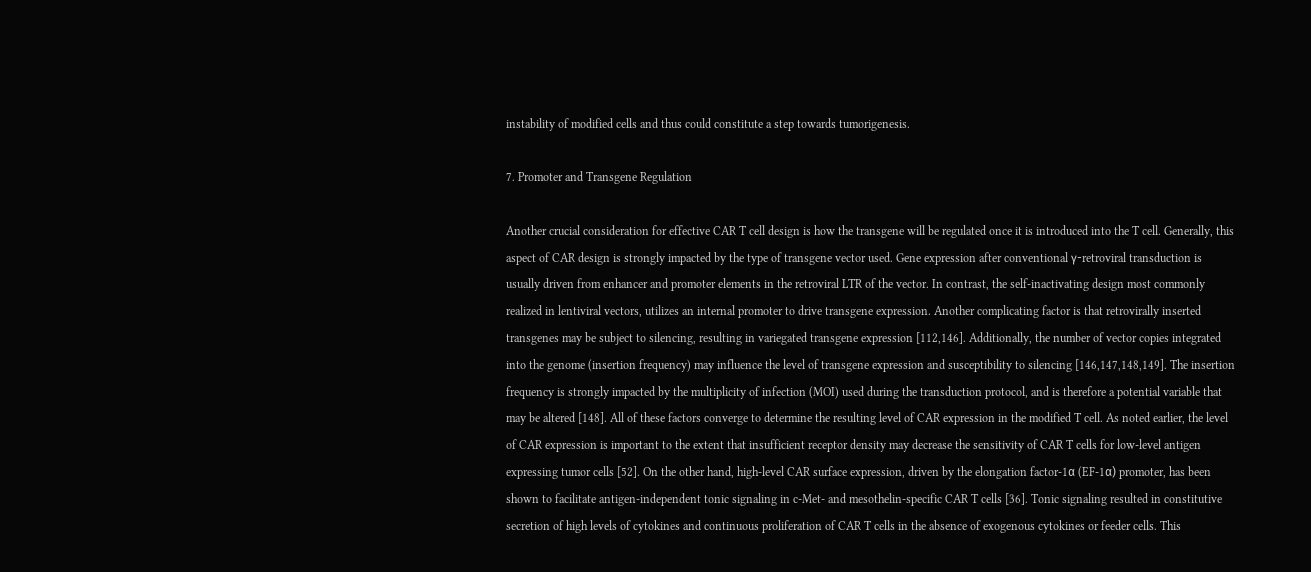instability of modified cells and thus could constitute a step towards tumorigenesis.

7. Promoter and Transgene Regulation

Another crucial consideration for effective CAR T cell design is how the transgene will be regulated once it is introduced into the T cell. Generally, this aspect of CAR design is strongly impacted by the type of transgene vector used. Gene expression after conventional γ-retroviral transduction is usually driven from enhancer and promoter elements in the retroviral LTR of the vector. In contrast, the self-inactivating design most commonly realized in lentiviral vectors, utilizes an internal promoter to drive transgene expression. Another complicating factor is that retrovirally inserted transgenes may be subject to silencing, resulting in variegated transgene expression [112,146]. Additionally, the number of vector copies integrated into the genome (insertion frequency) may influence the level of transgene expression and susceptibility to silencing [146,147,148,149]. The insertion frequency is strongly impacted by the multiplicity of infection (MOI) used during the transduction protocol, and is therefore a potential variable that may be altered [148]. All of these factors converge to determine the resulting level of CAR expression in the modified T cell. As noted earlier, the level of CAR expression is important to the extent that insufficient receptor density may decrease the sensitivity of CAR T cells for low-level antigen expressing tumor cells [52]. On the other hand, high-level CAR surface expression, driven by the elongation factor-1α (EF-1α) promoter, has been shown to facilitate antigen-independent tonic signaling in c-Met- and mesothelin-specific CAR T cells [36]. Tonic signaling resulted in constitutive secretion of high levels of cytokines and continuous proliferation of CAR T cells in the absence of exogenous cytokines or feeder cells. This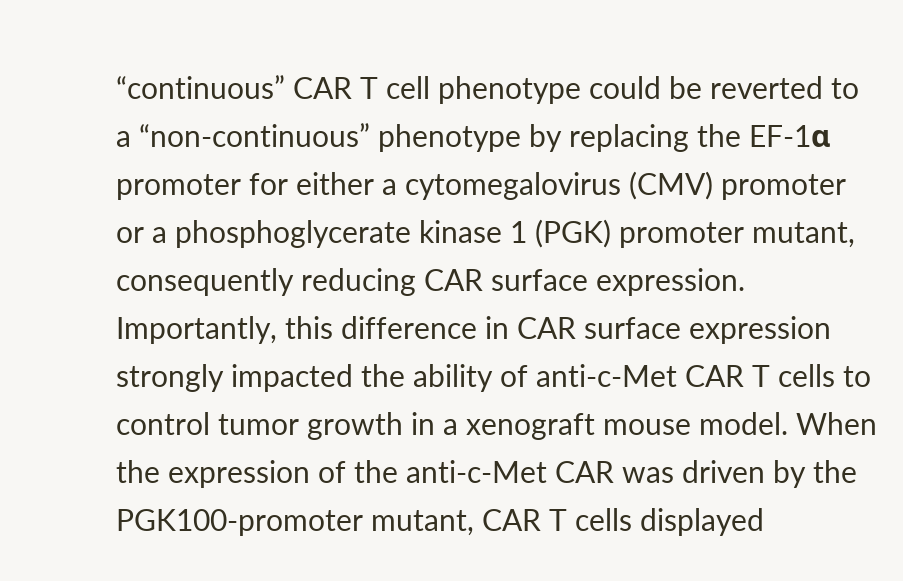“continuous” CAR T cell phenotype could be reverted to a “non-continuous” phenotype by replacing the EF-1α promoter for either a cytomegalovirus (CMV) promoter or a phosphoglycerate kinase 1 (PGK) promoter mutant, consequently reducing CAR surface expression. Importantly, this difference in CAR surface expression strongly impacted the ability of anti-c-Met CAR T cells to control tumor growth in a xenograft mouse model. When the expression of the anti-c-Met CAR was driven by the PGK100-promoter mutant, CAR T cells displayed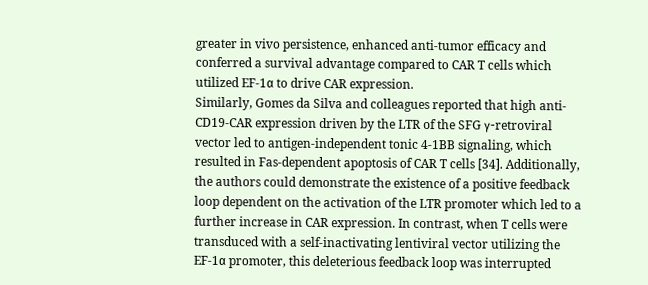greater in vivo persistence, enhanced anti-tumor efficacy and conferred a survival advantage compared to CAR T cells which utilized EF-1α to drive CAR expression.
Similarly, Gomes da Silva and colleagues reported that high anti-CD19-CAR expression driven by the LTR of the SFG γ-retroviral vector led to antigen-independent tonic 4-1BB signaling, which resulted in Fas-dependent apoptosis of CAR T cells [34]. Additionally, the authors could demonstrate the existence of a positive feedback loop dependent on the activation of the LTR promoter which led to a further increase in CAR expression. In contrast, when T cells were transduced with a self-inactivating lentiviral vector utilizing the EF-1α promoter, this deleterious feedback loop was interrupted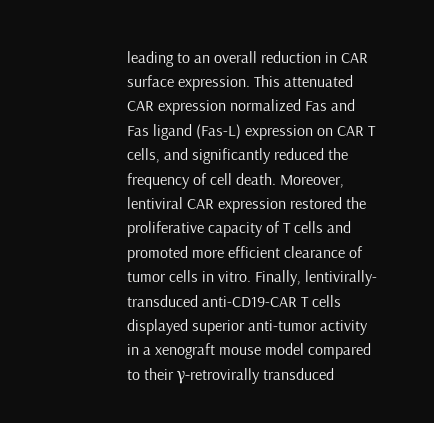leading to an overall reduction in CAR surface expression. This attenuated CAR expression normalized Fas and Fas ligand (Fas-L) expression on CAR T cells, and significantly reduced the frequency of cell death. Moreover, lentiviral CAR expression restored the proliferative capacity of T cells and promoted more efficient clearance of tumor cells in vitro. Finally, lentivirally-transduced anti-CD19-CAR T cells displayed superior anti-tumor activity in a xenograft mouse model compared to their γ-retrovirally transduced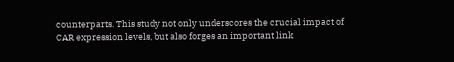counterparts. This study not only underscores the crucial impact of CAR expression levels, but also forges an important link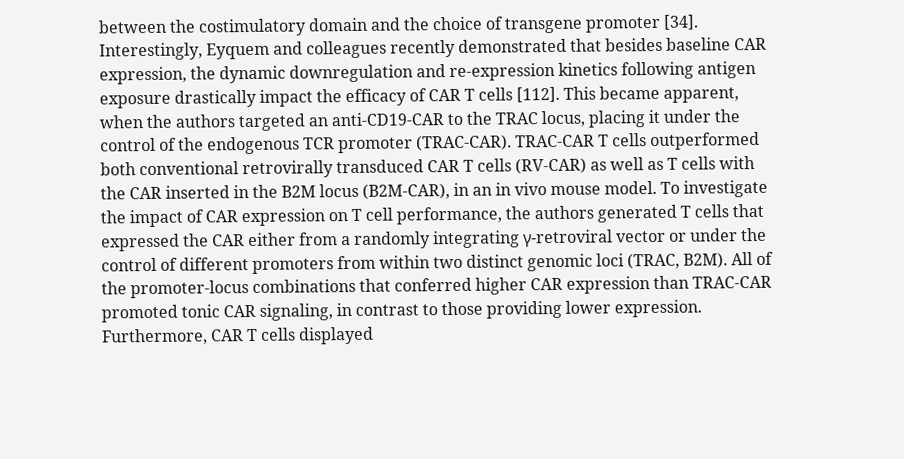between the costimulatory domain and the choice of transgene promoter [34].
Interestingly, Eyquem and colleagues recently demonstrated that besides baseline CAR expression, the dynamic downregulation and re-expression kinetics following antigen exposure drastically impact the efficacy of CAR T cells [112]. This became apparent, when the authors targeted an anti-CD19-CAR to the TRAC locus, placing it under the control of the endogenous TCR promoter (TRAC-CAR). TRAC-CAR T cells outperformed both conventional retrovirally transduced CAR T cells (RV-CAR) as well as T cells with the CAR inserted in the B2M locus (B2M-CAR), in an in vivo mouse model. To investigate the impact of CAR expression on T cell performance, the authors generated T cells that expressed the CAR either from a randomly integrating γ-retroviral vector or under the control of different promoters from within two distinct genomic loci (TRAC, B2M). All of the promoter-locus combinations that conferred higher CAR expression than TRAC-CAR promoted tonic CAR signaling, in contrast to those providing lower expression. Furthermore, CAR T cells displayed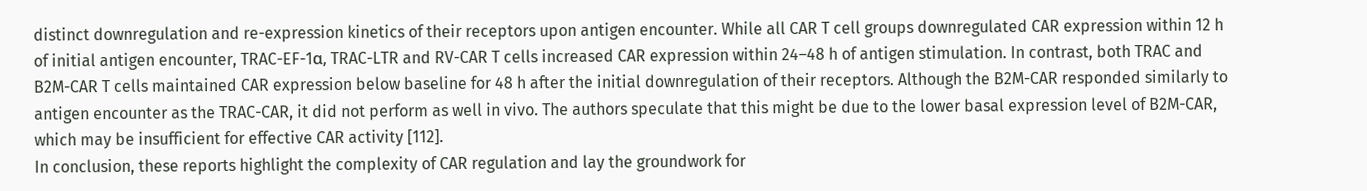distinct downregulation and re-expression kinetics of their receptors upon antigen encounter. While all CAR T cell groups downregulated CAR expression within 12 h of initial antigen encounter, TRAC-EF-1α, TRAC-LTR and RV-CAR T cells increased CAR expression within 24–48 h of antigen stimulation. In contrast, both TRAC and B2M-CAR T cells maintained CAR expression below baseline for 48 h after the initial downregulation of their receptors. Although the B2M-CAR responded similarly to antigen encounter as the TRAC-CAR, it did not perform as well in vivo. The authors speculate that this might be due to the lower basal expression level of B2M-CAR, which may be insufficient for effective CAR activity [112].
In conclusion, these reports highlight the complexity of CAR regulation and lay the groundwork for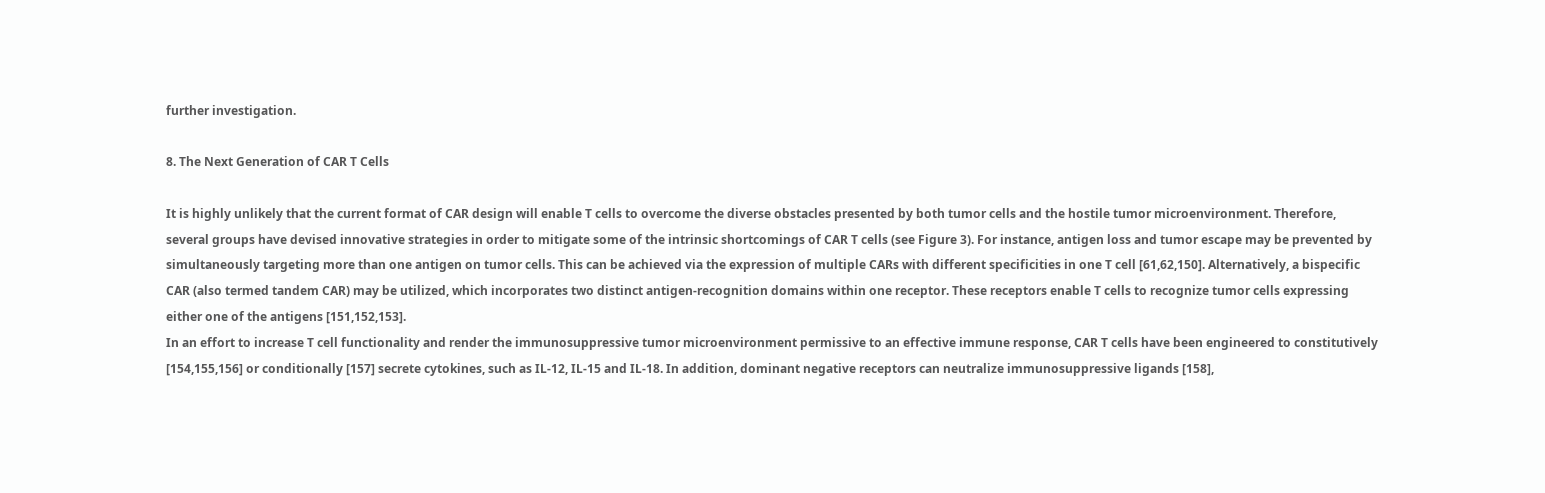further investigation.

8. The Next Generation of CAR T Cells

It is highly unlikely that the current format of CAR design will enable T cells to overcome the diverse obstacles presented by both tumor cells and the hostile tumor microenvironment. Therefore, several groups have devised innovative strategies in order to mitigate some of the intrinsic shortcomings of CAR T cells (see Figure 3). For instance, antigen loss and tumor escape may be prevented by simultaneously targeting more than one antigen on tumor cells. This can be achieved via the expression of multiple CARs with different specificities in one T cell [61,62,150]. Alternatively, a bispecific CAR (also termed tandem CAR) may be utilized, which incorporates two distinct antigen-recognition domains within one receptor. These receptors enable T cells to recognize tumor cells expressing either one of the antigens [151,152,153].
In an effort to increase T cell functionality and render the immunosuppressive tumor microenvironment permissive to an effective immune response, CAR T cells have been engineered to constitutively [154,155,156] or conditionally [157] secrete cytokines, such as IL-12, IL-15 and IL-18. In addition, dominant negative receptors can neutralize immunosuppressive ligands [158],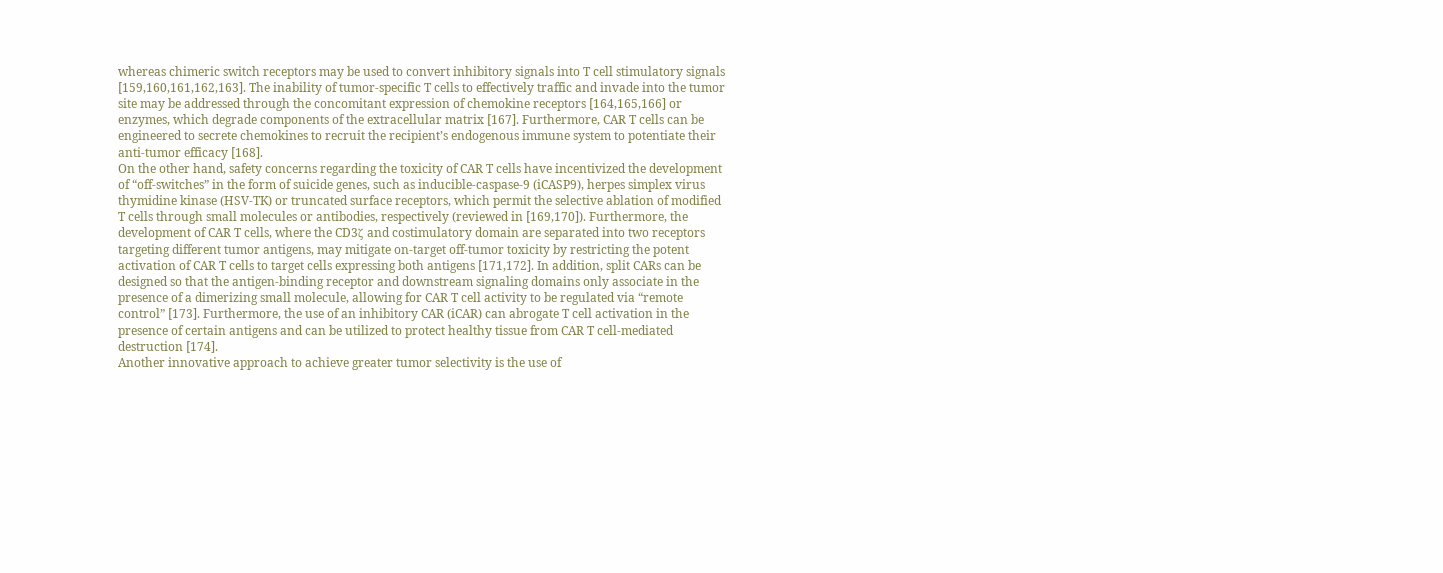whereas chimeric switch receptors may be used to convert inhibitory signals into T cell stimulatory signals [159,160,161,162,163]. The inability of tumor-specific T cells to effectively traffic and invade into the tumor site may be addressed through the concomitant expression of chemokine receptors [164,165,166] or enzymes, which degrade components of the extracellular matrix [167]. Furthermore, CAR T cells can be engineered to secrete chemokines to recruit the recipient’s endogenous immune system to potentiate their anti-tumor efficacy [168].
On the other hand, safety concerns regarding the toxicity of CAR T cells have incentivized the development of “off-switches” in the form of suicide genes, such as inducible-caspase-9 (iCASP9), herpes simplex virus thymidine kinase (HSV-TK) or truncated surface receptors, which permit the selective ablation of modified T cells through small molecules or antibodies, respectively (reviewed in [169,170]). Furthermore, the development of CAR T cells, where the CD3ζ and costimulatory domain are separated into two receptors targeting different tumor antigens, may mitigate on-target off-tumor toxicity by restricting the potent activation of CAR T cells to target cells expressing both antigens [171,172]. In addition, split CARs can be designed so that the antigen-binding receptor and downstream signaling domains only associate in the presence of a dimerizing small molecule, allowing for CAR T cell activity to be regulated via “remote control” [173]. Furthermore, the use of an inhibitory CAR (iCAR) can abrogate T cell activation in the presence of certain antigens and can be utilized to protect healthy tissue from CAR T cell-mediated destruction [174].
Another innovative approach to achieve greater tumor selectivity is the use of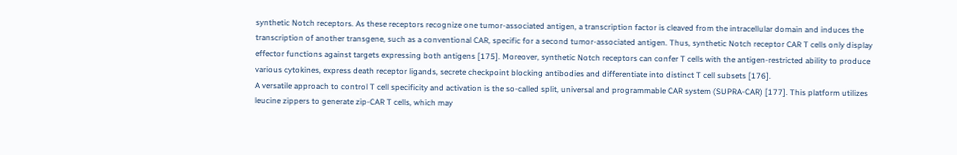synthetic Notch receptors. As these receptors recognize one tumor-associated antigen, a transcription factor is cleaved from the intracellular domain and induces the transcription of another transgene, such as a conventional CAR, specific for a second tumor-associated antigen. Thus, synthetic Notch receptor CAR T cells only display effector functions against targets expressing both antigens [175]. Moreover, synthetic Notch receptors can confer T cells with the antigen-restricted ability to produce various cytokines, express death receptor ligands, secrete checkpoint blocking antibodies and differentiate into distinct T cell subsets [176].
A versatile approach to control T cell specificity and activation is the so-called split, universal and programmable CAR system (SUPRA-CAR) [177]. This platform utilizes leucine zippers to generate zip-CAR T cells, which may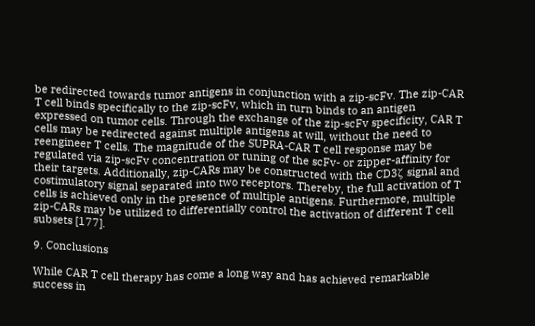be redirected towards tumor antigens in conjunction with a zip-scFv. The zip-CAR T cell binds specifically to the zip-scFv, which in turn binds to an antigen expressed on tumor cells. Through the exchange of the zip-scFv specificity, CAR T cells may be redirected against multiple antigens at will, without the need to reengineer T cells. The magnitude of the SUPRA-CAR T cell response may be regulated via zip-scFv concentration or tuning of the scFv- or zipper-affinity for their targets. Additionally, zip-CARs may be constructed with the CD3ζ signal and costimulatory signal separated into two receptors. Thereby, the full activation of T cells is achieved only in the presence of multiple antigens. Furthermore, multiple zip-CARs may be utilized to differentially control the activation of different T cell subsets [177].

9. Conclusions

While CAR T cell therapy has come a long way and has achieved remarkable success in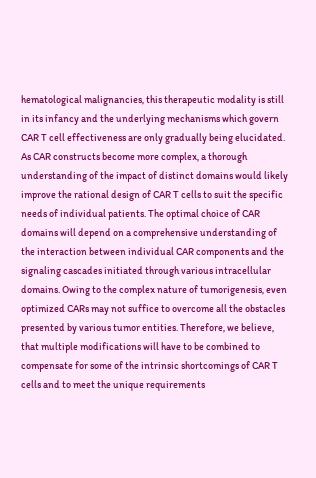hematological malignancies, this therapeutic modality is still in its infancy and the underlying mechanisms which govern CAR T cell effectiveness are only gradually being elucidated. As CAR constructs become more complex, a thorough understanding of the impact of distinct domains would likely improve the rational design of CAR T cells to suit the specific needs of individual patients. The optimal choice of CAR domains will depend on a comprehensive understanding of the interaction between individual CAR components and the signaling cascades initiated through various intracellular domains. Owing to the complex nature of tumorigenesis, even optimized CARs may not suffice to overcome all the obstacles presented by various tumor entities. Therefore, we believe, that multiple modifications will have to be combined to compensate for some of the intrinsic shortcomings of CAR T cells and to meet the unique requirements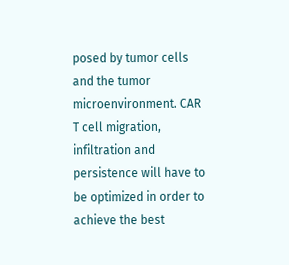posed by tumor cells and the tumor microenvironment. CAR T cell migration, infiltration and persistence will have to be optimized in order to achieve the best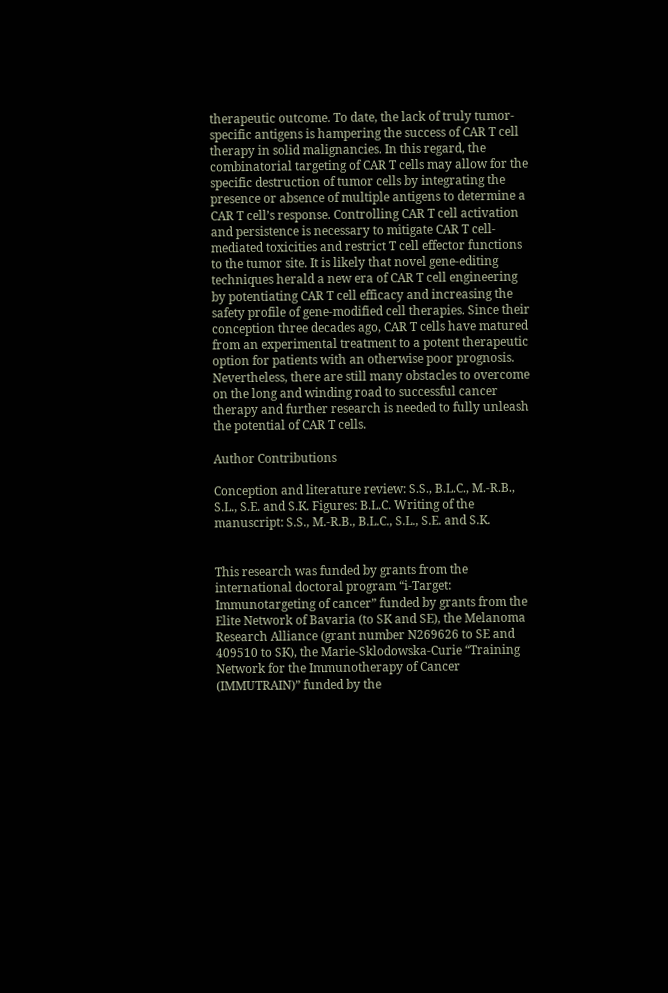therapeutic outcome. To date, the lack of truly tumor-specific antigens is hampering the success of CAR T cell therapy in solid malignancies. In this regard, the combinatorial targeting of CAR T cells may allow for the specific destruction of tumor cells by integrating the presence or absence of multiple antigens to determine a CAR T cell’s response. Controlling CAR T cell activation and persistence is necessary to mitigate CAR T cell-mediated toxicities and restrict T cell effector functions to the tumor site. It is likely that novel gene-editing techniques herald a new era of CAR T cell engineering by potentiating CAR T cell efficacy and increasing the safety profile of gene-modified cell therapies. Since their conception three decades ago, CAR T cells have matured from an experimental treatment to a potent therapeutic option for patients with an otherwise poor prognosis. Nevertheless, there are still many obstacles to overcome on the long and winding road to successful cancer therapy and further research is needed to fully unleash the potential of CAR T cells.

Author Contributions

Conception and literature review: S.S., B.L.C., M.-R.B., S.L., S.E. and S.K. Figures: B.L.C. Writing of the manuscript: S.S., M.-R.B., B.L.C., S.L., S.E. and S.K.


This research was funded by grants from the international doctoral program “i-Target: Immunotargeting of cancer” funded by grants from the Elite Network of Bavaria (to SK and SE), the Melanoma Research Alliance (grant number N269626 to SE and 409510 to SK), the Marie-Sklodowska-Curie “Training Network for the Immunotherapy of Cancer (IMMUTRAIN)” funded by the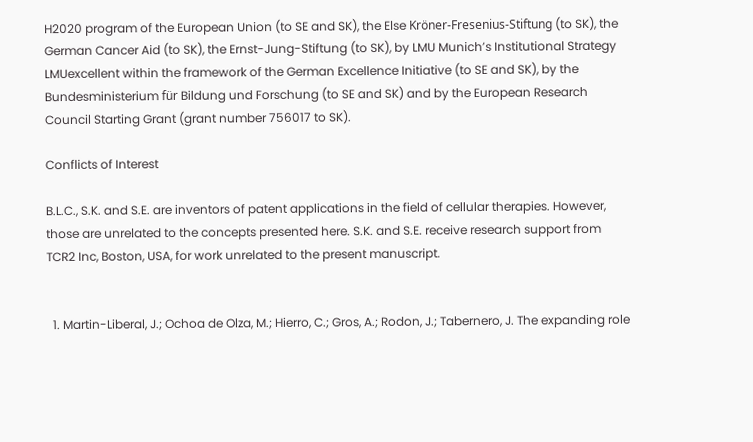H2020 program of the European Union (to SE and SK), the Else Kröner-Fresenius-Stiftung (to SK), the German Cancer Aid (to SK), the Ernst-Jung-Stiftung (to SK), by LMU Munich’s Institutional Strategy LMUexcellent within the framework of the German Excellence Initiative (to SE and SK), by the Bundesministerium für Bildung und Forschung (to SE and SK) and by the European Research Council Starting Grant (grant number 756017 to SK).

Conflicts of Interest

B.L.C., S.K. and S.E. are inventors of patent applications in the field of cellular therapies. However, those are unrelated to the concepts presented here. S.K. and S.E. receive research support from TCR2 Inc, Boston, USA, for work unrelated to the present manuscript.


  1. Martin-Liberal, J.; Ochoa de Olza, M.; Hierro, C.; Gros, A.; Rodon, J.; Tabernero, J. The expanding role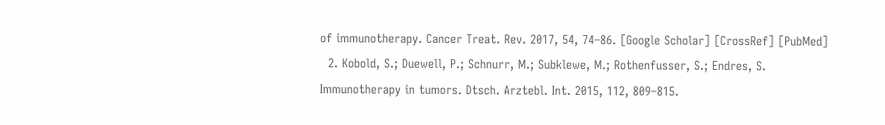of immunotherapy. Cancer Treat. Rev. 2017, 54, 74–86. [Google Scholar] [CrossRef] [PubMed]
  2. Kobold, S.; Duewell, P.; Schnurr, M.; Subklewe, M.; Rothenfusser, S.; Endres, S. Immunotherapy in tumors. Dtsch. Arztebl. Int. 2015, 112, 809–815.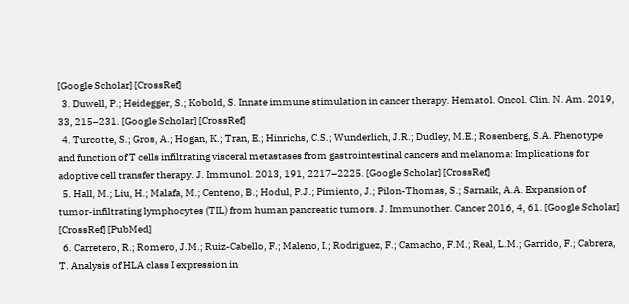[Google Scholar] [CrossRef]
  3. Duwell, P.; Heidegger, S.; Kobold, S. Innate immune stimulation in cancer therapy. Hematol. Oncol. Clin. N. Am. 2019, 33, 215–231. [Google Scholar] [CrossRef]
  4. Turcotte, S.; Gros, A.; Hogan, K.; Tran, E.; Hinrichs, C.S.; Wunderlich, J.R.; Dudley, M.E.; Rosenberg, S.A. Phenotype and function of T cells infiltrating visceral metastases from gastrointestinal cancers and melanoma: Implications for adoptive cell transfer therapy. J. Immunol. 2013, 191, 2217–2225. [Google Scholar] [CrossRef]
  5. Hall, M.; Liu, H.; Malafa, M.; Centeno, B.; Hodul, P.J.; Pimiento, J.; Pilon-Thomas, S.; Sarnaik, A.A. Expansion of tumor-infiltrating lymphocytes (TIL) from human pancreatic tumors. J. Immunother. Cancer 2016, 4, 61. [Google Scholar] [CrossRef] [PubMed]
  6. Carretero, R.; Romero, J.M.; Ruiz-Cabello, F.; Maleno, I.; Rodriguez, F.; Camacho, F.M.; Real, L.M.; Garrido, F.; Cabrera, T. Analysis of HLA class I expression in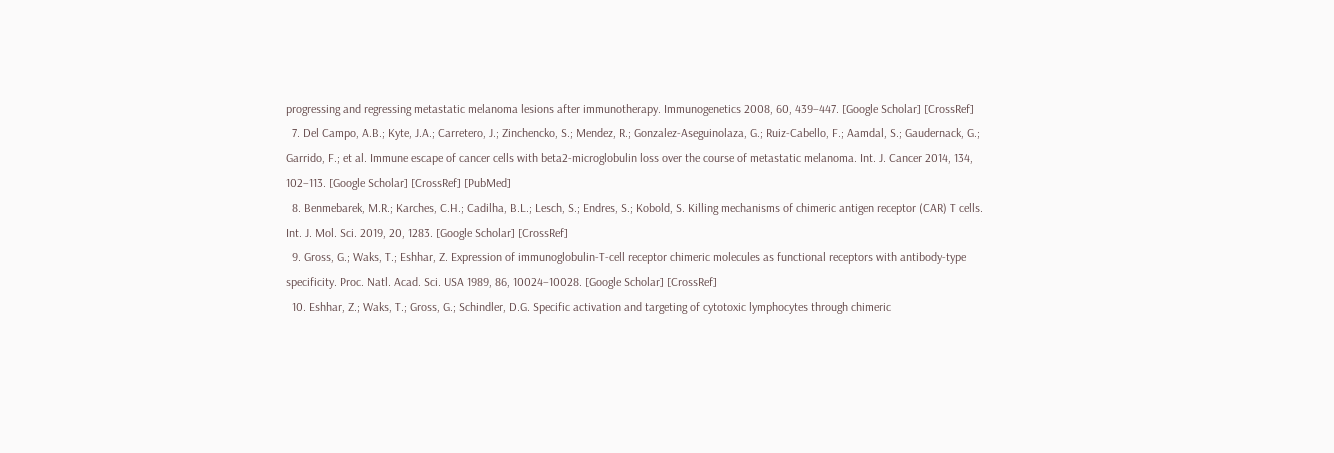progressing and regressing metastatic melanoma lesions after immunotherapy. Immunogenetics 2008, 60, 439–447. [Google Scholar] [CrossRef]
  7. Del Campo, A.B.; Kyte, J.A.; Carretero, J.; Zinchencko, S.; Mendez, R.; Gonzalez-Aseguinolaza, G.; Ruiz-Cabello, F.; Aamdal, S.; Gaudernack, G.; Garrido, F.; et al. Immune escape of cancer cells with beta2-microglobulin loss over the course of metastatic melanoma. Int. J. Cancer 2014, 134, 102–113. [Google Scholar] [CrossRef] [PubMed]
  8. Benmebarek, M.R.; Karches, C.H.; Cadilha, B.L.; Lesch, S.; Endres, S.; Kobold, S. Killing mechanisms of chimeric antigen receptor (CAR) T cells. Int. J. Mol. Sci. 2019, 20, 1283. [Google Scholar] [CrossRef]
  9. Gross, G.; Waks, T.; Eshhar, Z. Expression of immunoglobulin-T-cell receptor chimeric molecules as functional receptors with antibody-type specificity. Proc. Natl. Acad. Sci. USA 1989, 86, 10024–10028. [Google Scholar] [CrossRef]
  10. Eshhar, Z.; Waks, T.; Gross, G.; Schindler, D.G. Specific activation and targeting of cytotoxic lymphocytes through chimeric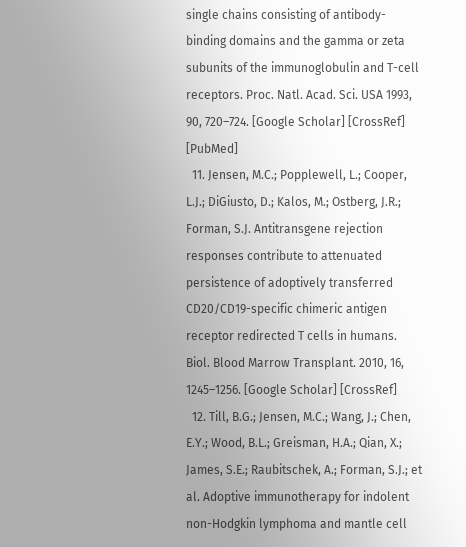single chains consisting of antibody-binding domains and the gamma or zeta subunits of the immunoglobulin and T-cell receptors. Proc. Natl. Acad. Sci. USA 1993, 90, 720–724. [Google Scholar] [CrossRef] [PubMed]
  11. Jensen, M.C.; Popplewell, L.; Cooper, L.J.; DiGiusto, D.; Kalos, M.; Ostberg, J.R.; Forman, S.J. Antitransgene rejection responses contribute to attenuated persistence of adoptively transferred CD20/CD19-specific chimeric antigen receptor redirected T cells in humans. Biol. Blood Marrow Transplant. 2010, 16, 1245–1256. [Google Scholar] [CrossRef]
  12. Till, B.G.; Jensen, M.C.; Wang, J.; Chen, E.Y.; Wood, B.L.; Greisman, H.A.; Qian, X.; James, S.E.; Raubitschek, A.; Forman, S.J.; et al. Adoptive immunotherapy for indolent non-Hodgkin lymphoma and mantle cell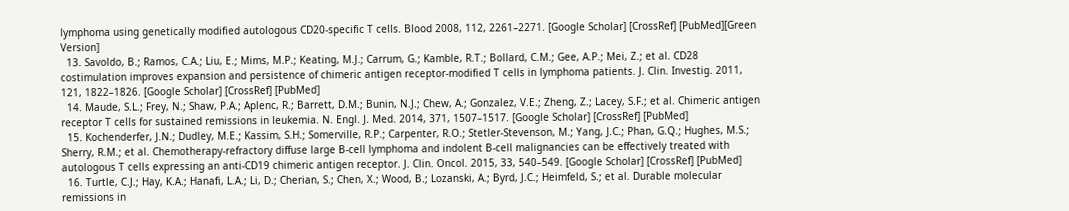lymphoma using genetically modified autologous CD20-specific T cells. Blood 2008, 112, 2261–2271. [Google Scholar] [CrossRef] [PubMed][Green Version]
  13. Savoldo, B.; Ramos, C.A.; Liu, E.; Mims, M.P.; Keating, M.J.; Carrum, G.; Kamble, R.T.; Bollard, C.M.; Gee, A.P.; Mei, Z.; et al. CD28 costimulation improves expansion and persistence of chimeric antigen receptor-modified T cells in lymphoma patients. J. Clin. Investig. 2011, 121, 1822–1826. [Google Scholar] [CrossRef] [PubMed]
  14. Maude, S.L.; Frey, N.; Shaw, P.A.; Aplenc, R.; Barrett, D.M.; Bunin, N.J.; Chew, A.; Gonzalez, V.E.; Zheng, Z.; Lacey, S.F.; et al. Chimeric antigen receptor T cells for sustained remissions in leukemia. N. Engl. J. Med. 2014, 371, 1507–1517. [Google Scholar] [CrossRef] [PubMed]
  15. Kochenderfer, J.N.; Dudley, M.E.; Kassim, S.H.; Somerville, R.P.; Carpenter, R.O.; Stetler-Stevenson, M.; Yang, J.C.; Phan, G.Q.; Hughes, M.S.; Sherry, R.M.; et al. Chemotherapy-refractory diffuse large B-cell lymphoma and indolent B-cell malignancies can be effectively treated with autologous T cells expressing an anti-CD19 chimeric antigen receptor. J. Clin. Oncol. 2015, 33, 540–549. [Google Scholar] [CrossRef] [PubMed]
  16. Turtle, C.J.; Hay, K.A.; Hanafi, L.A.; Li, D.; Cherian, S.; Chen, X.; Wood, B.; Lozanski, A.; Byrd, J.C.; Heimfeld, S.; et al. Durable molecular remissions in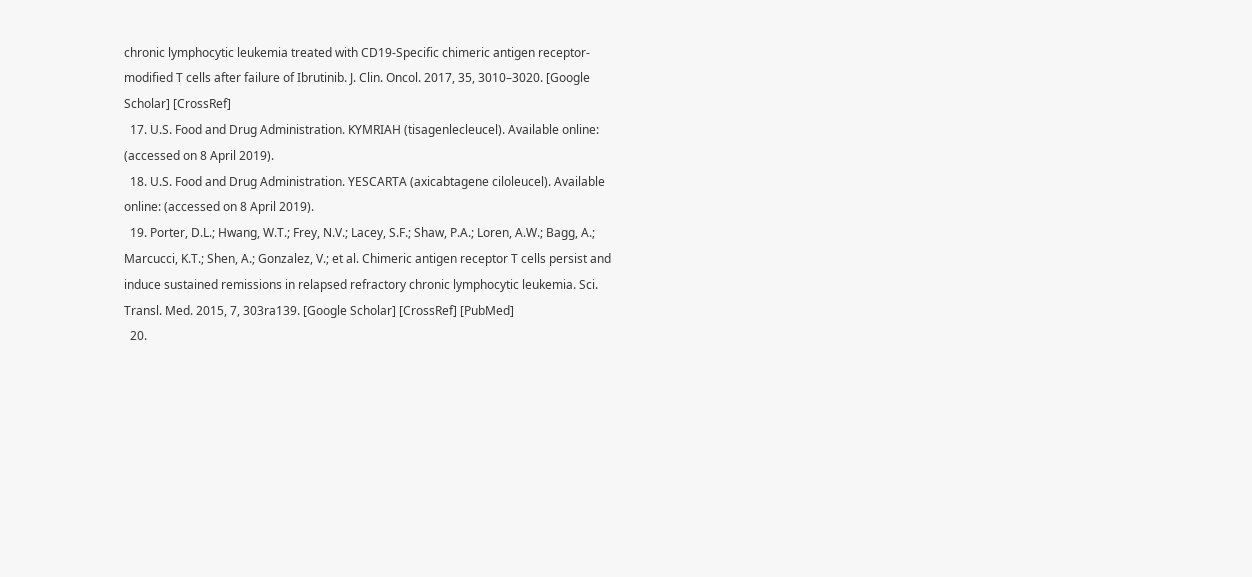chronic lymphocytic leukemia treated with CD19-Specific chimeric antigen receptor-modified T cells after failure of Ibrutinib. J. Clin. Oncol. 2017, 35, 3010–3020. [Google Scholar] [CrossRef]
  17. U.S. Food and Drug Administration. KYMRIAH (tisagenlecleucel). Available online: (accessed on 8 April 2019).
  18. U.S. Food and Drug Administration. YESCARTA (axicabtagene ciloleucel). Available online: (accessed on 8 April 2019).
  19. Porter, D.L.; Hwang, W.T.; Frey, N.V.; Lacey, S.F.; Shaw, P.A.; Loren, A.W.; Bagg, A.; Marcucci, K.T.; Shen, A.; Gonzalez, V.; et al. Chimeric antigen receptor T cells persist and induce sustained remissions in relapsed refractory chronic lymphocytic leukemia. Sci. Transl. Med. 2015, 7, 303ra139. [Google Scholar] [CrossRef] [PubMed]
  20.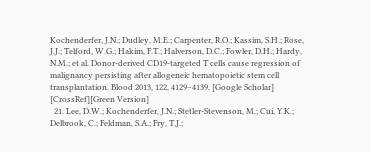Kochenderfer, J.N.; Dudley, M.E.; Carpenter, R.O.; Kassim, S.H.; Rose, J.J.; Telford, W.G.; Hakim, F.T.; Halverson, D.C.; Fowler, D.H.; Hardy, N.M.; et al. Donor-derived CD19-targeted T cells cause regression of malignancy persisting after allogeneic hematopoietic stem cell transplantation. Blood 2013, 122, 4129–4139. [Google Scholar] [CrossRef][Green Version]
  21. Lee, D.W.; Kochenderfer, J.N.; Stetler-Stevenson, M.; Cui, Y.K.; Delbrook, C.; Feldman, S.A.; Fry, T.J.;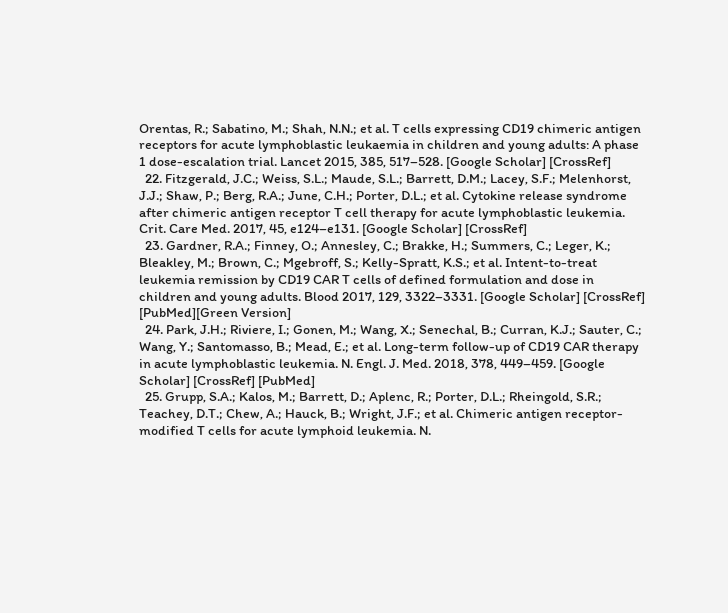Orentas, R.; Sabatino, M.; Shah, N.N.; et al. T cells expressing CD19 chimeric antigen receptors for acute lymphoblastic leukaemia in children and young adults: A phase 1 dose-escalation trial. Lancet 2015, 385, 517–528. [Google Scholar] [CrossRef]
  22. Fitzgerald, J.C.; Weiss, S.L.; Maude, S.L.; Barrett, D.M.; Lacey, S.F.; Melenhorst, J.J.; Shaw, P.; Berg, R.A.; June, C.H.; Porter, D.L.; et al. Cytokine release syndrome after chimeric antigen receptor T cell therapy for acute lymphoblastic leukemia. Crit. Care Med. 2017, 45, e124–e131. [Google Scholar] [CrossRef]
  23. Gardner, R.A.; Finney, O.; Annesley, C.; Brakke, H.; Summers, C.; Leger, K.; Bleakley, M.; Brown, C.; Mgebroff, S.; Kelly-Spratt, K.S.; et al. Intent-to-treat leukemia remission by CD19 CAR T cells of defined formulation and dose in children and young adults. Blood 2017, 129, 3322–3331. [Google Scholar] [CrossRef] [PubMed][Green Version]
  24. Park, J.H.; Riviere, I.; Gonen, M.; Wang, X.; Senechal, B.; Curran, K.J.; Sauter, C.; Wang, Y.; Santomasso, B.; Mead, E.; et al. Long-term follow-up of CD19 CAR therapy in acute lymphoblastic leukemia. N. Engl. J. Med. 2018, 378, 449–459. [Google Scholar] [CrossRef] [PubMed]
  25. Grupp, S.A.; Kalos, M.; Barrett, D.; Aplenc, R.; Porter, D.L.; Rheingold, S.R.; Teachey, D.T.; Chew, A.; Hauck, B.; Wright, J.F.; et al. Chimeric antigen receptor-modified T cells for acute lymphoid leukemia. N.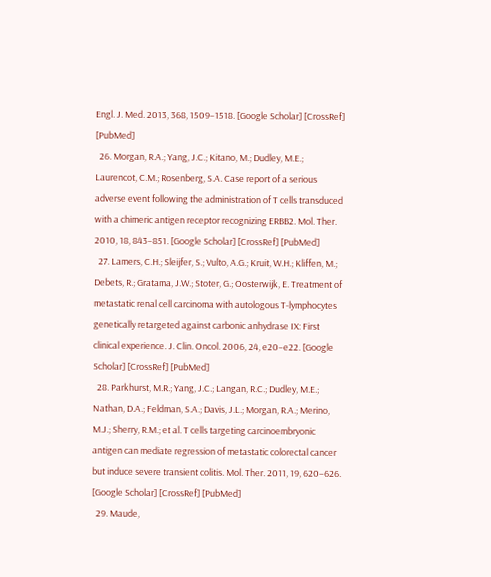Engl. J. Med. 2013, 368, 1509–1518. [Google Scholar] [CrossRef] [PubMed]
  26. Morgan, R.A.; Yang, J.C.; Kitano, M.; Dudley, M.E.; Laurencot, C.M.; Rosenberg, S.A. Case report of a serious adverse event following the administration of T cells transduced with a chimeric antigen receptor recognizing ERBB2. Mol. Ther. 2010, 18, 843–851. [Google Scholar] [CrossRef] [PubMed]
  27. Lamers, C.H.; Sleijfer, S.; Vulto, A.G.; Kruit, W.H.; Kliffen, M.; Debets, R.; Gratama, J.W.; Stoter, G.; Oosterwijk, E. Treatment of metastatic renal cell carcinoma with autologous T-lymphocytes genetically retargeted against carbonic anhydrase IX: First clinical experience. J. Clin. Oncol. 2006, 24, e20–e22. [Google Scholar] [CrossRef] [PubMed]
  28. Parkhurst, M.R.; Yang, J.C.; Langan, R.C.; Dudley, M.E.; Nathan, D.A.; Feldman, S.A.; Davis, J.L.; Morgan, R.A.; Merino, M.J.; Sherry, R.M.; et al. T cells targeting carcinoembryonic antigen can mediate regression of metastatic colorectal cancer but induce severe transient colitis. Mol. Ther. 2011, 19, 620–626. [Google Scholar] [CrossRef] [PubMed]
  29. Maude,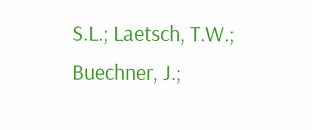S.L.; Laetsch, T.W.; Buechner, J.;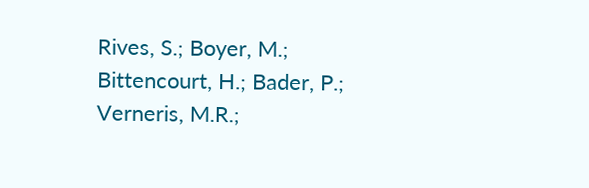Rives, S.; Boyer, M.; Bittencourt, H.; Bader, P.; Verneris, M.R.;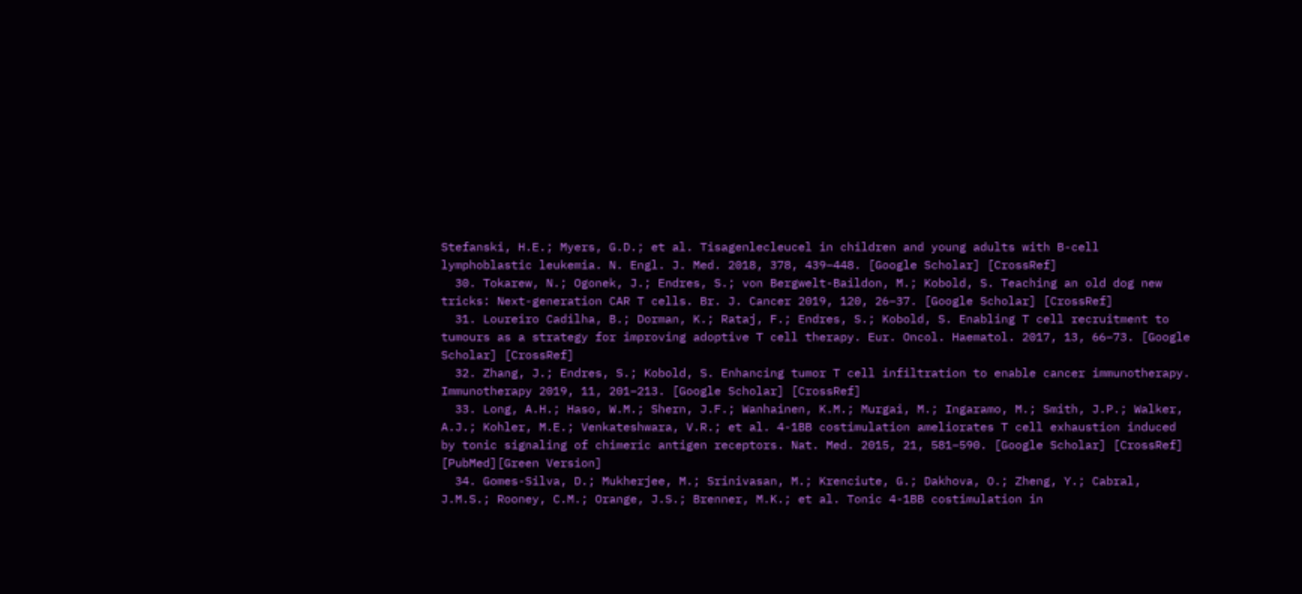Stefanski, H.E.; Myers, G.D.; et al. Tisagenlecleucel in children and young adults with B-cell lymphoblastic leukemia. N. Engl. J. Med. 2018, 378, 439–448. [Google Scholar] [CrossRef]
  30. Tokarew, N.; Ogonek, J.; Endres, S.; von Bergwelt-Baildon, M.; Kobold, S. Teaching an old dog new tricks: Next-generation CAR T cells. Br. J. Cancer 2019, 120, 26–37. [Google Scholar] [CrossRef]
  31. Loureiro Cadilha, B.; Dorman, K.; Rataj, F.; Endres, S.; Kobold, S. Enabling T cell recruitment to tumours as a strategy for improving adoptive T cell therapy. Eur. Oncol. Haematol. 2017, 13, 66–73. [Google Scholar] [CrossRef]
  32. Zhang, J.; Endres, S.; Kobold, S. Enhancing tumor T cell infiltration to enable cancer immunotherapy. Immunotherapy 2019, 11, 201–213. [Google Scholar] [CrossRef]
  33. Long, A.H.; Haso, W.M.; Shern, J.F.; Wanhainen, K.M.; Murgai, M.; Ingaramo, M.; Smith, J.P.; Walker, A.J.; Kohler, M.E.; Venkateshwara, V.R.; et al. 4-1BB costimulation ameliorates T cell exhaustion induced by tonic signaling of chimeric antigen receptors. Nat. Med. 2015, 21, 581–590. [Google Scholar] [CrossRef] [PubMed][Green Version]
  34. Gomes-Silva, D.; Mukherjee, M.; Srinivasan, M.; Krenciute, G.; Dakhova, O.; Zheng, Y.; Cabral, J.M.S.; Rooney, C.M.; Orange, J.S.; Brenner, M.K.; et al. Tonic 4-1BB costimulation in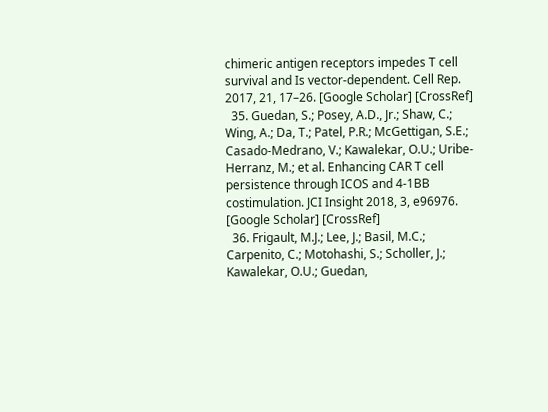chimeric antigen receptors impedes T cell survival and Is vector-dependent. Cell Rep. 2017, 21, 17–26. [Google Scholar] [CrossRef]
  35. Guedan, S.; Posey, A.D., Jr.; Shaw, C.; Wing, A.; Da, T.; Patel, P.R.; McGettigan, S.E.; Casado-Medrano, V.; Kawalekar, O.U.; Uribe-Herranz, M.; et al. Enhancing CAR T cell persistence through ICOS and 4-1BB costimulation. JCI Insight 2018, 3, e96976. [Google Scholar] [CrossRef]
  36. Frigault, M.J.; Lee, J.; Basil, M.C.; Carpenito, C.; Motohashi, S.; Scholler, J.; Kawalekar, O.U.; Guedan,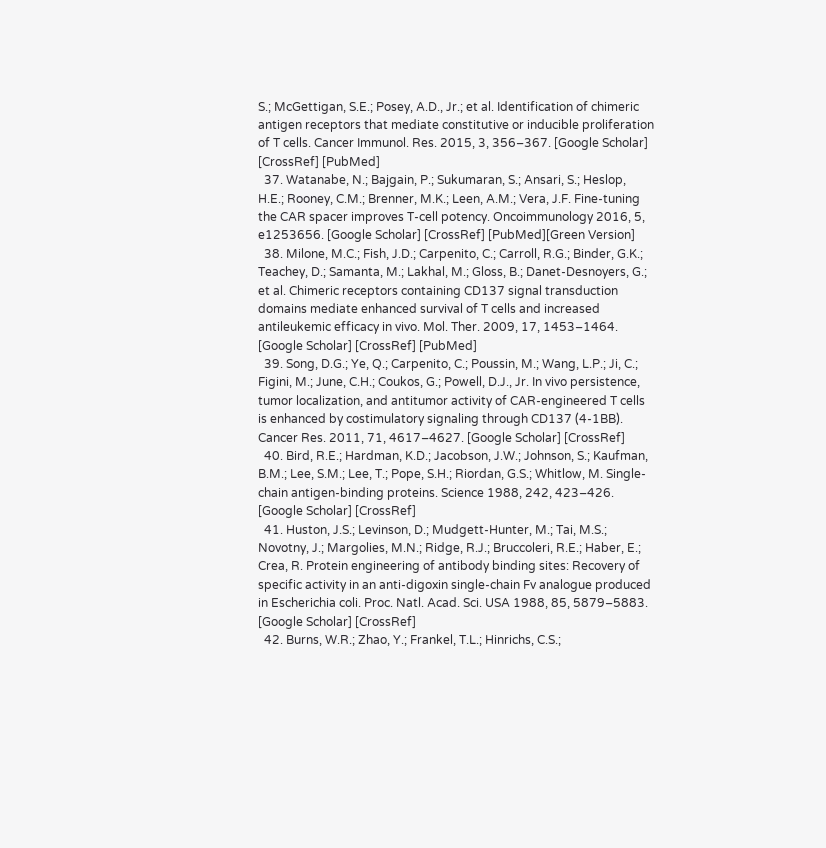S.; McGettigan, S.E.; Posey, A.D., Jr.; et al. Identification of chimeric antigen receptors that mediate constitutive or inducible proliferation of T cells. Cancer Immunol. Res. 2015, 3, 356–367. [Google Scholar] [CrossRef] [PubMed]
  37. Watanabe, N.; Bajgain, P.; Sukumaran, S.; Ansari, S.; Heslop, H.E.; Rooney, C.M.; Brenner, M.K.; Leen, A.M.; Vera, J.F. Fine-tuning the CAR spacer improves T-cell potency. Oncoimmunology 2016, 5, e1253656. [Google Scholar] [CrossRef] [PubMed][Green Version]
  38. Milone, M.C.; Fish, J.D.; Carpenito, C.; Carroll, R.G.; Binder, G.K.; Teachey, D.; Samanta, M.; Lakhal, M.; Gloss, B.; Danet-Desnoyers, G.; et al. Chimeric receptors containing CD137 signal transduction domains mediate enhanced survival of T cells and increased antileukemic efficacy in vivo. Mol. Ther. 2009, 17, 1453–1464. [Google Scholar] [CrossRef] [PubMed]
  39. Song, D.G.; Ye, Q.; Carpenito, C.; Poussin, M.; Wang, L.P.; Ji, C.; Figini, M.; June, C.H.; Coukos, G.; Powell, D.J., Jr. In vivo persistence, tumor localization, and antitumor activity of CAR-engineered T cells is enhanced by costimulatory signaling through CD137 (4-1BB). Cancer Res. 2011, 71, 4617–4627. [Google Scholar] [CrossRef]
  40. Bird, R.E.; Hardman, K.D.; Jacobson, J.W.; Johnson, S.; Kaufman, B.M.; Lee, S.M.; Lee, T.; Pope, S.H.; Riordan, G.S.; Whitlow, M. Single-chain antigen-binding proteins. Science 1988, 242, 423–426. [Google Scholar] [CrossRef]
  41. Huston, J.S.; Levinson, D.; Mudgett-Hunter, M.; Tai, M.S.; Novotny, J.; Margolies, M.N.; Ridge, R.J.; Bruccoleri, R.E.; Haber, E.; Crea, R. Protein engineering of antibody binding sites: Recovery of specific activity in an anti-digoxin single-chain Fv analogue produced in Escherichia coli. Proc. Natl. Acad. Sci. USA 1988, 85, 5879–5883. [Google Scholar] [CrossRef]
  42. Burns, W.R.; Zhao, Y.; Frankel, T.L.; Hinrichs, C.S.;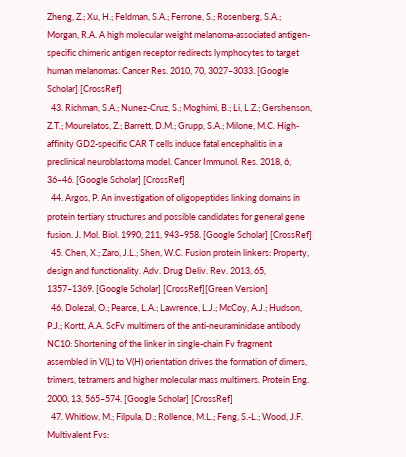Zheng, Z.; Xu, H.; Feldman, S.A.; Ferrone, S.; Rosenberg, S.A.; Morgan, R.A. A high molecular weight melanoma-associated antigen-specific chimeric antigen receptor redirects lymphocytes to target human melanomas. Cancer Res. 2010, 70, 3027–3033. [Google Scholar] [CrossRef]
  43. Richman, S.A.; Nunez-Cruz, S.; Moghimi, B.; Li, L.Z.; Gershenson, Z.T.; Mourelatos, Z.; Barrett, D.M.; Grupp, S.A.; Milone, M.C. High-affinity GD2-specific CAR T cells induce fatal encephalitis in a preclinical neuroblastoma model. Cancer Immunol. Res. 2018, 6, 36–46. [Google Scholar] [CrossRef]
  44. Argos, P. An investigation of oligopeptides linking domains in protein tertiary structures and possible candidates for general gene fusion. J. Mol. Biol. 1990, 211, 943–958. [Google Scholar] [CrossRef]
  45. Chen, X.; Zaro, J.L.; Shen, W.C. Fusion protein linkers: Property, design and functionality. Adv. Drug Deliv. Rev. 2013, 65, 1357–1369. [Google Scholar] [CrossRef][Green Version]
  46. Dolezal, O.; Pearce, L.A.; Lawrence, L.J.; McCoy, A.J.; Hudson, P.J.; Kortt, A.A. ScFv multimers of the anti-neuraminidase antibody NC10: Shortening of the linker in single-chain Fv fragment assembled in V(L) to V(H) orientation drives the formation of dimers, trimers, tetramers and higher molecular mass multimers. Protein Eng. 2000, 13, 565–574. [Google Scholar] [CrossRef]
  47. Whitlow, M.; Filpula, D.; Rollence, M.L.; Feng, S.-L.; Wood, J.F. Multivalent Fvs: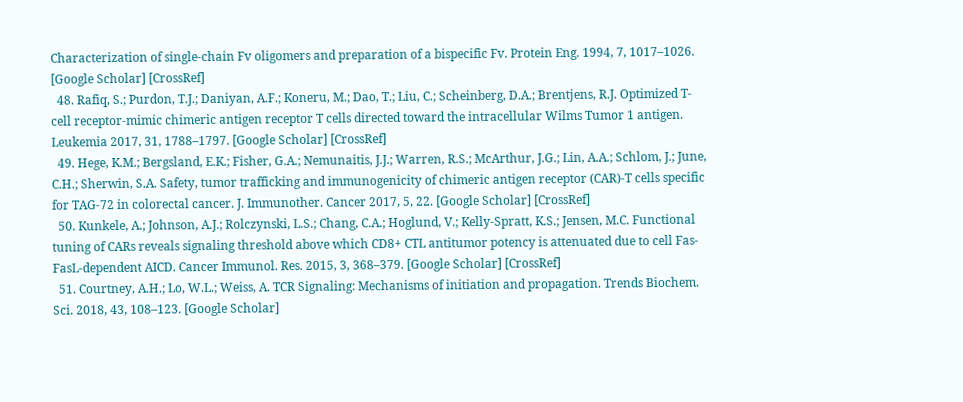Characterization of single-chain Fv oligomers and preparation of a bispecific Fv. Protein Eng. 1994, 7, 1017–1026. [Google Scholar] [CrossRef]
  48. Rafiq, S.; Purdon, T.J.; Daniyan, A.F.; Koneru, M.; Dao, T.; Liu, C.; Scheinberg, D.A.; Brentjens, R.J. Optimized T-cell receptor-mimic chimeric antigen receptor T cells directed toward the intracellular Wilms Tumor 1 antigen. Leukemia 2017, 31, 1788–1797. [Google Scholar] [CrossRef]
  49. Hege, K.M.; Bergsland, E.K.; Fisher, G.A.; Nemunaitis, J.J.; Warren, R.S.; McArthur, J.G.; Lin, A.A.; Schlom, J.; June, C.H.; Sherwin, S.A. Safety, tumor trafficking and immunogenicity of chimeric antigen receptor (CAR)-T cells specific for TAG-72 in colorectal cancer. J. Immunother. Cancer 2017, 5, 22. [Google Scholar] [CrossRef]
  50. Kunkele, A.; Johnson, A.J.; Rolczynski, L.S.; Chang, C.A.; Hoglund, V.; Kelly-Spratt, K.S.; Jensen, M.C. Functional tuning of CARs reveals signaling threshold above which CD8+ CTL antitumor potency is attenuated due to cell Fas-FasL-dependent AICD. Cancer Immunol. Res. 2015, 3, 368–379. [Google Scholar] [CrossRef]
  51. Courtney, A.H.; Lo, W.L.; Weiss, A. TCR Signaling: Mechanisms of initiation and propagation. Trends Biochem. Sci. 2018, 43, 108–123. [Google Scholar]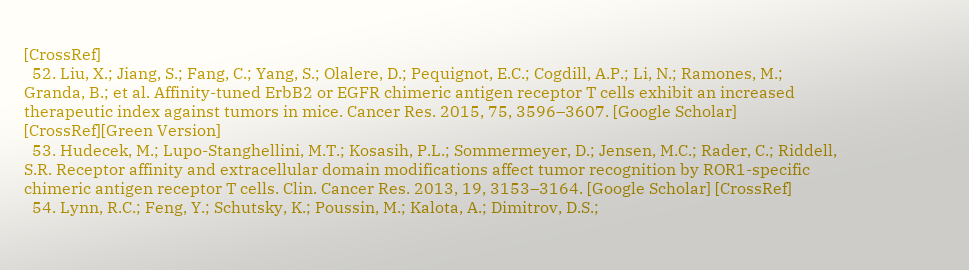[CrossRef]
  52. Liu, X.; Jiang, S.; Fang, C.; Yang, S.; Olalere, D.; Pequignot, E.C.; Cogdill, A.P.; Li, N.; Ramones, M.; Granda, B.; et al. Affinity-tuned ErbB2 or EGFR chimeric antigen receptor T cells exhibit an increased therapeutic index against tumors in mice. Cancer Res. 2015, 75, 3596–3607. [Google Scholar] [CrossRef][Green Version]
  53. Hudecek, M.; Lupo-Stanghellini, M.T.; Kosasih, P.L.; Sommermeyer, D.; Jensen, M.C.; Rader, C.; Riddell, S.R. Receptor affinity and extracellular domain modifications affect tumor recognition by ROR1-specific chimeric antigen receptor T cells. Clin. Cancer Res. 2013, 19, 3153–3164. [Google Scholar] [CrossRef]
  54. Lynn, R.C.; Feng, Y.; Schutsky, K.; Poussin, M.; Kalota, A.; Dimitrov, D.S.;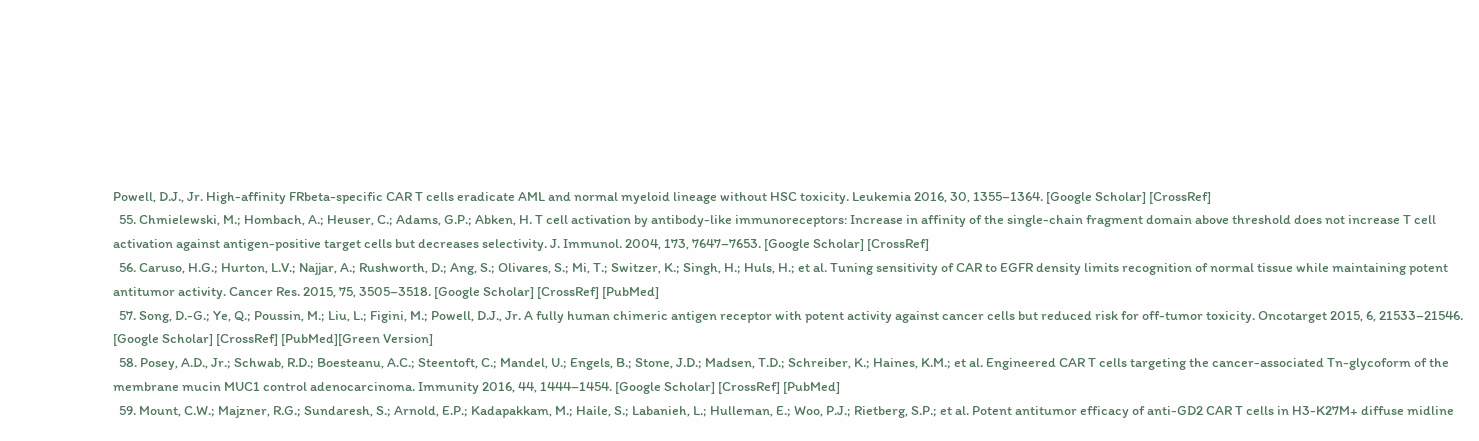Powell, D.J., Jr. High-affinity FRbeta-specific CAR T cells eradicate AML and normal myeloid lineage without HSC toxicity. Leukemia 2016, 30, 1355–1364. [Google Scholar] [CrossRef]
  55. Chmielewski, M.; Hombach, A.; Heuser, C.; Adams, G.P.; Abken, H. T cell activation by antibody-like immunoreceptors: Increase in affinity of the single-chain fragment domain above threshold does not increase T cell activation against antigen-positive target cells but decreases selectivity. J. Immunol. 2004, 173, 7647–7653. [Google Scholar] [CrossRef]
  56. Caruso, H.G.; Hurton, L.V.; Najjar, A.; Rushworth, D.; Ang, S.; Olivares, S.; Mi, T.; Switzer, K.; Singh, H.; Huls, H.; et al. Tuning sensitivity of CAR to EGFR density limits recognition of normal tissue while maintaining potent antitumor activity. Cancer Res. 2015, 75, 3505–3518. [Google Scholar] [CrossRef] [PubMed]
  57. Song, D.-G.; Ye, Q.; Poussin, M.; Liu, L.; Figini, M.; Powell, D.J., Jr. A fully human chimeric antigen receptor with potent activity against cancer cells but reduced risk for off-tumor toxicity. Oncotarget 2015, 6, 21533–21546. [Google Scholar] [CrossRef] [PubMed][Green Version]
  58. Posey, A.D., Jr.; Schwab, R.D.; Boesteanu, A.C.; Steentoft, C.; Mandel, U.; Engels, B.; Stone, J.D.; Madsen, T.D.; Schreiber, K.; Haines, K.M.; et al. Engineered CAR T cells targeting the cancer-associated Tn-glycoform of the membrane mucin MUC1 control adenocarcinoma. Immunity 2016, 44, 1444–1454. [Google Scholar] [CrossRef] [PubMed]
  59. Mount, C.W.; Majzner, R.G.; Sundaresh, S.; Arnold, E.P.; Kadapakkam, M.; Haile, S.; Labanieh, L.; Hulleman, E.; Woo, P.J.; Rietberg, S.P.; et al. Potent antitumor efficacy of anti-GD2 CAR T cells in H3-K27M+ diffuse midline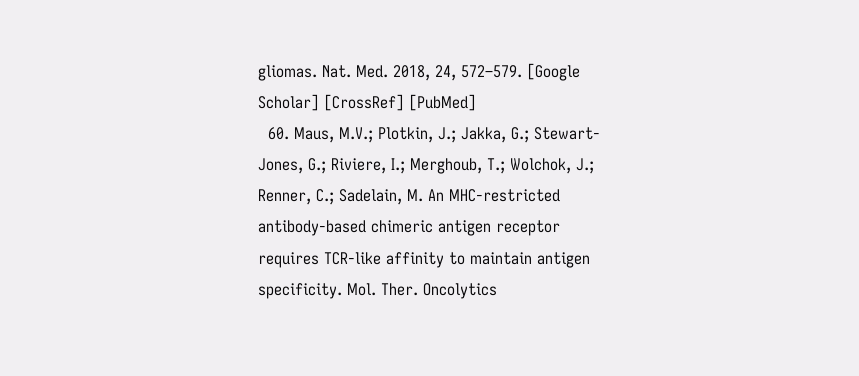gliomas. Nat. Med. 2018, 24, 572–579. [Google Scholar] [CrossRef] [PubMed]
  60. Maus, M.V.; Plotkin, J.; Jakka, G.; Stewart-Jones, G.; Riviere, I.; Merghoub, T.; Wolchok, J.; Renner, C.; Sadelain, M. An MHC-restricted antibody-based chimeric antigen receptor requires TCR-like affinity to maintain antigen specificity. Mol. Ther. Oncolytics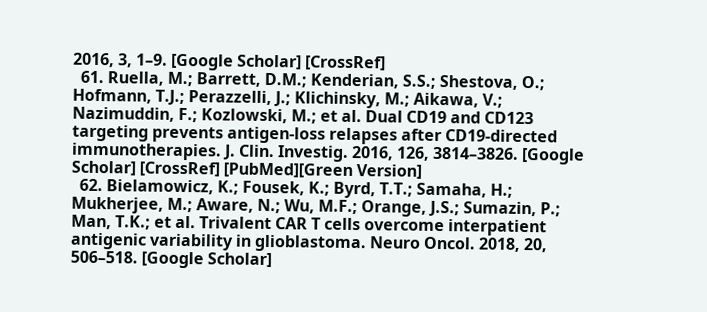2016, 3, 1–9. [Google Scholar] [CrossRef]
  61. Ruella, M.; Barrett, D.M.; Kenderian, S.S.; Shestova, O.; Hofmann, T.J.; Perazzelli, J.; Klichinsky, M.; Aikawa, V.; Nazimuddin, F.; Kozlowski, M.; et al. Dual CD19 and CD123 targeting prevents antigen-loss relapses after CD19-directed immunotherapies. J. Clin. Investig. 2016, 126, 3814–3826. [Google Scholar] [CrossRef] [PubMed][Green Version]
  62. Bielamowicz, K.; Fousek, K.; Byrd, T.T.; Samaha, H.; Mukherjee, M.; Aware, N.; Wu, M.F.; Orange, J.S.; Sumazin, P.; Man, T.K.; et al. Trivalent CAR T cells overcome interpatient antigenic variability in glioblastoma. Neuro Oncol. 2018, 20, 506–518. [Google Scholar]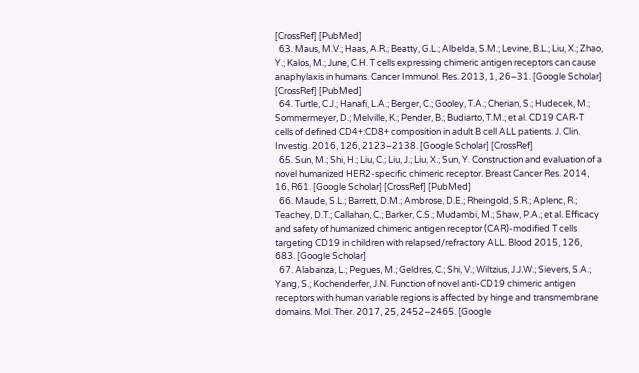[CrossRef] [PubMed]
  63. Maus, M.V.; Haas, A.R.; Beatty, G.L.; Albelda, S.M.; Levine, B.L.; Liu, X.; Zhao, Y.; Kalos, M.; June, C.H. T cells expressing chimeric antigen receptors can cause anaphylaxis in humans. Cancer Immunol. Res. 2013, 1, 26–31. [Google Scholar] [CrossRef] [PubMed]
  64. Turtle, C.J.; Hanafi, L.A.; Berger, C.; Gooley, T.A.; Cherian, S.; Hudecek, M.; Sommermeyer, D.; Melville, K.; Pender, B.; Budiarto, T.M.; et al. CD19 CAR-T cells of defined CD4+:CD8+ composition in adult B cell ALL patients. J. Clin. Investig. 2016, 126, 2123–2138. [Google Scholar] [CrossRef]
  65. Sun, M.; Shi, H.; Liu, C.; Liu, J.; Liu, X.; Sun, Y. Construction and evaluation of a novel humanized HER2-specific chimeric receptor. Breast Cancer Res. 2014, 16, R61. [Google Scholar] [CrossRef] [PubMed]
  66. Maude, S.L.; Barrett, D.M.; Ambrose, D.E.; Rheingold, S.R.; Aplenc, R.; Teachey, D.T.; Callahan, C.; Barker, C.S.; Mudambi, M.; Shaw, P.A.; et al. Efficacy and safety of humanized chimeric antigen receptor (CAR)-modified T cells targeting CD19 in children with relapsed/refractory ALL. Blood 2015, 126, 683. [Google Scholar]
  67. Alabanza, L.; Pegues, M.; Geldres, C.; Shi, V.; Wiltzius, J.J.W.; Sievers, S.A.; Yang, S.; Kochenderfer, J.N. Function of novel anti-CD19 chimeric antigen receptors with human variable regions is affected by hinge and transmembrane domains. Mol. Ther. 2017, 25, 2452–2465. [Google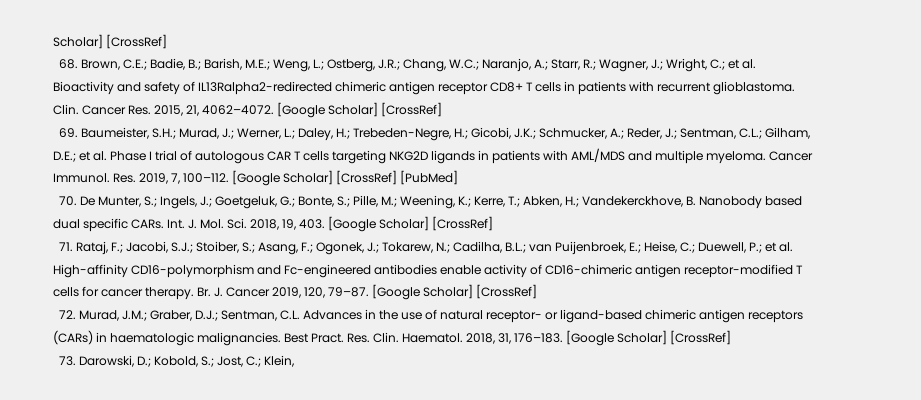Scholar] [CrossRef]
  68. Brown, C.E.; Badie, B.; Barish, M.E.; Weng, L.; Ostberg, J.R.; Chang, W.C.; Naranjo, A.; Starr, R.; Wagner, J.; Wright, C.; et al. Bioactivity and safety of IL13Ralpha2-redirected chimeric antigen receptor CD8+ T cells in patients with recurrent glioblastoma. Clin. Cancer Res. 2015, 21, 4062–4072. [Google Scholar] [CrossRef]
  69. Baumeister, S.H.; Murad, J.; Werner, L.; Daley, H.; Trebeden-Negre, H.; Gicobi, J.K.; Schmucker, A.; Reder, J.; Sentman, C.L.; Gilham, D.E.; et al. Phase I trial of autologous CAR T cells targeting NKG2D ligands in patients with AML/MDS and multiple myeloma. Cancer Immunol. Res. 2019, 7, 100–112. [Google Scholar] [CrossRef] [PubMed]
  70. De Munter, S.; Ingels, J.; Goetgeluk, G.; Bonte, S.; Pille, M.; Weening, K.; Kerre, T.; Abken, H.; Vandekerckhove, B. Nanobody based dual specific CARs. Int. J. Mol. Sci. 2018, 19, 403. [Google Scholar] [CrossRef]
  71. Rataj, F.; Jacobi, S.J.; Stoiber, S.; Asang, F.; Ogonek, J.; Tokarew, N.; Cadilha, B.L.; van Puijenbroek, E.; Heise, C.; Duewell, P.; et al. High-affinity CD16-polymorphism and Fc-engineered antibodies enable activity of CD16-chimeric antigen receptor-modified T cells for cancer therapy. Br. J. Cancer 2019, 120, 79–87. [Google Scholar] [CrossRef]
  72. Murad, J.M.; Graber, D.J.; Sentman, C.L. Advances in the use of natural receptor- or ligand-based chimeric antigen receptors (CARs) in haematologic malignancies. Best Pract. Res. Clin. Haematol. 2018, 31, 176–183. [Google Scholar] [CrossRef]
  73. Darowski, D.; Kobold, S.; Jost, C.; Klein,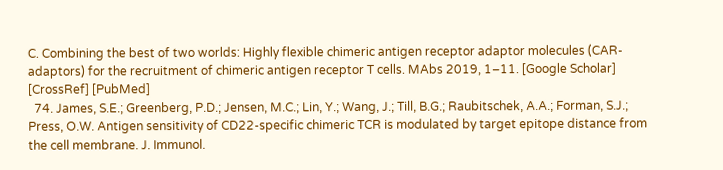C. Combining the best of two worlds: Highly flexible chimeric antigen receptor adaptor molecules (CAR-adaptors) for the recruitment of chimeric antigen receptor T cells. MAbs 2019, 1–11. [Google Scholar] [CrossRef] [PubMed]
  74. James, S.E.; Greenberg, P.D.; Jensen, M.C.; Lin, Y.; Wang, J.; Till, B.G.; Raubitschek, A.A.; Forman, S.J.; Press, O.W. Antigen sensitivity of CD22-specific chimeric TCR is modulated by target epitope distance from the cell membrane. J. Immunol.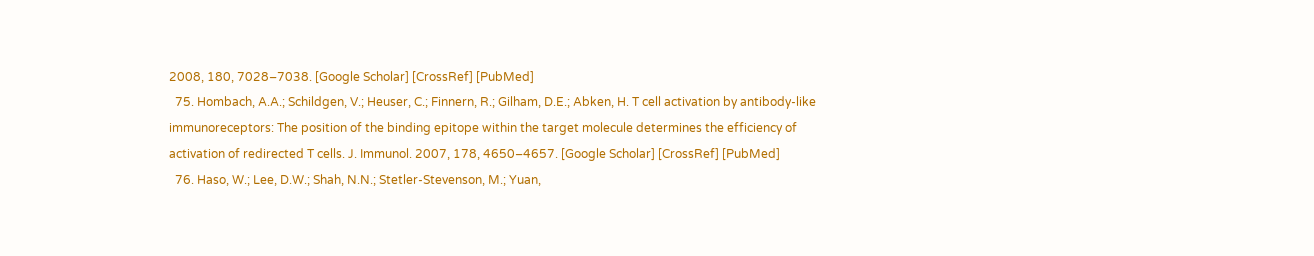2008, 180, 7028–7038. [Google Scholar] [CrossRef] [PubMed]
  75. Hombach, A.A.; Schildgen, V.; Heuser, C.; Finnern, R.; Gilham, D.E.; Abken, H. T cell activation by antibody-like immunoreceptors: The position of the binding epitope within the target molecule determines the efficiency of activation of redirected T cells. J. Immunol. 2007, 178, 4650–4657. [Google Scholar] [CrossRef] [PubMed]
  76. Haso, W.; Lee, D.W.; Shah, N.N.; Stetler-Stevenson, M.; Yuan,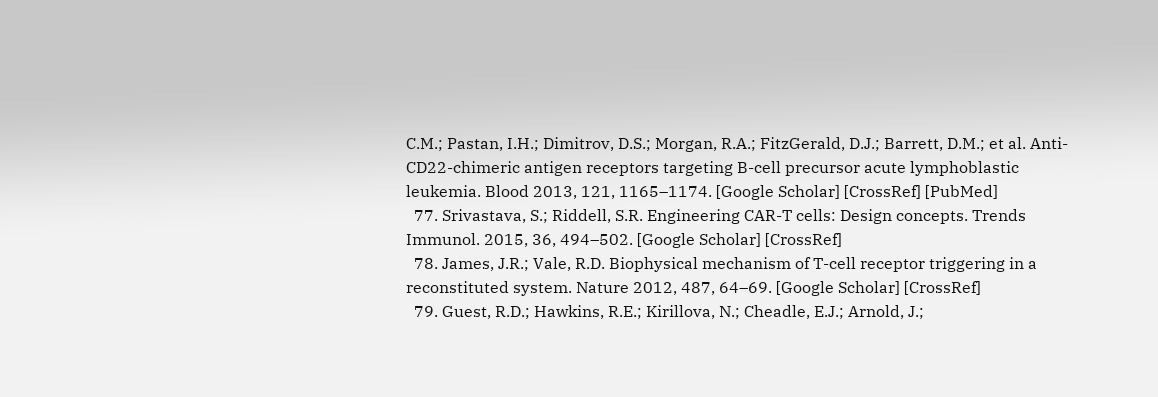C.M.; Pastan, I.H.; Dimitrov, D.S.; Morgan, R.A.; FitzGerald, D.J.; Barrett, D.M.; et al. Anti-CD22-chimeric antigen receptors targeting B-cell precursor acute lymphoblastic leukemia. Blood 2013, 121, 1165–1174. [Google Scholar] [CrossRef] [PubMed]
  77. Srivastava, S.; Riddell, S.R. Engineering CAR-T cells: Design concepts. Trends Immunol. 2015, 36, 494–502. [Google Scholar] [CrossRef]
  78. James, J.R.; Vale, R.D. Biophysical mechanism of T-cell receptor triggering in a reconstituted system. Nature 2012, 487, 64–69. [Google Scholar] [CrossRef]
  79. Guest, R.D.; Hawkins, R.E.; Kirillova, N.; Cheadle, E.J.; Arnold, J.;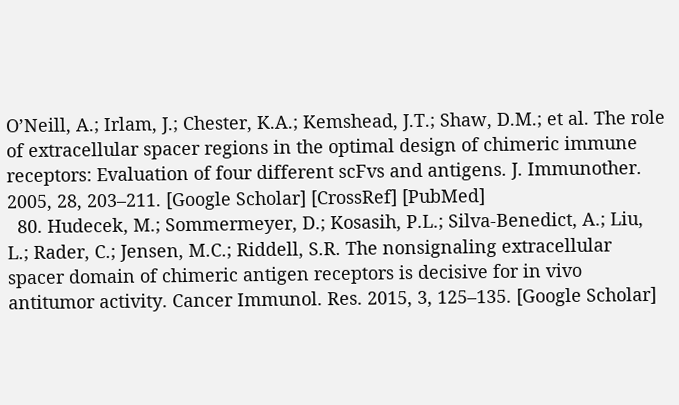O’Neill, A.; Irlam, J.; Chester, K.A.; Kemshead, J.T.; Shaw, D.M.; et al. The role of extracellular spacer regions in the optimal design of chimeric immune receptors: Evaluation of four different scFvs and antigens. J. Immunother. 2005, 28, 203–211. [Google Scholar] [CrossRef] [PubMed]
  80. Hudecek, M.; Sommermeyer, D.; Kosasih, P.L.; Silva-Benedict, A.; Liu, L.; Rader, C.; Jensen, M.C.; Riddell, S.R. The nonsignaling extracellular spacer domain of chimeric antigen receptors is decisive for in vivo antitumor activity. Cancer Immunol. Res. 2015, 3, 125–135. [Google Scholar]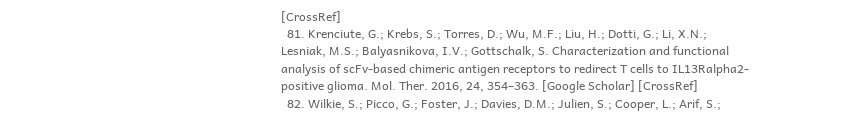[CrossRef]
  81. Krenciute, G.; Krebs, S.; Torres, D.; Wu, M.F.; Liu, H.; Dotti, G.; Li, X.N.; Lesniak, M.S.; Balyasnikova, I.V.; Gottschalk, S. Characterization and functional analysis of scFv-based chimeric antigen receptors to redirect T cells to IL13Ralpha2-positive glioma. Mol. Ther. 2016, 24, 354–363. [Google Scholar] [CrossRef]
  82. Wilkie, S.; Picco, G.; Foster, J.; Davies, D.M.; Julien, S.; Cooper, L.; Arif, S.;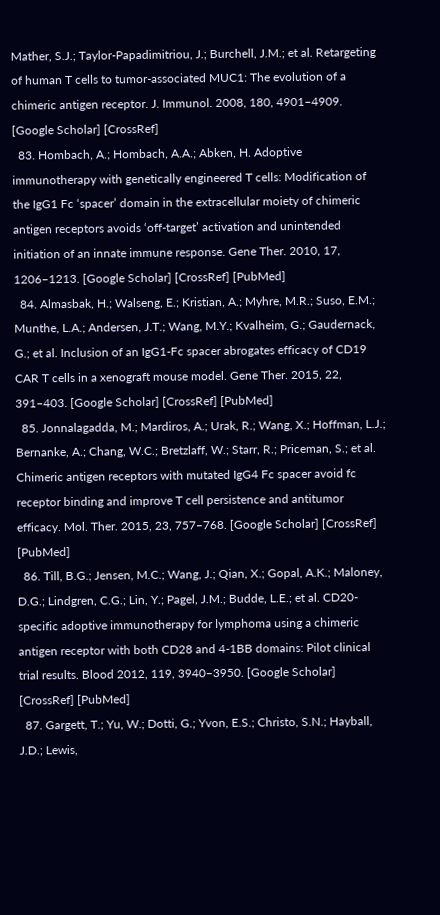Mather, S.J.; Taylor-Papadimitriou, J.; Burchell, J.M.; et al. Retargeting of human T cells to tumor-associated MUC1: The evolution of a chimeric antigen receptor. J. Immunol. 2008, 180, 4901–4909. [Google Scholar] [CrossRef]
  83. Hombach, A.; Hombach, A.A.; Abken, H. Adoptive immunotherapy with genetically engineered T cells: Modification of the IgG1 Fc ‘spacer’ domain in the extracellular moiety of chimeric antigen receptors avoids ‘off-target’ activation and unintended initiation of an innate immune response. Gene Ther. 2010, 17, 1206–1213. [Google Scholar] [CrossRef] [PubMed]
  84. Almasbak, H.; Walseng, E.; Kristian, A.; Myhre, M.R.; Suso, E.M.; Munthe, L.A.; Andersen, J.T.; Wang, M.Y.; Kvalheim, G.; Gaudernack, G.; et al. Inclusion of an IgG1-Fc spacer abrogates efficacy of CD19 CAR T cells in a xenograft mouse model. Gene Ther. 2015, 22, 391–403. [Google Scholar] [CrossRef] [PubMed]
  85. Jonnalagadda, M.; Mardiros, A.; Urak, R.; Wang, X.; Hoffman, L.J.; Bernanke, A.; Chang, W.C.; Bretzlaff, W.; Starr, R.; Priceman, S.; et al. Chimeric antigen receptors with mutated IgG4 Fc spacer avoid fc receptor binding and improve T cell persistence and antitumor efficacy. Mol. Ther. 2015, 23, 757–768. [Google Scholar] [CrossRef] [PubMed]
  86. Till, B.G.; Jensen, M.C.; Wang, J.; Qian, X.; Gopal, A.K.; Maloney, D.G.; Lindgren, C.G.; Lin, Y.; Pagel, J.M.; Budde, L.E.; et al. CD20-specific adoptive immunotherapy for lymphoma using a chimeric antigen receptor with both CD28 and 4-1BB domains: Pilot clinical trial results. Blood 2012, 119, 3940–3950. [Google Scholar] [CrossRef] [PubMed]
  87. Gargett, T.; Yu, W.; Dotti, G.; Yvon, E.S.; Christo, S.N.; Hayball, J.D.; Lewis,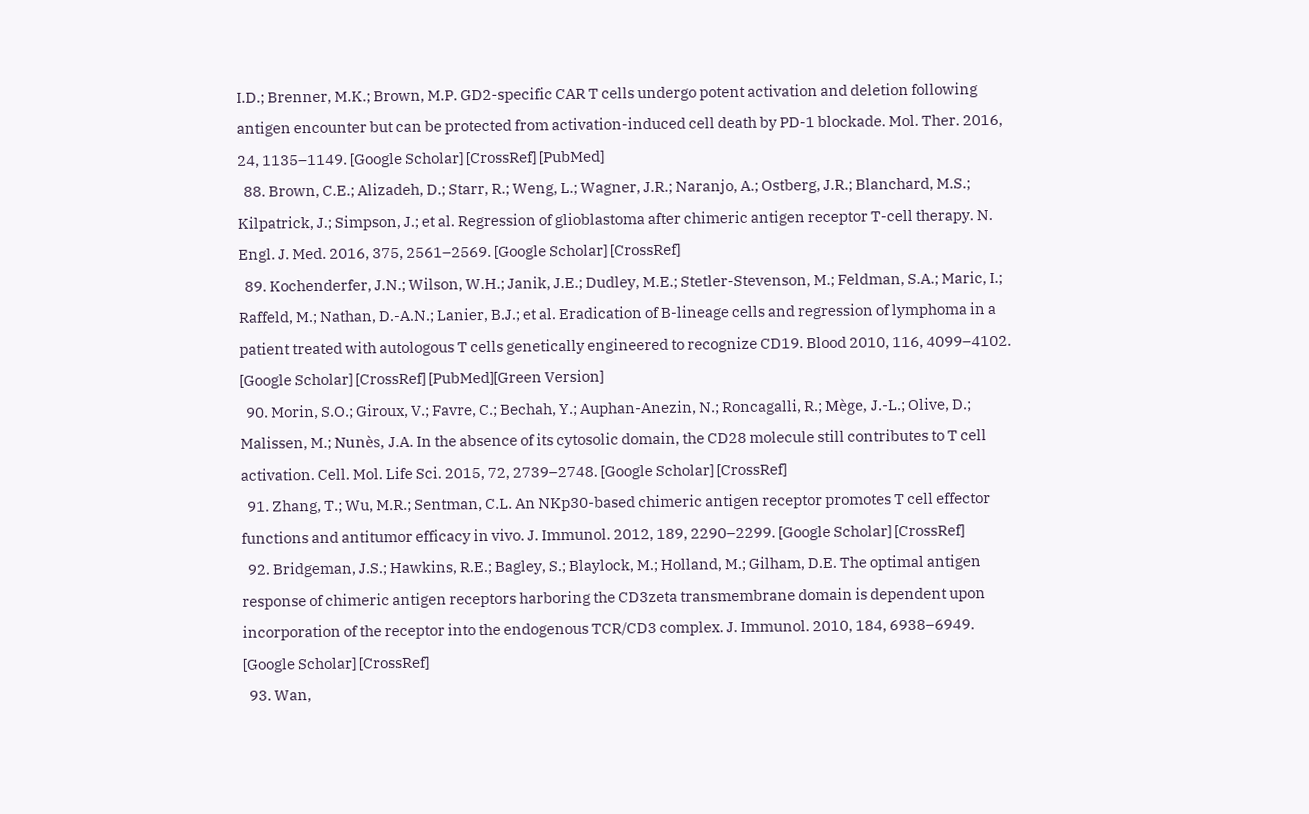I.D.; Brenner, M.K.; Brown, M.P. GD2-specific CAR T cells undergo potent activation and deletion following antigen encounter but can be protected from activation-induced cell death by PD-1 blockade. Mol. Ther. 2016, 24, 1135–1149. [Google Scholar] [CrossRef] [PubMed]
  88. Brown, C.E.; Alizadeh, D.; Starr, R.; Weng, L.; Wagner, J.R.; Naranjo, A.; Ostberg, J.R.; Blanchard, M.S.; Kilpatrick, J.; Simpson, J.; et al. Regression of glioblastoma after chimeric antigen receptor T-cell therapy. N. Engl. J. Med. 2016, 375, 2561–2569. [Google Scholar] [CrossRef]
  89. Kochenderfer, J.N.; Wilson, W.H.; Janik, J.E.; Dudley, M.E.; Stetler-Stevenson, M.; Feldman, S.A.; Maric, I.; Raffeld, M.; Nathan, D.-A.N.; Lanier, B.J.; et al. Eradication of B-lineage cells and regression of lymphoma in a patient treated with autologous T cells genetically engineered to recognize CD19. Blood 2010, 116, 4099–4102. [Google Scholar] [CrossRef] [PubMed][Green Version]
  90. Morin, S.O.; Giroux, V.; Favre, C.; Bechah, Y.; Auphan-Anezin, N.; Roncagalli, R.; Mège, J.-L.; Olive, D.; Malissen, M.; Nunès, J.A. In the absence of its cytosolic domain, the CD28 molecule still contributes to T cell activation. Cell. Mol. Life Sci. 2015, 72, 2739–2748. [Google Scholar] [CrossRef]
  91. Zhang, T.; Wu, M.R.; Sentman, C.L. An NKp30-based chimeric antigen receptor promotes T cell effector functions and antitumor efficacy in vivo. J. Immunol. 2012, 189, 2290–2299. [Google Scholar] [CrossRef]
  92. Bridgeman, J.S.; Hawkins, R.E.; Bagley, S.; Blaylock, M.; Holland, M.; Gilham, D.E. The optimal antigen response of chimeric antigen receptors harboring the CD3zeta transmembrane domain is dependent upon incorporation of the receptor into the endogenous TCR/CD3 complex. J. Immunol. 2010, 184, 6938–6949. [Google Scholar] [CrossRef]
  93. Wan,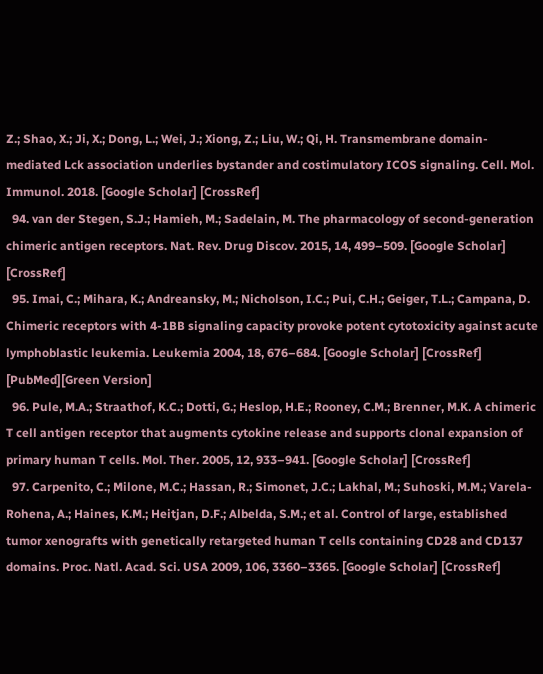Z.; Shao, X.; Ji, X.; Dong, L.; Wei, J.; Xiong, Z.; Liu, W.; Qi, H. Transmembrane domain-mediated Lck association underlies bystander and costimulatory ICOS signaling. Cell. Mol. Immunol. 2018. [Google Scholar] [CrossRef]
  94. van der Stegen, S.J.; Hamieh, M.; Sadelain, M. The pharmacology of second-generation chimeric antigen receptors. Nat. Rev. Drug Discov. 2015, 14, 499–509. [Google Scholar] [CrossRef]
  95. Imai, C.; Mihara, K.; Andreansky, M.; Nicholson, I.C.; Pui, C.H.; Geiger, T.L.; Campana, D. Chimeric receptors with 4-1BB signaling capacity provoke potent cytotoxicity against acute lymphoblastic leukemia. Leukemia 2004, 18, 676–684. [Google Scholar] [CrossRef] [PubMed][Green Version]
  96. Pule, M.A.; Straathof, K.C.; Dotti, G.; Heslop, H.E.; Rooney, C.M.; Brenner, M.K. A chimeric T cell antigen receptor that augments cytokine release and supports clonal expansion of primary human T cells. Mol. Ther. 2005, 12, 933–941. [Google Scholar] [CrossRef]
  97. Carpenito, C.; Milone, M.C.; Hassan, R.; Simonet, J.C.; Lakhal, M.; Suhoski, M.M.; Varela-Rohena, A.; Haines, K.M.; Heitjan, D.F.; Albelda, S.M.; et al. Control of large, established tumor xenografts with genetically retargeted human T cells containing CD28 and CD137 domains. Proc. Natl. Acad. Sci. USA 2009, 106, 3360–3365. [Google Scholar] [CrossRef]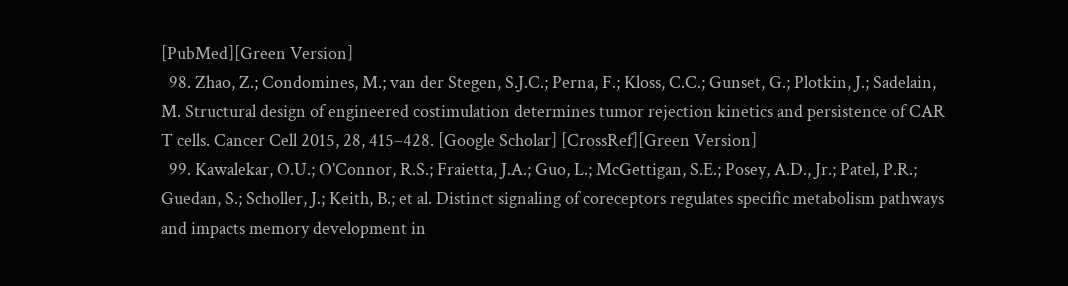[PubMed][Green Version]
  98. Zhao, Z.; Condomines, M.; van der Stegen, S.J.C.; Perna, F.; Kloss, C.C.; Gunset, G.; Plotkin, J.; Sadelain, M. Structural design of engineered costimulation determines tumor rejection kinetics and persistence of CAR T cells. Cancer Cell 2015, 28, 415–428. [Google Scholar] [CrossRef][Green Version]
  99. Kawalekar, O.U.; O’Connor, R.S.; Fraietta, J.A.; Guo, L.; McGettigan, S.E.; Posey, A.D., Jr.; Patel, P.R.; Guedan, S.; Scholler, J.; Keith, B.; et al. Distinct signaling of coreceptors regulates specific metabolism pathways and impacts memory development in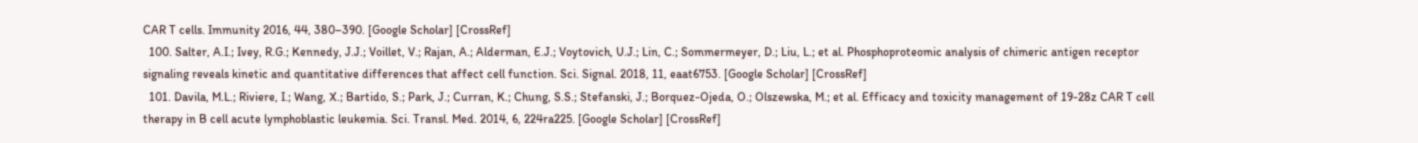CAR T cells. Immunity 2016, 44, 380–390. [Google Scholar] [CrossRef]
  100. Salter, A.I.; Ivey, R.G.; Kennedy, J.J.; Voillet, V.; Rajan, A.; Alderman, E.J.; Voytovich, U.J.; Lin, C.; Sommermeyer, D.; Liu, L.; et al. Phosphoproteomic analysis of chimeric antigen receptor signaling reveals kinetic and quantitative differences that affect cell function. Sci. Signal. 2018, 11, eaat6753. [Google Scholar] [CrossRef]
  101. Davila, M.L.; Riviere, I.; Wang, X.; Bartido, S.; Park, J.; Curran, K.; Chung, S.S.; Stefanski, J.; Borquez-Ojeda, O.; Olszewska, M.; et al. Efficacy and toxicity management of 19-28z CAR T cell therapy in B cell acute lymphoblastic leukemia. Sci. Transl. Med. 2014, 6, 224ra225. [Google Scholar] [CrossRef]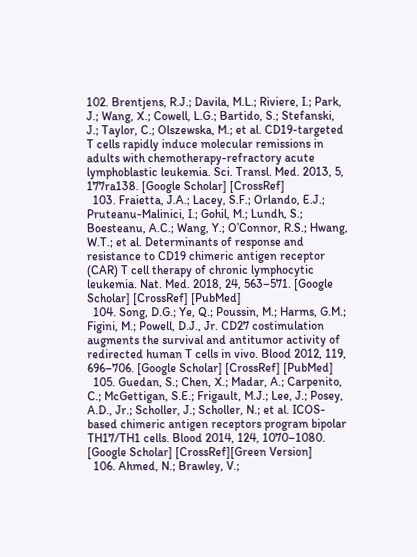102. Brentjens, R.J.; Davila, M.L.; Riviere, I.; Park, J.; Wang, X.; Cowell, L.G.; Bartido, S.; Stefanski, J.; Taylor, C.; Olszewska, M.; et al. CD19-targeted T cells rapidly induce molecular remissions in adults with chemotherapy-refractory acute lymphoblastic leukemia. Sci. Transl. Med. 2013, 5, 177ra138. [Google Scholar] [CrossRef]
  103. Fraietta, J.A.; Lacey, S.F.; Orlando, E.J.; Pruteanu-Malinici, I.; Gohil, M.; Lundh, S.; Boesteanu, A.C.; Wang, Y.; O’Connor, R.S.; Hwang, W.T.; et al. Determinants of response and resistance to CD19 chimeric antigen receptor (CAR) T cell therapy of chronic lymphocytic leukemia. Nat. Med. 2018, 24, 563–571. [Google Scholar] [CrossRef] [PubMed]
  104. Song, D.G.; Ye, Q.; Poussin, M.; Harms, G.M.; Figini, M.; Powell, D.J., Jr. CD27 costimulation augments the survival and antitumor activity of redirected human T cells in vivo. Blood 2012, 119, 696–706. [Google Scholar] [CrossRef] [PubMed]
  105. Guedan, S.; Chen, X.; Madar, A.; Carpenito, C.; McGettigan, S.E.; Frigault, M.J.; Lee, J.; Posey, A.D., Jr.; Scholler, J.; Scholler, N.; et al. ICOS-based chimeric antigen receptors program bipolar TH17/TH1 cells. Blood 2014, 124, 1070–1080. [Google Scholar] [CrossRef][Green Version]
  106. Ahmed, N.; Brawley, V.;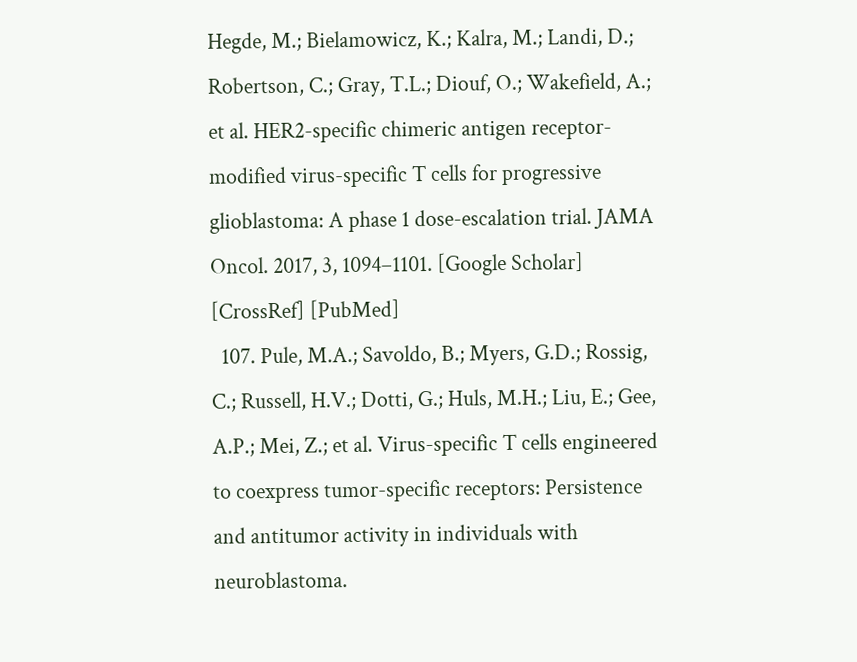Hegde, M.; Bielamowicz, K.; Kalra, M.; Landi, D.; Robertson, C.; Gray, T.L.; Diouf, O.; Wakefield, A.; et al. HER2-specific chimeric antigen receptor-modified virus-specific T cells for progressive glioblastoma: A phase 1 dose-escalation trial. JAMA Oncol. 2017, 3, 1094–1101. [Google Scholar] [CrossRef] [PubMed]
  107. Pule, M.A.; Savoldo, B.; Myers, G.D.; Rossig, C.; Russell, H.V.; Dotti, G.; Huls, M.H.; Liu, E.; Gee, A.P.; Mei, Z.; et al. Virus-specific T cells engineered to coexpress tumor-specific receptors: Persistence and antitumor activity in individuals with neuroblastoma.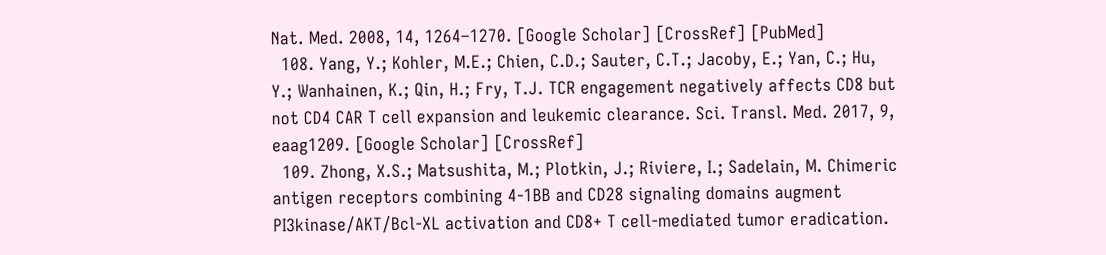Nat. Med. 2008, 14, 1264–1270. [Google Scholar] [CrossRef] [PubMed]
  108. Yang, Y.; Kohler, M.E.; Chien, C.D.; Sauter, C.T.; Jacoby, E.; Yan, C.; Hu, Y.; Wanhainen, K.; Qin, H.; Fry, T.J. TCR engagement negatively affects CD8 but not CD4 CAR T cell expansion and leukemic clearance. Sci. Transl. Med. 2017, 9, eaag1209. [Google Scholar] [CrossRef]
  109. Zhong, X.S.; Matsushita, M.; Plotkin, J.; Riviere, I.; Sadelain, M. Chimeric antigen receptors combining 4-1BB and CD28 signaling domains augment PI3kinase/AKT/Bcl-XL activation and CD8+ T cell-mediated tumor eradication.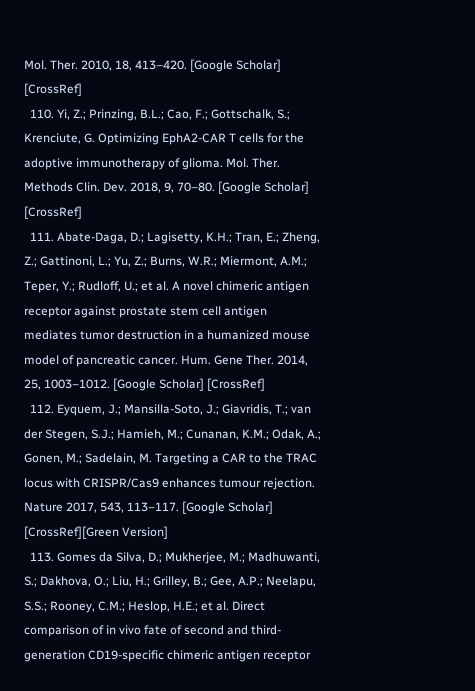Mol. Ther. 2010, 18, 413–420. [Google Scholar] [CrossRef]
  110. Yi, Z.; Prinzing, B.L.; Cao, F.; Gottschalk, S.; Krenciute, G. Optimizing EphA2-CAR T cells for the adoptive immunotherapy of glioma. Mol. Ther. Methods Clin. Dev. 2018, 9, 70–80. [Google Scholar] [CrossRef]
  111. Abate-Daga, D.; Lagisetty, K.H.; Tran, E.; Zheng, Z.; Gattinoni, L.; Yu, Z.; Burns, W.R.; Miermont, A.M.; Teper, Y.; Rudloff, U.; et al. A novel chimeric antigen receptor against prostate stem cell antigen mediates tumor destruction in a humanized mouse model of pancreatic cancer. Hum. Gene Ther. 2014, 25, 1003–1012. [Google Scholar] [CrossRef]
  112. Eyquem, J.; Mansilla-Soto, J.; Giavridis, T.; van der Stegen, S.J.; Hamieh, M.; Cunanan, K.M.; Odak, A.; Gonen, M.; Sadelain, M. Targeting a CAR to the TRAC locus with CRISPR/Cas9 enhances tumour rejection. Nature 2017, 543, 113–117. [Google Scholar] [CrossRef][Green Version]
  113. Gomes da Silva, D.; Mukherjee, M.; Madhuwanti, S.; Dakhova, O.; Liu, H.; Grilley, B.; Gee, A.P.; Neelapu, S.S.; Rooney, C.M.; Heslop, H.E.; et al. Direct comparison of in vivo fate of second and third-generation CD19-specific chimeric antigen receptor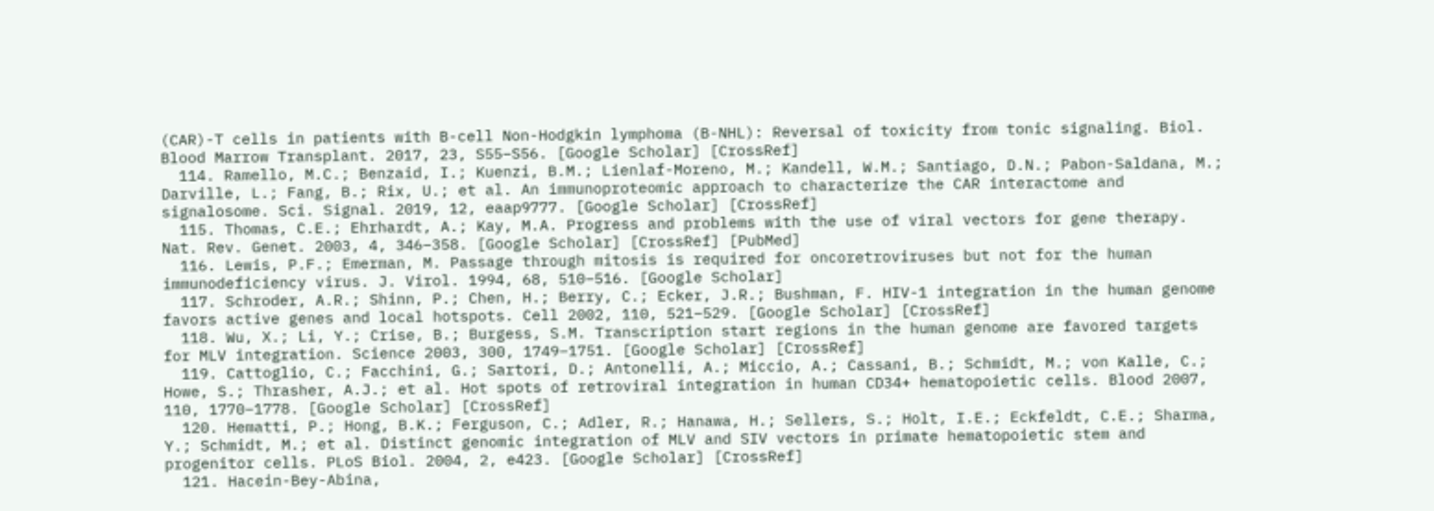(CAR)-T cells in patients with B-cell Non-Hodgkin lymphoma (B-NHL): Reversal of toxicity from tonic signaling. Biol. Blood Marrow Transplant. 2017, 23, S55–S56. [Google Scholar] [CrossRef]
  114. Ramello, M.C.; Benzaid, I.; Kuenzi, B.M.; Lienlaf-Moreno, M.; Kandell, W.M.; Santiago, D.N.; Pabon-Saldana, M.; Darville, L.; Fang, B.; Rix, U.; et al. An immunoproteomic approach to characterize the CAR interactome and signalosome. Sci. Signal. 2019, 12, eaap9777. [Google Scholar] [CrossRef]
  115. Thomas, C.E.; Ehrhardt, A.; Kay, M.A. Progress and problems with the use of viral vectors for gene therapy. Nat. Rev. Genet. 2003, 4, 346–358. [Google Scholar] [CrossRef] [PubMed]
  116. Lewis, P.F.; Emerman, M. Passage through mitosis is required for oncoretroviruses but not for the human immunodeficiency virus. J. Virol. 1994, 68, 510–516. [Google Scholar]
  117. Schroder, A.R.; Shinn, P.; Chen, H.; Berry, C.; Ecker, J.R.; Bushman, F. HIV-1 integration in the human genome favors active genes and local hotspots. Cell 2002, 110, 521–529. [Google Scholar] [CrossRef]
  118. Wu, X.; Li, Y.; Crise, B.; Burgess, S.M. Transcription start regions in the human genome are favored targets for MLV integration. Science 2003, 300, 1749–1751. [Google Scholar] [CrossRef]
  119. Cattoglio, C.; Facchini, G.; Sartori, D.; Antonelli, A.; Miccio, A.; Cassani, B.; Schmidt, M.; von Kalle, C.; Howe, S.; Thrasher, A.J.; et al. Hot spots of retroviral integration in human CD34+ hematopoietic cells. Blood 2007, 110, 1770–1778. [Google Scholar] [CrossRef]
  120. Hematti, P.; Hong, B.K.; Ferguson, C.; Adler, R.; Hanawa, H.; Sellers, S.; Holt, I.E.; Eckfeldt, C.E.; Sharma, Y.; Schmidt, M.; et al. Distinct genomic integration of MLV and SIV vectors in primate hematopoietic stem and progenitor cells. PLoS Biol. 2004, 2, e423. [Google Scholar] [CrossRef]
  121. Hacein-Bey-Abina,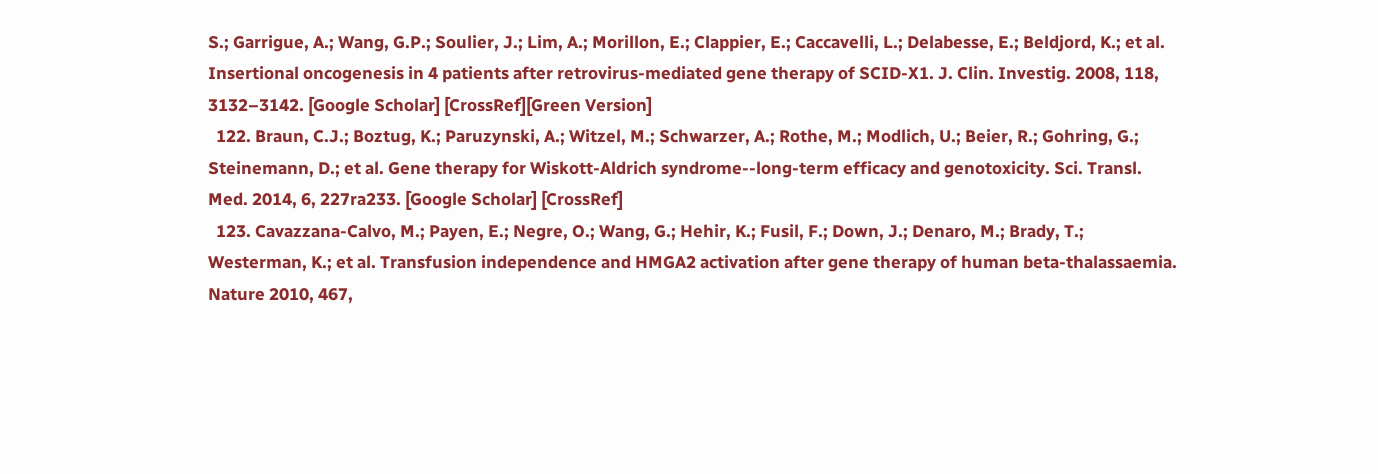S.; Garrigue, A.; Wang, G.P.; Soulier, J.; Lim, A.; Morillon, E.; Clappier, E.; Caccavelli, L.; Delabesse, E.; Beldjord, K.; et al. Insertional oncogenesis in 4 patients after retrovirus-mediated gene therapy of SCID-X1. J. Clin. Investig. 2008, 118, 3132–3142. [Google Scholar] [CrossRef][Green Version]
  122. Braun, C.J.; Boztug, K.; Paruzynski, A.; Witzel, M.; Schwarzer, A.; Rothe, M.; Modlich, U.; Beier, R.; Gohring, G.; Steinemann, D.; et al. Gene therapy for Wiskott-Aldrich syndrome--long-term efficacy and genotoxicity. Sci. Transl. Med. 2014, 6, 227ra233. [Google Scholar] [CrossRef]
  123. Cavazzana-Calvo, M.; Payen, E.; Negre, O.; Wang, G.; Hehir, K.; Fusil, F.; Down, J.; Denaro, M.; Brady, T.; Westerman, K.; et al. Transfusion independence and HMGA2 activation after gene therapy of human beta-thalassaemia. Nature 2010, 467,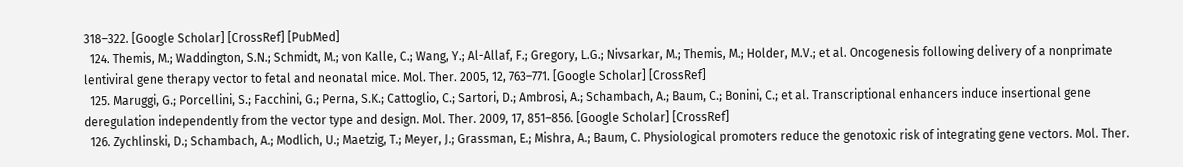318–322. [Google Scholar] [CrossRef] [PubMed]
  124. Themis, M.; Waddington, S.N.; Schmidt, M.; von Kalle, C.; Wang, Y.; Al-Allaf, F.; Gregory, L.G.; Nivsarkar, M.; Themis, M.; Holder, M.V.; et al. Oncogenesis following delivery of a nonprimate lentiviral gene therapy vector to fetal and neonatal mice. Mol. Ther. 2005, 12, 763–771. [Google Scholar] [CrossRef]
  125. Maruggi, G.; Porcellini, S.; Facchini, G.; Perna, S.K.; Cattoglio, C.; Sartori, D.; Ambrosi, A.; Schambach, A.; Baum, C.; Bonini, C.; et al. Transcriptional enhancers induce insertional gene deregulation independently from the vector type and design. Mol. Ther. 2009, 17, 851–856. [Google Scholar] [CrossRef]
  126. Zychlinski, D.; Schambach, A.; Modlich, U.; Maetzig, T.; Meyer, J.; Grassman, E.; Mishra, A.; Baum, C. Physiological promoters reduce the genotoxic risk of integrating gene vectors. Mol. Ther.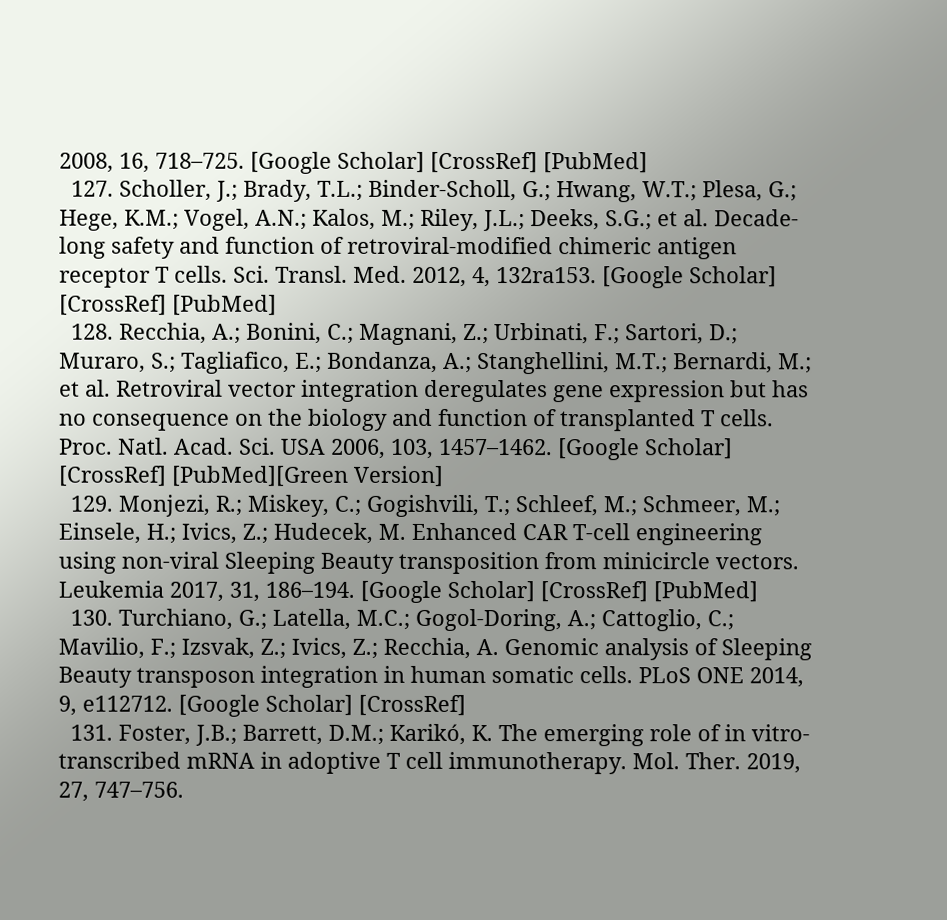2008, 16, 718–725. [Google Scholar] [CrossRef] [PubMed]
  127. Scholler, J.; Brady, T.L.; Binder-Scholl, G.; Hwang, W.T.; Plesa, G.; Hege, K.M.; Vogel, A.N.; Kalos, M.; Riley, J.L.; Deeks, S.G.; et al. Decade-long safety and function of retroviral-modified chimeric antigen receptor T cells. Sci. Transl. Med. 2012, 4, 132ra153. [Google Scholar] [CrossRef] [PubMed]
  128. Recchia, A.; Bonini, C.; Magnani, Z.; Urbinati, F.; Sartori, D.; Muraro, S.; Tagliafico, E.; Bondanza, A.; Stanghellini, M.T.; Bernardi, M.; et al. Retroviral vector integration deregulates gene expression but has no consequence on the biology and function of transplanted T cells. Proc. Natl. Acad. Sci. USA 2006, 103, 1457–1462. [Google Scholar] [CrossRef] [PubMed][Green Version]
  129. Monjezi, R.; Miskey, C.; Gogishvili, T.; Schleef, M.; Schmeer, M.; Einsele, H.; Ivics, Z.; Hudecek, M. Enhanced CAR T-cell engineering using non-viral Sleeping Beauty transposition from minicircle vectors. Leukemia 2017, 31, 186–194. [Google Scholar] [CrossRef] [PubMed]
  130. Turchiano, G.; Latella, M.C.; Gogol-Doring, A.; Cattoglio, C.; Mavilio, F.; Izsvak, Z.; Ivics, Z.; Recchia, A. Genomic analysis of Sleeping Beauty transposon integration in human somatic cells. PLoS ONE 2014, 9, e112712. [Google Scholar] [CrossRef]
  131. Foster, J.B.; Barrett, D.M.; Karikó, K. The emerging role of in vitro-transcribed mRNA in adoptive T cell immunotherapy. Mol. Ther. 2019, 27, 747–756.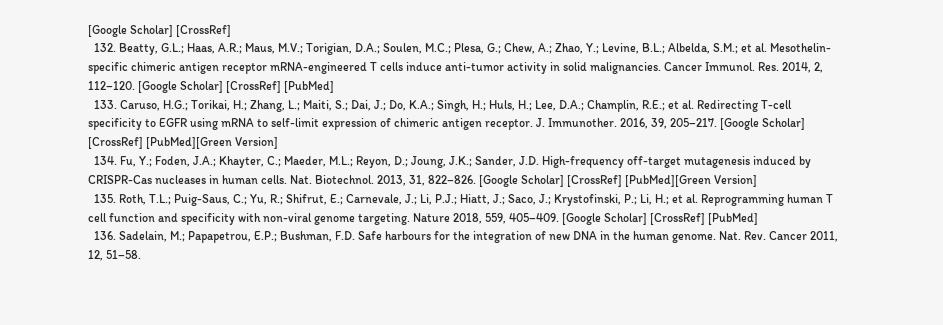[Google Scholar] [CrossRef]
  132. Beatty, G.L.; Haas, A.R.; Maus, M.V.; Torigian, D.A.; Soulen, M.C.; Plesa, G.; Chew, A.; Zhao, Y.; Levine, B.L.; Albelda, S.M.; et al. Mesothelin-specific chimeric antigen receptor mRNA-engineered T cells induce anti-tumor activity in solid malignancies. Cancer Immunol. Res. 2014, 2, 112–120. [Google Scholar] [CrossRef] [PubMed]
  133. Caruso, H.G.; Torikai, H.; Zhang, L.; Maiti, S.; Dai, J.; Do, K.A.; Singh, H.; Huls, H.; Lee, D.A.; Champlin, R.E.; et al. Redirecting T-cell specificity to EGFR using mRNA to self-limit expression of chimeric antigen receptor. J. Immunother. 2016, 39, 205–217. [Google Scholar] [CrossRef] [PubMed][Green Version]
  134. Fu, Y.; Foden, J.A.; Khayter, C.; Maeder, M.L.; Reyon, D.; Joung, J.K.; Sander, J.D. High-frequency off-target mutagenesis induced by CRISPR-Cas nucleases in human cells. Nat. Biotechnol. 2013, 31, 822–826. [Google Scholar] [CrossRef] [PubMed][Green Version]
  135. Roth, T.L.; Puig-Saus, C.; Yu, R.; Shifrut, E.; Carnevale, J.; Li, P.J.; Hiatt, J.; Saco, J.; Krystofinski, P.; Li, H.; et al. Reprogramming human T cell function and specificity with non-viral genome targeting. Nature 2018, 559, 405–409. [Google Scholar] [CrossRef] [PubMed]
  136. Sadelain, M.; Papapetrou, E.P.; Bushman, F.D. Safe harbours for the integration of new DNA in the human genome. Nat. Rev. Cancer 2011, 12, 51–58.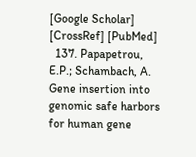[Google Scholar] [CrossRef] [PubMed]
  137. Papapetrou, E.P.; Schambach, A. Gene insertion into genomic safe harbors for human gene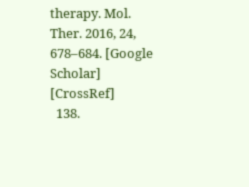therapy. Mol. Ther. 2016, 24, 678–684. [Google Scholar] [CrossRef]
  138.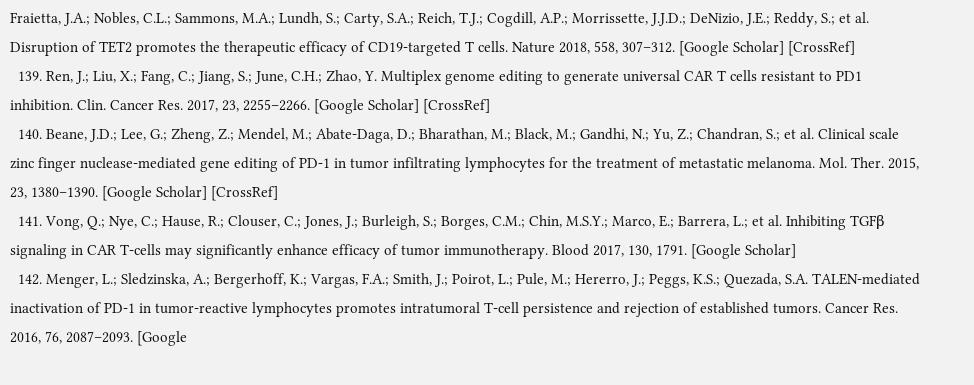Fraietta, J.A.; Nobles, C.L.; Sammons, M.A.; Lundh, S.; Carty, S.A.; Reich, T.J.; Cogdill, A.P.; Morrissette, J.J.D.; DeNizio, J.E.; Reddy, S.; et al. Disruption of TET2 promotes the therapeutic efficacy of CD19-targeted T cells. Nature 2018, 558, 307–312. [Google Scholar] [CrossRef]
  139. Ren, J.; Liu, X.; Fang, C.; Jiang, S.; June, C.H.; Zhao, Y. Multiplex genome editing to generate universal CAR T cells resistant to PD1 inhibition. Clin. Cancer Res. 2017, 23, 2255–2266. [Google Scholar] [CrossRef]
  140. Beane, J.D.; Lee, G.; Zheng, Z.; Mendel, M.; Abate-Daga, D.; Bharathan, M.; Black, M.; Gandhi, N.; Yu, Z.; Chandran, S.; et al. Clinical scale zinc finger nuclease-mediated gene editing of PD-1 in tumor infiltrating lymphocytes for the treatment of metastatic melanoma. Mol. Ther. 2015, 23, 1380–1390. [Google Scholar] [CrossRef]
  141. Vong, Q.; Nye, C.; Hause, R.; Clouser, C.; Jones, J.; Burleigh, S.; Borges, C.M.; Chin, M.S.Y.; Marco, E.; Barrera, L.; et al. Inhibiting TGFβ signaling in CAR T-cells may significantly enhance efficacy of tumor immunotherapy. Blood 2017, 130, 1791. [Google Scholar]
  142. Menger, L.; Sledzinska, A.; Bergerhoff, K.; Vargas, F.A.; Smith, J.; Poirot, L.; Pule, M.; Hererro, J.; Peggs, K.S.; Quezada, S.A. TALEN-mediated inactivation of PD-1 in tumor-reactive lymphocytes promotes intratumoral T-cell persistence and rejection of established tumors. Cancer Res. 2016, 76, 2087–2093. [Google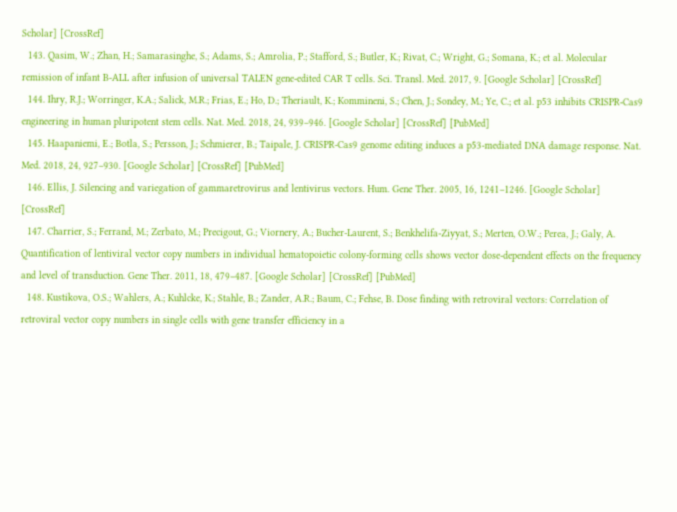Scholar] [CrossRef]
  143. Qasim, W.; Zhan, H.; Samarasinghe, S.; Adams, S.; Amrolia, P.; Stafford, S.; Butler, K.; Rivat, C.; Wright, G.; Somana, K.; et al. Molecular remission of infant B-ALL after infusion of universal TALEN gene-edited CAR T cells. Sci. Transl. Med. 2017, 9. [Google Scholar] [CrossRef]
  144. Ihry, R.J.; Worringer, K.A.; Salick, M.R.; Frias, E.; Ho, D.; Theriault, K.; Kommineni, S.; Chen, J.; Sondey, M.; Ye, C.; et al. p53 inhibits CRISPR-Cas9 engineering in human pluripotent stem cells. Nat. Med. 2018, 24, 939–946. [Google Scholar] [CrossRef] [PubMed]
  145. Haapaniemi, E.; Botla, S.; Persson, J.; Schmierer, B.; Taipale, J. CRISPR-Cas9 genome editing induces a p53-mediated DNA damage response. Nat. Med. 2018, 24, 927–930. [Google Scholar] [CrossRef] [PubMed]
  146. Ellis, J. Silencing and variegation of gammaretrovirus and lentivirus vectors. Hum. Gene Ther. 2005, 16, 1241–1246. [Google Scholar] [CrossRef]
  147. Charrier, S.; Ferrand, M.; Zerbato, M.; Precigout, G.; Viornery, A.; Bucher-Laurent, S.; Benkhelifa-Ziyyat, S.; Merten, O.W.; Perea, J.; Galy, A. Quantification of lentiviral vector copy numbers in individual hematopoietic colony-forming cells shows vector dose-dependent effects on the frequency and level of transduction. Gene Ther. 2011, 18, 479–487. [Google Scholar] [CrossRef] [PubMed]
  148. Kustikova, O.S.; Wahlers, A.; Kuhlcke, K.; Stahle, B.; Zander, A.R.; Baum, C.; Fehse, B. Dose finding with retroviral vectors: Correlation of retroviral vector copy numbers in single cells with gene transfer efficiency in a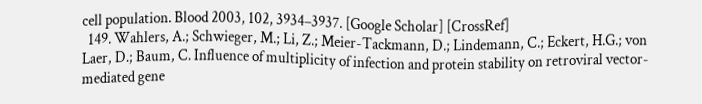cell population. Blood 2003, 102, 3934–3937. [Google Scholar] [CrossRef]
  149. Wahlers, A.; Schwieger, M.; Li, Z.; Meier-Tackmann, D.; Lindemann, C.; Eckert, H.G.; von Laer, D.; Baum, C. Influence of multiplicity of infection and protein stability on retroviral vector-mediated gene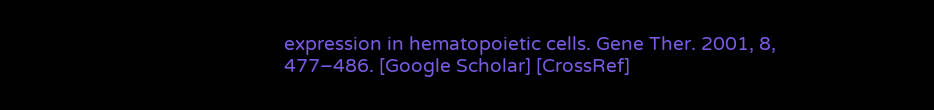expression in hematopoietic cells. Gene Ther. 2001, 8, 477–486. [Google Scholar] [CrossRef]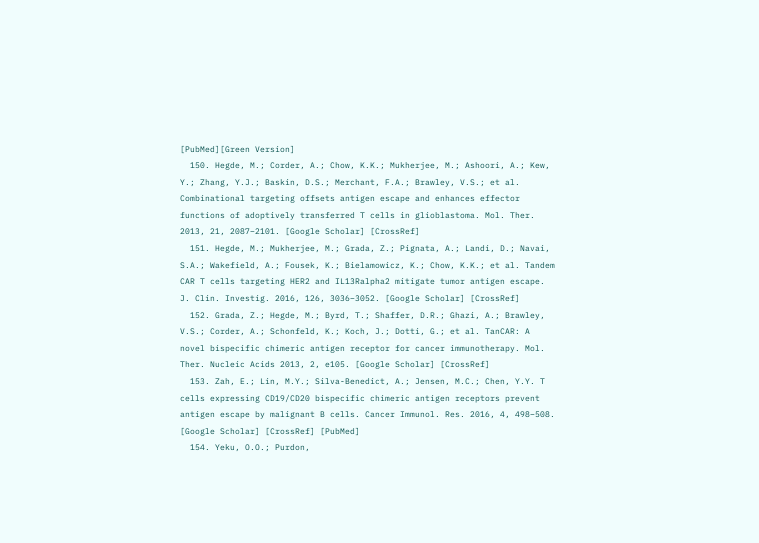[PubMed][Green Version]
  150. Hegde, M.; Corder, A.; Chow, K.K.; Mukherjee, M.; Ashoori, A.; Kew, Y.; Zhang, Y.J.; Baskin, D.S.; Merchant, F.A.; Brawley, V.S.; et al. Combinational targeting offsets antigen escape and enhances effector functions of adoptively transferred T cells in glioblastoma. Mol. Ther. 2013, 21, 2087–2101. [Google Scholar] [CrossRef]
  151. Hegde, M.; Mukherjee, M.; Grada, Z.; Pignata, A.; Landi, D.; Navai, S.A.; Wakefield, A.; Fousek, K.; Bielamowicz, K.; Chow, K.K.; et al. Tandem CAR T cells targeting HER2 and IL13Ralpha2 mitigate tumor antigen escape. J. Clin. Investig. 2016, 126, 3036–3052. [Google Scholar] [CrossRef]
  152. Grada, Z.; Hegde, M.; Byrd, T.; Shaffer, D.R.; Ghazi, A.; Brawley, V.S.; Corder, A.; Schonfeld, K.; Koch, J.; Dotti, G.; et al. TanCAR: A novel bispecific chimeric antigen receptor for cancer immunotherapy. Mol. Ther. Nucleic Acids 2013, 2, e105. [Google Scholar] [CrossRef]
  153. Zah, E.; Lin, M.Y.; Silva-Benedict, A.; Jensen, M.C.; Chen, Y.Y. T cells expressing CD19/CD20 bispecific chimeric antigen receptors prevent antigen escape by malignant B cells. Cancer Immunol. Res. 2016, 4, 498–508. [Google Scholar] [CrossRef] [PubMed]
  154. Yeku, O.O.; Purdon,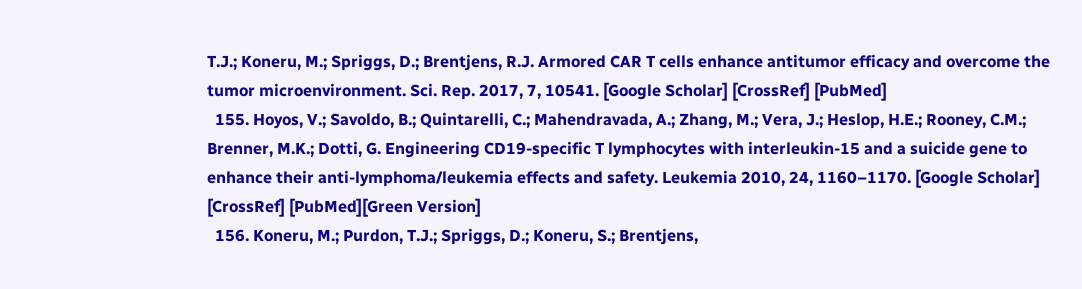T.J.; Koneru, M.; Spriggs, D.; Brentjens, R.J. Armored CAR T cells enhance antitumor efficacy and overcome the tumor microenvironment. Sci. Rep. 2017, 7, 10541. [Google Scholar] [CrossRef] [PubMed]
  155. Hoyos, V.; Savoldo, B.; Quintarelli, C.; Mahendravada, A.; Zhang, M.; Vera, J.; Heslop, H.E.; Rooney, C.M.; Brenner, M.K.; Dotti, G. Engineering CD19-specific T lymphocytes with interleukin-15 and a suicide gene to enhance their anti-lymphoma/leukemia effects and safety. Leukemia 2010, 24, 1160–1170. [Google Scholar] [CrossRef] [PubMed][Green Version]
  156. Koneru, M.; Purdon, T.J.; Spriggs, D.; Koneru, S.; Brentjens,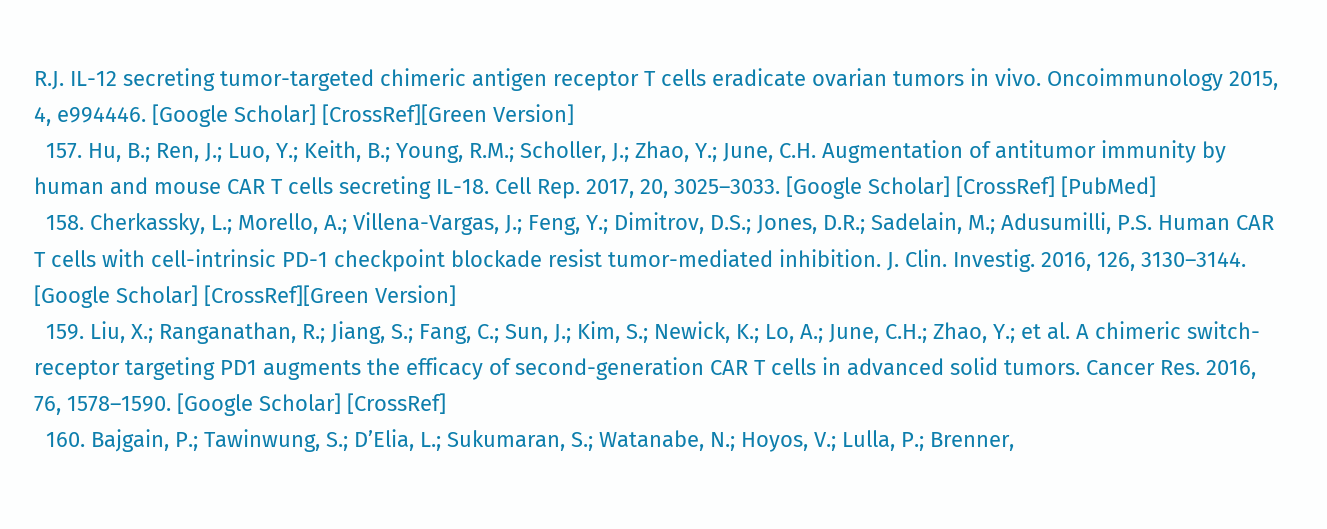R.J. IL-12 secreting tumor-targeted chimeric antigen receptor T cells eradicate ovarian tumors in vivo. Oncoimmunology 2015, 4, e994446. [Google Scholar] [CrossRef][Green Version]
  157. Hu, B.; Ren, J.; Luo, Y.; Keith, B.; Young, R.M.; Scholler, J.; Zhao, Y.; June, C.H. Augmentation of antitumor immunity by human and mouse CAR T cells secreting IL-18. Cell Rep. 2017, 20, 3025–3033. [Google Scholar] [CrossRef] [PubMed]
  158. Cherkassky, L.; Morello, A.; Villena-Vargas, J.; Feng, Y.; Dimitrov, D.S.; Jones, D.R.; Sadelain, M.; Adusumilli, P.S. Human CAR T cells with cell-intrinsic PD-1 checkpoint blockade resist tumor-mediated inhibition. J. Clin. Investig. 2016, 126, 3130–3144. [Google Scholar] [CrossRef][Green Version]
  159. Liu, X.; Ranganathan, R.; Jiang, S.; Fang, C.; Sun, J.; Kim, S.; Newick, K.; Lo, A.; June, C.H.; Zhao, Y.; et al. A chimeric switch-receptor targeting PD1 augments the efficacy of second-generation CAR T cells in advanced solid tumors. Cancer Res. 2016, 76, 1578–1590. [Google Scholar] [CrossRef]
  160. Bajgain, P.; Tawinwung, S.; D’Elia, L.; Sukumaran, S.; Watanabe, N.; Hoyos, V.; Lulla, P.; Brenner,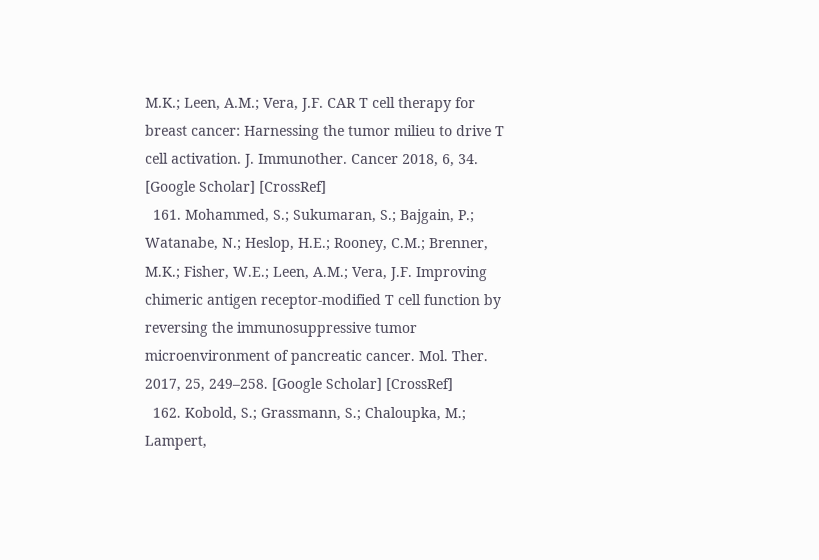M.K.; Leen, A.M.; Vera, J.F. CAR T cell therapy for breast cancer: Harnessing the tumor milieu to drive T cell activation. J. Immunother. Cancer 2018, 6, 34. [Google Scholar] [CrossRef]
  161. Mohammed, S.; Sukumaran, S.; Bajgain, P.; Watanabe, N.; Heslop, H.E.; Rooney, C.M.; Brenner, M.K.; Fisher, W.E.; Leen, A.M.; Vera, J.F. Improving chimeric antigen receptor-modified T cell function by reversing the immunosuppressive tumor microenvironment of pancreatic cancer. Mol. Ther. 2017, 25, 249–258. [Google Scholar] [CrossRef]
  162. Kobold, S.; Grassmann, S.; Chaloupka, M.; Lampert,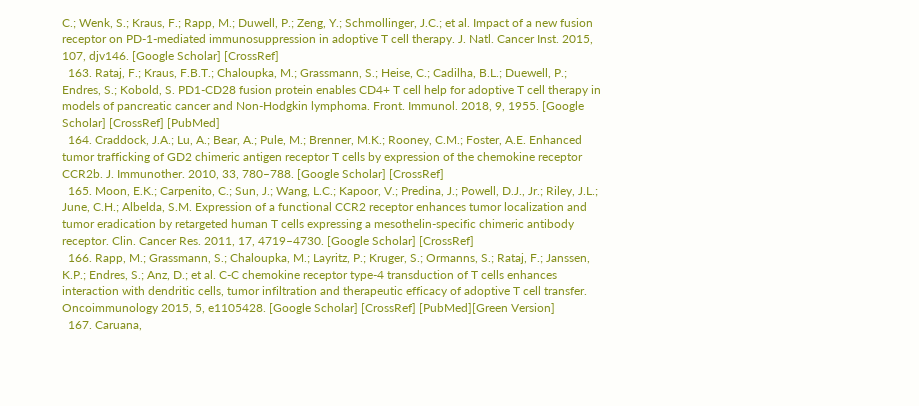C.; Wenk, S.; Kraus, F.; Rapp, M.; Duwell, P.; Zeng, Y.; Schmollinger, J.C.; et al. Impact of a new fusion receptor on PD-1-mediated immunosuppression in adoptive T cell therapy. J. Natl. Cancer Inst. 2015, 107, djv146. [Google Scholar] [CrossRef]
  163. Rataj, F.; Kraus, F.B.T.; Chaloupka, M.; Grassmann, S.; Heise, C.; Cadilha, B.L.; Duewell, P.; Endres, S.; Kobold, S. PD1-CD28 fusion protein enables CD4+ T cell help for adoptive T cell therapy in models of pancreatic cancer and Non-Hodgkin lymphoma. Front. Immunol. 2018, 9, 1955. [Google Scholar] [CrossRef] [PubMed]
  164. Craddock, J.A.; Lu, A.; Bear, A.; Pule, M.; Brenner, M.K.; Rooney, C.M.; Foster, A.E. Enhanced tumor trafficking of GD2 chimeric antigen receptor T cells by expression of the chemokine receptor CCR2b. J. Immunother. 2010, 33, 780–788. [Google Scholar] [CrossRef]
  165. Moon, E.K.; Carpenito, C.; Sun, J.; Wang, L.C.; Kapoor, V.; Predina, J.; Powell, D.J., Jr.; Riley, J.L.; June, C.H.; Albelda, S.M. Expression of a functional CCR2 receptor enhances tumor localization and tumor eradication by retargeted human T cells expressing a mesothelin-specific chimeric antibody receptor. Clin. Cancer Res. 2011, 17, 4719–4730. [Google Scholar] [CrossRef]
  166. Rapp, M.; Grassmann, S.; Chaloupka, M.; Layritz, P.; Kruger, S.; Ormanns, S.; Rataj, F.; Janssen, K.P.; Endres, S.; Anz, D.; et al. C-C chemokine receptor type-4 transduction of T cells enhances interaction with dendritic cells, tumor infiltration and therapeutic efficacy of adoptive T cell transfer. Oncoimmunology 2015, 5, e1105428. [Google Scholar] [CrossRef] [PubMed][Green Version]
  167. Caruana,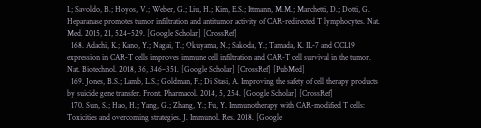I.; Savoldo, B.; Hoyos, V.; Weber, G.; Liu, H.; Kim, E.S.; Ittmann, M.M.; Marchetti, D.; Dotti, G. Heparanase promotes tumor infiltration and antitumor activity of CAR-redirected T lymphocytes. Nat. Med. 2015, 21, 524–529. [Google Scholar] [CrossRef]
  168. Adachi, K.; Kano, Y.; Nagai, T.; Okuyama, N.; Sakoda, Y.; Tamada, K. IL-7 and CCL19 expression in CAR-T cells improves immune cell infiltration and CAR-T cell survival in the tumor. Nat. Biotechnol. 2018, 36, 346–351. [Google Scholar] [CrossRef] [PubMed]
  169. Jones, B.S.; Lamb, L.S.; Goldman, F.; Di Stasi, A. Improving the safety of cell therapy products by suicide gene transfer. Front. Pharmacol. 2014, 5, 254. [Google Scholar] [CrossRef]
  170. Sun, S.; Hao, H.; Yang, G.; Zhang, Y.; Fu, Y. Immunotherapy with CAR-modified T cells: Toxicities and overcoming strategies. J. Immunol. Res. 2018. [Google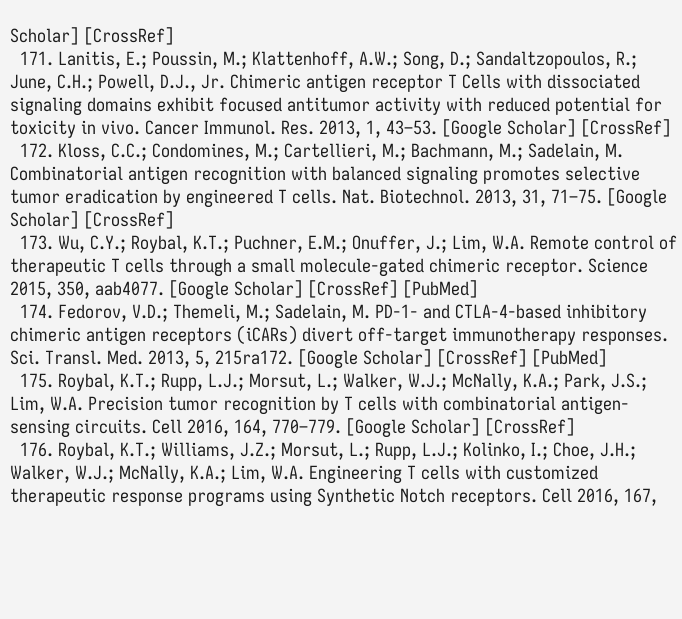Scholar] [CrossRef]
  171. Lanitis, E.; Poussin, M.; Klattenhoff, A.W.; Song, D.; Sandaltzopoulos, R.; June, C.H.; Powell, D.J., Jr. Chimeric antigen receptor T Cells with dissociated signaling domains exhibit focused antitumor activity with reduced potential for toxicity in vivo. Cancer Immunol. Res. 2013, 1, 43–53. [Google Scholar] [CrossRef]
  172. Kloss, C.C.; Condomines, M.; Cartellieri, M.; Bachmann, M.; Sadelain, M. Combinatorial antigen recognition with balanced signaling promotes selective tumor eradication by engineered T cells. Nat. Biotechnol. 2013, 31, 71–75. [Google Scholar] [CrossRef]
  173. Wu, C.Y.; Roybal, K.T.; Puchner, E.M.; Onuffer, J.; Lim, W.A. Remote control of therapeutic T cells through a small molecule-gated chimeric receptor. Science 2015, 350, aab4077. [Google Scholar] [CrossRef] [PubMed]
  174. Fedorov, V.D.; Themeli, M.; Sadelain, M. PD-1- and CTLA-4-based inhibitory chimeric antigen receptors (iCARs) divert off-target immunotherapy responses. Sci. Transl. Med. 2013, 5, 215ra172. [Google Scholar] [CrossRef] [PubMed]
  175. Roybal, K.T.; Rupp, L.J.; Morsut, L.; Walker, W.J.; McNally, K.A.; Park, J.S.; Lim, W.A. Precision tumor recognition by T cells with combinatorial antigen-sensing circuits. Cell 2016, 164, 770–779. [Google Scholar] [CrossRef]
  176. Roybal, K.T.; Williams, J.Z.; Morsut, L.; Rupp, L.J.; Kolinko, I.; Choe, J.H.; Walker, W.J.; McNally, K.A.; Lim, W.A. Engineering T cells with customized therapeutic response programs using Synthetic Notch receptors. Cell 2016, 167,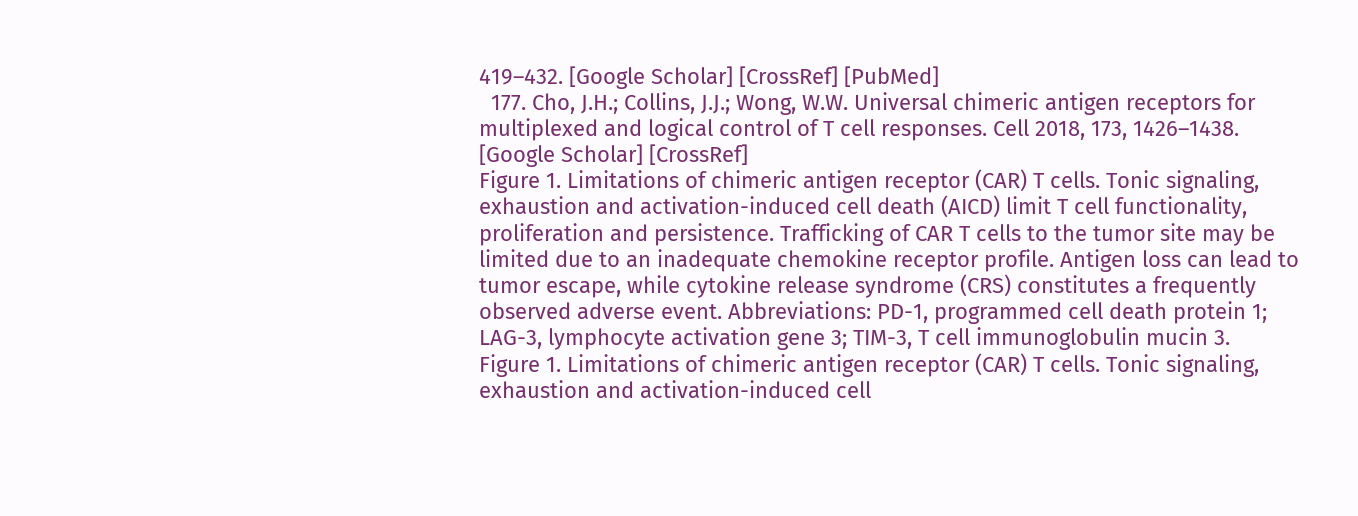419–432. [Google Scholar] [CrossRef] [PubMed]
  177. Cho, J.H.; Collins, J.J.; Wong, W.W. Universal chimeric antigen receptors for multiplexed and logical control of T cell responses. Cell 2018, 173, 1426–1438. [Google Scholar] [CrossRef]
Figure 1. Limitations of chimeric antigen receptor (CAR) T cells. Tonic signaling, exhaustion and activation-induced cell death (AICD) limit T cell functionality, proliferation and persistence. Trafficking of CAR T cells to the tumor site may be limited due to an inadequate chemokine receptor profile. Antigen loss can lead to tumor escape, while cytokine release syndrome (CRS) constitutes a frequently observed adverse event. Abbreviations: PD-1, programmed cell death protein 1; LAG-3, lymphocyte activation gene 3; TIM-3, T cell immunoglobulin mucin 3.
Figure 1. Limitations of chimeric antigen receptor (CAR) T cells. Tonic signaling, exhaustion and activation-induced cell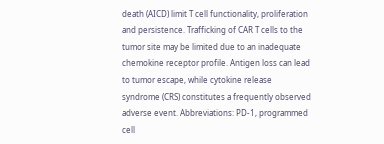death (AICD) limit T cell functionality, proliferation and persistence. Trafficking of CAR T cells to the tumor site may be limited due to an inadequate chemokine receptor profile. Antigen loss can lead to tumor escape, while cytokine release syndrome (CRS) constitutes a frequently observed adverse event. Abbreviations: PD-1, programmed cell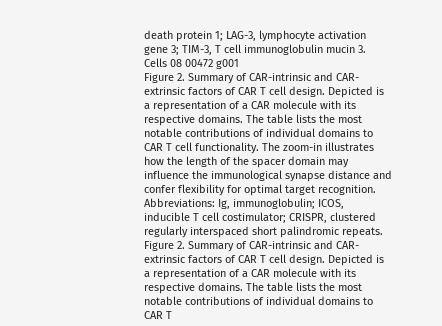death protein 1; LAG-3, lymphocyte activation gene 3; TIM-3, T cell immunoglobulin mucin 3.
Cells 08 00472 g001
Figure 2. Summary of CAR-intrinsic and CAR-extrinsic factors of CAR T cell design. Depicted is a representation of a CAR molecule with its respective domains. The table lists the most notable contributions of individual domains to CAR T cell functionality. The zoom-in illustrates how the length of the spacer domain may influence the immunological synapse distance and confer flexibility for optimal target recognition. Abbreviations: Ig, immunoglobulin; ICOS, inducible T cell costimulator; CRISPR, clustered regularly interspaced short palindromic repeats.
Figure 2. Summary of CAR-intrinsic and CAR-extrinsic factors of CAR T cell design. Depicted is a representation of a CAR molecule with its respective domains. The table lists the most notable contributions of individual domains to CAR T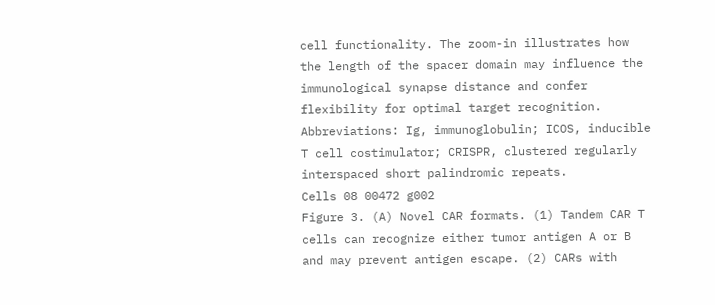cell functionality. The zoom-in illustrates how the length of the spacer domain may influence the immunological synapse distance and confer flexibility for optimal target recognition. Abbreviations: Ig, immunoglobulin; ICOS, inducible T cell costimulator; CRISPR, clustered regularly interspaced short palindromic repeats.
Cells 08 00472 g002
Figure 3. (A) Novel CAR formats. (1) Tandem CAR T cells can recognize either tumor antigen A or B and may prevent antigen escape. (2) CARs with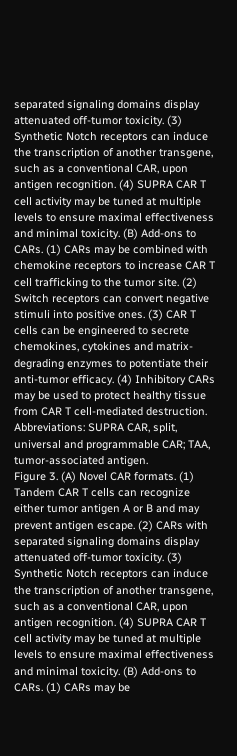separated signaling domains display attenuated off-tumor toxicity. (3) Synthetic Notch receptors can induce the transcription of another transgene, such as a conventional CAR, upon antigen recognition. (4) SUPRA CAR T cell activity may be tuned at multiple levels to ensure maximal effectiveness and minimal toxicity. (B) Add-ons to CARs. (1) CARs may be combined with chemokine receptors to increase CAR T cell trafficking to the tumor site. (2) Switch receptors can convert negative stimuli into positive ones. (3) CAR T cells can be engineered to secrete chemokines, cytokines and matrix-degrading enzymes to potentiate their anti-tumor efficacy. (4) Inhibitory CARs may be used to protect healthy tissue from CAR T cell-mediated destruction. Abbreviations: SUPRA CAR, split, universal and programmable CAR; TAA, tumor-associated antigen.
Figure 3. (A) Novel CAR formats. (1) Tandem CAR T cells can recognize either tumor antigen A or B and may prevent antigen escape. (2) CARs with separated signaling domains display attenuated off-tumor toxicity. (3) Synthetic Notch receptors can induce the transcription of another transgene, such as a conventional CAR, upon antigen recognition. (4) SUPRA CAR T cell activity may be tuned at multiple levels to ensure maximal effectiveness and minimal toxicity. (B) Add-ons to CARs. (1) CARs may be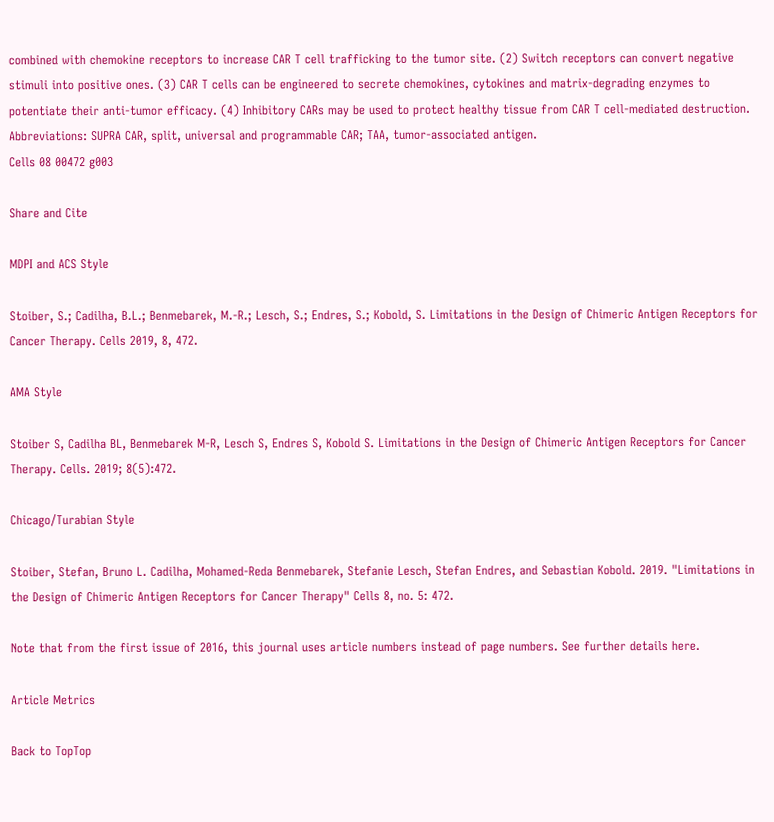combined with chemokine receptors to increase CAR T cell trafficking to the tumor site. (2) Switch receptors can convert negative stimuli into positive ones. (3) CAR T cells can be engineered to secrete chemokines, cytokines and matrix-degrading enzymes to potentiate their anti-tumor efficacy. (4) Inhibitory CARs may be used to protect healthy tissue from CAR T cell-mediated destruction. Abbreviations: SUPRA CAR, split, universal and programmable CAR; TAA, tumor-associated antigen.
Cells 08 00472 g003

Share and Cite

MDPI and ACS Style

Stoiber, S.; Cadilha, B.L.; Benmebarek, M.-R.; Lesch, S.; Endres, S.; Kobold, S. Limitations in the Design of Chimeric Antigen Receptors for Cancer Therapy. Cells 2019, 8, 472.

AMA Style

Stoiber S, Cadilha BL, Benmebarek M-R, Lesch S, Endres S, Kobold S. Limitations in the Design of Chimeric Antigen Receptors for Cancer Therapy. Cells. 2019; 8(5):472.

Chicago/Turabian Style

Stoiber, Stefan, Bruno L. Cadilha, Mohamed-Reda Benmebarek, Stefanie Lesch, Stefan Endres, and Sebastian Kobold. 2019. "Limitations in the Design of Chimeric Antigen Receptors for Cancer Therapy" Cells 8, no. 5: 472.

Note that from the first issue of 2016, this journal uses article numbers instead of page numbers. See further details here.

Article Metrics

Back to TopTop